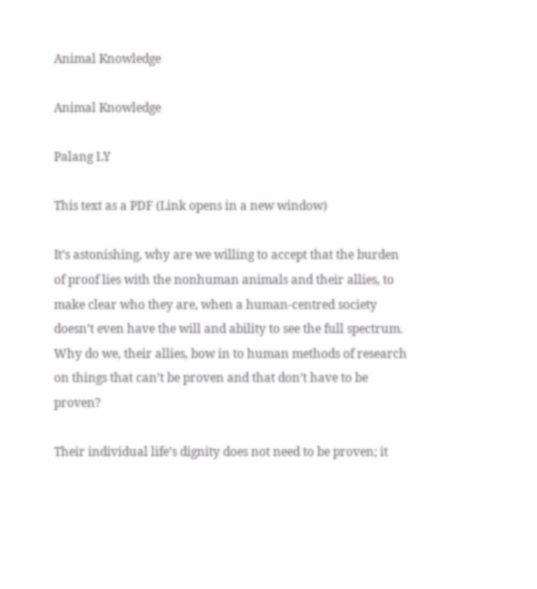Animal Knowledge

Animal Knowledge

Palang LY

This text as a PDF (Link opens in a new window)

It’s astonishing, why are we willing to accept that the burden of proof lies with the nonhuman animals and their allies, to make clear who they are, when a human-centred society doesn’t even have the will and ability to see the full spectrum. Why do we, their allies, bow in to human methods of research on things that can’t be proven and that don’t have to be proven?

Their individual life’s dignity does not need to be proven; it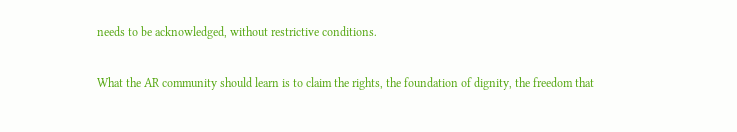needs to be acknowledged, without restrictive conditions.

What the AR community should learn is to claim the rights, the foundation of dignity, the freedom that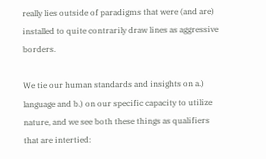really lies outside of paradigms that were (and are) installed to quite contrarily draw lines as aggressive borders.

We tie our human standards and insights on a.) language and b.) on our specific capacity to utilize nature, and we see both these things as qualifiers that are intertied: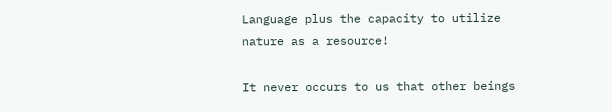Language plus the capacity to utilize nature as a resource!

It never occurs to us that other beings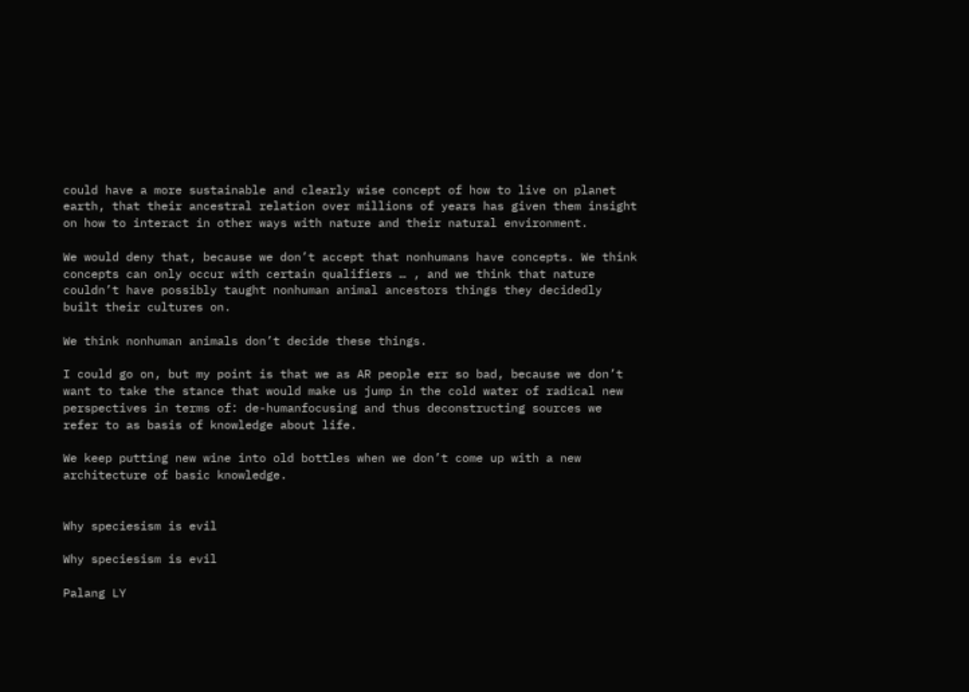could have a more sustainable and clearly wise concept of how to live on planet earth, that their ancestral relation over millions of years has given them insight on how to interact in other ways with nature and their natural environment.

We would deny that, because we don’t accept that nonhumans have concepts. We think concepts can only occur with certain qualifiers … , and we think that nature couldn’t have possibly taught nonhuman animal ancestors things they decidedly built their cultures on.

We think nonhuman animals don’t decide these things.

I could go on, but my point is that we as AR people err so bad, because we don’t want to take the stance that would make us jump in the cold water of radical new perspectives in terms of: de-humanfocusing and thus deconstructing sources we refer to as basis of knowledge about life.

We keep putting new wine into old bottles when we don’t come up with a new architecture of basic knowledge.


Why speciesism is evil

Why speciesism is evil

Palang LY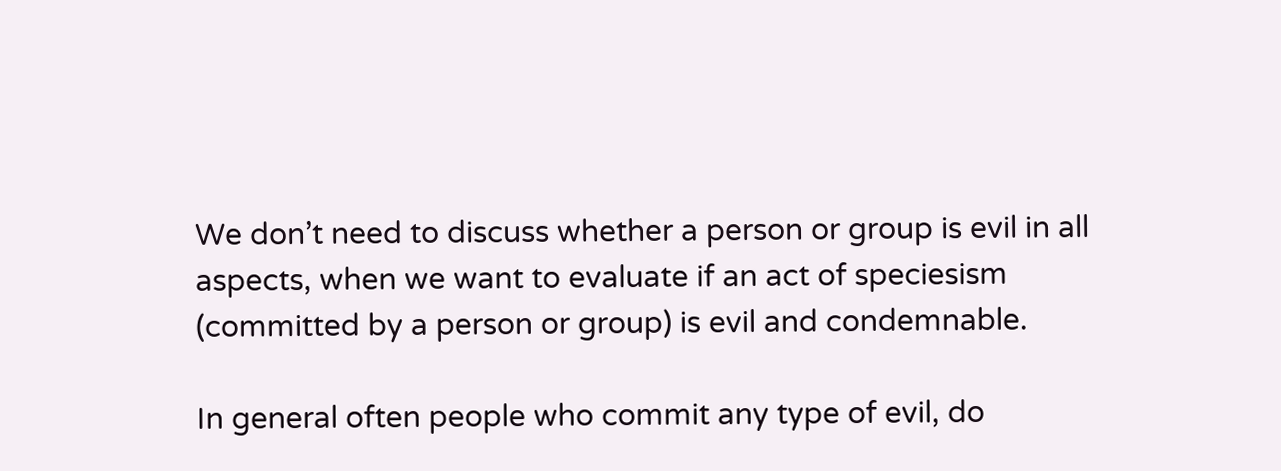We don’t need to discuss whether a person or group is evil in all aspects, when we want to evaluate if an act of speciesism (committed by a person or group) is evil and condemnable.

In general often people who commit any type of evil, do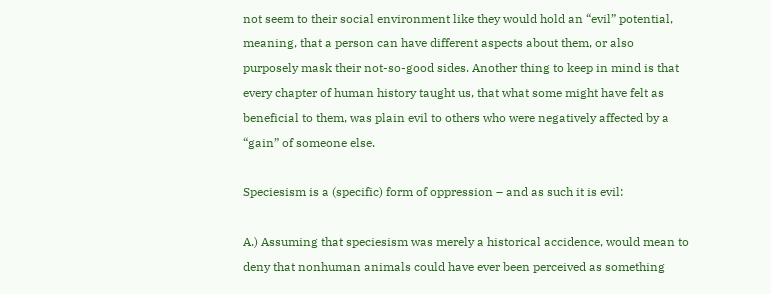not seem to their social environment like they would hold an “evil” potential, meaning, that a person can have different aspects about them, or also purposely mask their not-so-good sides. Another thing to keep in mind is that every chapter of human history taught us, that what some might have felt as beneficial to them, was plain evil to others who were negatively affected by a “gain” of someone else.

Speciesism is a (specific) form of oppression – and as such it is evil:

A.) Assuming that speciesism was merely a historical accidence, would mean to deny that nonhuman animals could have ever been perceived as something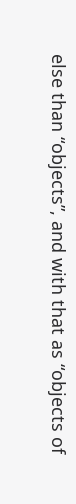else than “objects”, and with that as “objects of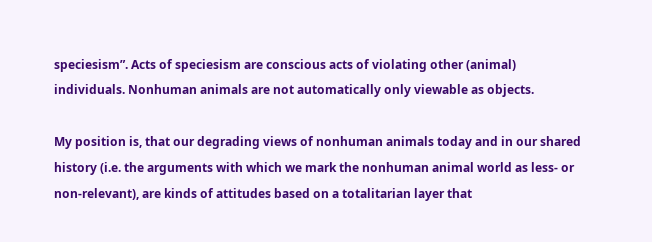speciesism”. Acts of speciesism are conscious acts of violating other (animal) individuals. Nonhuman animals are not automatically only viewable as objects.

My position is, that our degrading views of nonhuman animals today and in our shared history (i.e. the arguments with which we mark the nonhuman animal world as less- or non-relevant), are kinds of attitudes based on a totalitarian layer that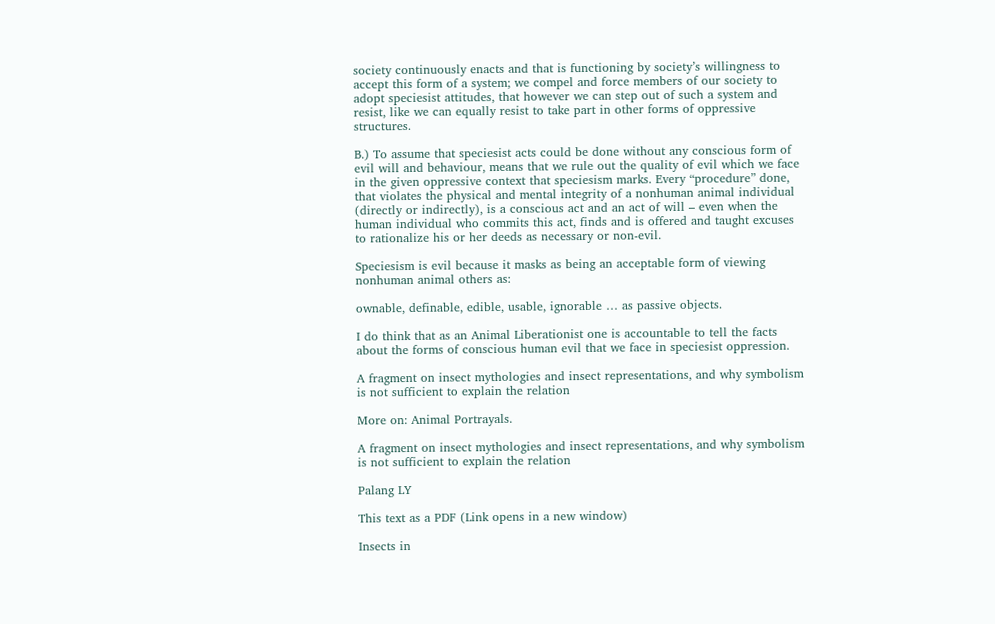society continuously enacts and that is functioning by society’s willingness to accept this form of a system; we compel and force members of our society to adopt speciesist attitudes, that however we can step out of such a system and resist, like we can equally resist to take part in other forms of oppressive structures.

B.) To assume that speciesist acts could be done without any conscious form of evil will and behaviour, means that we rule out the quality of evil which we face in the given oppressive context that speciesism marks. Every “procedure” done, that violates the physical and mental integrity of a nonhuman animal individual (directly or indirectly), is a conscious act and an act of will – even when the human individual who commits this act, finds and is offered and taught excuses to rationalize his or her deeds as necessary or non-evil.

Speciesism is evil because it masks as being an acceptable form of viewing nonhuman animal others as:

ownable, definable, edible, usable, ignorable … as passive objects.

I do think that as an Animal Liberationist one is accountable to tell the facts about the forms of conscious human evil that we face in speciesist oppression.

A fragment on insect mythologies and insect representations, and why symbolism is not sufficient to explain the relation

More on: Animal Portrayals.

A fragment on insect mythologies and insect representations, and why symbolism is not sufficient to explain the relation

Palang LY

This text as a PDF (Link opens in a new window)

Insects in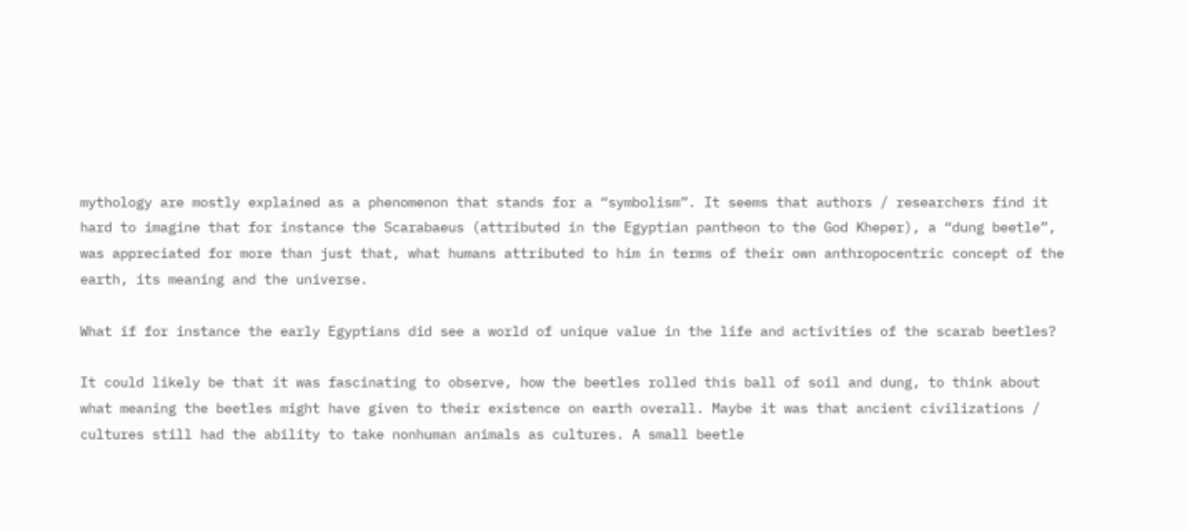mythology are mostly explained as a phenomenon that stands for a “symbolism”. It seems that authors / researchers find it hard to imagine that for instance the Scarabaeus (attributed in the Egyptian pantheon to the God Kheper), a “dung beetle”, was appreciated for more than just that, what humans attributed to him in terms of their own anthropocentric concept of the earth, its meaning and the universe.

What if for instance the early Egyptians did see a world of unique value in the life and activities of the scarab beetles?

It could likely be that it was fascinating to observe, how the beetles rolled this ball of soil and dung, to think about what meaning the beetles might have given to their existence on earth overall. Maybe it was that ancient civilizations / cultures still had the ability to take nonhuman animals as cultures. A small beetle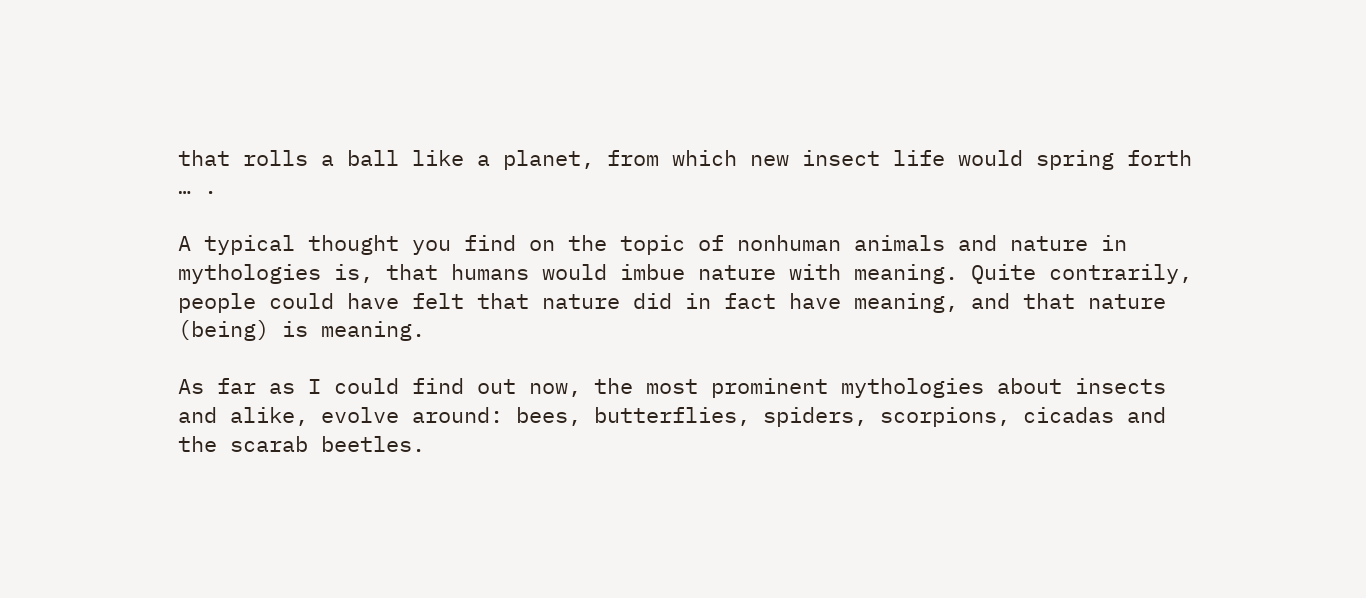that rolls a ball like a planet, from which new insect life would spring forth … .

A typical thought you find on the topic of nonhuman animals and nature in mythologies is, that humans would imbue nature with meaning. Quite contrarily, people could have felt that nature did in fact have meaning, and that nature (being) is meaning.

As far as I could find out now, the most prominent mythologies about insects and alike, evolve around: bees, butterflies, spiders, scorpions, cicadas and the scarab beetles.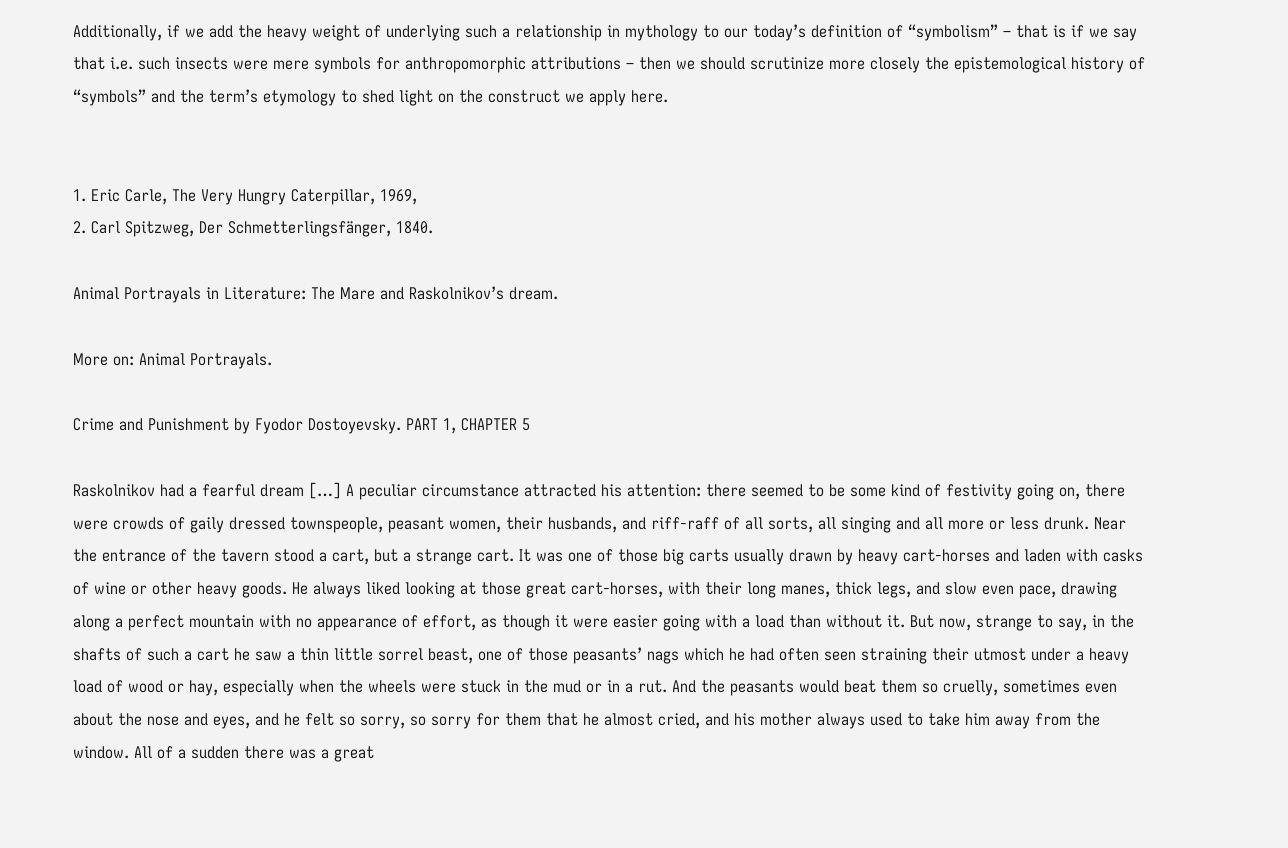Additionally, if we add the heavy weight of underlying such a relationship in mythology to our today’s definition of “symbolism” – that is if we say that i.e. such insects were mere symbols for anthropomorphic attributions – then we should scrutinize more closely the epistemological history of “symbols” and the term’s etymology to shed light on the construct we apply here.


1. Eric Carle, The Very Hungry Caterpillar, 1969,
2. Carl Spitzweg, Der Schmetterlingsfänger, 1840.

Animal Portrayals in Literature: The Mare and Raskolnikov’s dream.

More on: Animal Portrayals.

Crime and Punishment by Fyodor Dostoyevsky. PART 1, CHAPTER 5

Raskolnikov had a fearful dream […] A peculiar circumstance attracted his attention: there seemed to be some kind of festivity going on, there were crowds of gaily dressed townspeople, peasant women, their husbands, and riff-raff of all sorts, all singing and all more or less drunk. Near the entrance of the tavern stood a cart, but a strange cart. It was one of those big carts usually drawn by heavy cart-horses and laden with casks of wine or other heavy goods. He always liked looking at those great cart-horses, with their long manes, thick legs, and slow even pace, drawing along a perfect mountain with no appearance of effort, as though it were easier going with a load than without it. But now, strange to say, in the shafts of such a cart he saw a thin little sorrel beast, one of those peasants’ nags which he had often seen straining their utmost under a heavy load of wood or hay, especially when the wheels were stuck in the mud or in a rut. And the peasants would beat them so cruelly, sometimes even about the nose and eyes, and he felt so sorry, so sorry for them that he almost cried, and his mother always used to take him away from the window. All of a sudden there was a great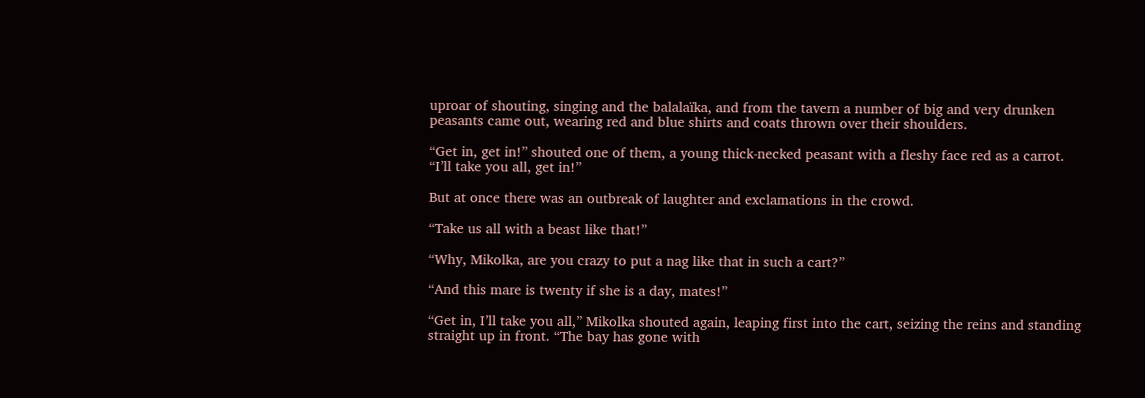uproar of shouting, singing and the balalaïka, and from the tavern a number of big and very drunken peasants came out, wearing red and blue shirts and coats thrown over their shoulders.

“Get in, get in!” shouted one of them, a young thick-necked peasant with a fleshy face red as a carrot. “I’ll take you all, get in!”

But at once there was an outbreak of laughter and exclamations in the crowd.

“Take us all with a beast like that!”

“Why, Mikolka, are you crazy to put a nag like that in such a cart?”

“And this mare is twenty if she is a day, mates!”

“Get in, I’ll take you all,” Mikolka shouted again, leaping first into the cart, seizing the reins and standing straight up in front. “The bay has gone with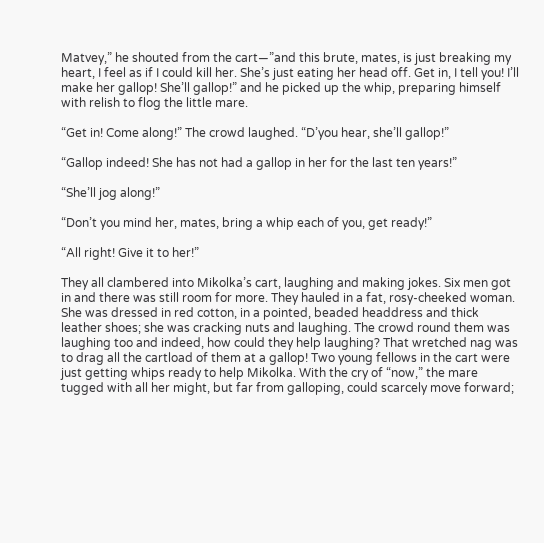Matvey,” he shouted from the cart—”and this brute, mates, is just breaking my heart, I feel as if I could kill her. She’s just eating her head off. Get in, I tell you! I’ll make her gallop! She’ll gallop!” and he picked up the whip, preparing himself with relish to flog the little mare.

“Get in! Come along!” The crowd laughed. “D’you hear, she’ll gallop!”

“Gallop indeed! She has not had a gallop in her for the last ten years!”

“She’ll jog along!”

“Don’t you mind her, mates, bring a whip each of you, get ready!”

“All right! Give it to her!”

They all clambered into Mikolka’s cart, laughing and making jokes. Six men got in and there was still room for more. They hauled in a fat, rosy-cheeked woman. She was dressed in red cotton, in a pointed, beaded headdress and thick leather shoes; she was cracking nuts and laughing. The crowd round them was laughing too and indeed, how could they help laughing? That wretched nag was to drag all the cartload of them at a gallop! Two young fellows in the cart were just getting whips ready to help Mikolka. With the cry of “now,” the mare tugged with all her might, but far from galloping, could scarcely move forward;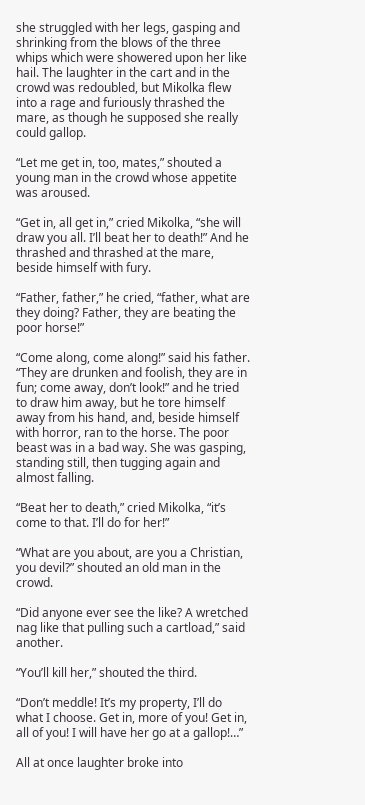she struggled with her legs, gasping and shrinking from the blows of the three whips which were showered upon her like hail. The laughter in the cart and in the crowd was redoubled, but Mikolka flew into a rage and furiously thrashed the mare, as though he supposed she really could gallop.

“Let me get in, too, mates,” shouted a young man in the crowd whose appetite was aroused.

“Get in, all get in,” cried Mikolka, “she will draw you all. I’ll beat her to death!” And he thrashed and thrashed at the mare, beside himself with fury.

“Father, father,” he cried, “father, what are they doing? Father, they are beating the poor horse!”

“Come along, come along!” said his father. “They are drunken and foolish, they are in fun; come away, don’t look!” and he tried to draw him away, but he tore himself away from his hand, and, beside himself with horror, ran to the horse. The poor beast was in a bad way. She was gasping, standing still, then tugging again and almost falling.

“Beat her to death,” cried Mikolka, “it’s come to that. I’ll do for her!”

“What are you about, are you a Christian, you devil?” shouted an old man in the crowd.

“Did anyone ever see the like? A wretched nag like that pulling such a cartload,” said another.

“You’ll kill her,” shouted the third.

“Don’t meddle! It’s my property, I’ll do what I choose. Get in, more of you! Get in, all of you! I will have her go at a gallop!…”

All at once laughter broke into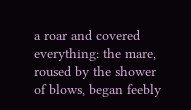a roar and covered everything: the mare, roused by the shower of blows, began feebly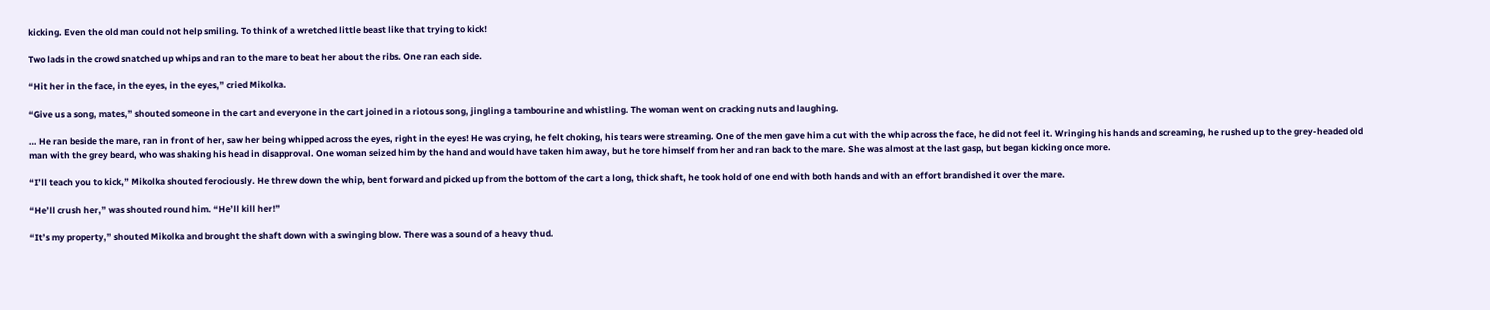kicking. Even the old man could not help smiling. To think of a wretched little beast like that trying to kick!

Two lads in the crowd snatched up whips and ran to the mare to beat her about the ribs. One ran each side.

“Hit her in the face, in the eyes, in the eyes,” cried Mikolka.

“Give us a song, mates,” shouted someone in the cart and everyone in the cart joined in a riotous song, jingling a tambourine and whistling. The woman went on cracking nuts and laughing.

… He ran beside the mare, ran in front of her, saw her being whipped across the eyes, right in the eyes! He was crying, he felt choking, his tears were streaming. One of the men gave him a cut with the whip across the face, he did not feel it. Wringing his hands and screaming, he rushed up to the grey-headed old man with the grey beard, who was shaking his head in disapproval. One woman seized him by the hand and would have taken him away, but he tore himself from her and ran back to the mare. She was almost at the last gasp, but began kicking once more.

“I’ll teach you to kick,” Mikolka shouted ferociously. He threw down the whip, bent forward and picked up from the bottom of the cart a long, thick shaft, he took hold of one end with both hands and with an effort brandished it over the mare.

“He’ll crush her,” was shouted round him. “He’ll kill her!”

“It’s my property,” shouted Mikolka and brought the shaft down with a swinging blow. There was a sound of a heavy thud.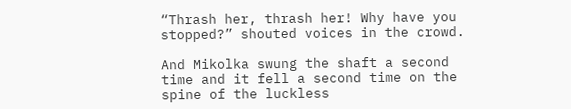“Thrash her, thrash her! Why have you stopped?” shouted voices in the crowd.

And Mikolka swung the shaft a second time and it fell a second time on the spine of the luckless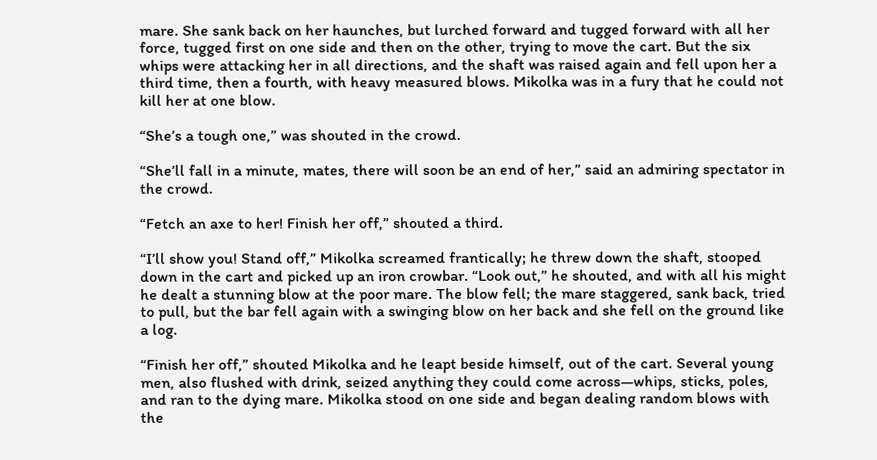mare. She sank back on her haunches, but lurched forward and tugged forward with all her force, tugged first on one side and then on the other, trying to move the cart. But the six whips were attacking her in all directions, and the shaft was raised again and fell upon her a third time, then a fourth, with heavy measured blows. Mikolka was in a fury that he could not kill her at one blow.

“She’s a tough one,” was shouted in the crowd.

“She’ll fall in a minute, mates, there will soon be an end of her,” said an admiring spectator in the crowd.

“Fetch an axe to her! Finish her off,” shouted a third.

“I’ll show you! Stand off,” Mikolka screamed frantically; he threw down the shaft, stooped down in the cart and picked up an iron crowbar. “Look out,” he shouted, and with all his might he dealt a stunning blow at the poor mare. The blow fell; the mare staggered, sank back, tried to pull, but the bar fell again with a swinging blow on her back and she fell on the ground like a log.

“Finish her off,” shouted Mikolka and he leapt beside himself, out of the cart. Several young men, also flushed with drink, seized anything they could come across—whips, sticks, poles, and ran to the dying mare. Mikolka stood on one side and began dealing random blows with the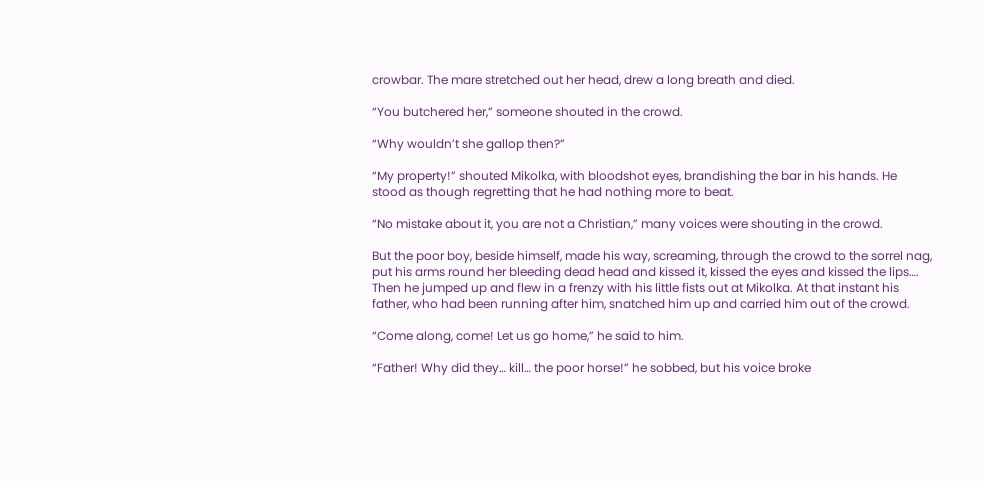crowbar. The mare stretched out her head, drew a long breath and died.

“You butchered her,” someone shouted in the crowd.

“Why wouldn’t she gallop then?”

“My property!” shouted Mikolka, with bloodshot eyes, brandishing the bar in his hands. He stood as though regretting that he had nothing more to beat.

“No mistake about it, you are not a Christian,” many voices were shouting in the crowd.

But the poor boy, beside himself, made his way, screaming, through the crowd to the sorrel nag, put his arms round her bleeding dead head and kissed it, kissed the eyes and kissed the lips…. Then he jumped up and flew in a frenzy with his little fists out at Mikolka. At that instant his father, who had been running after him, snatched him up and carried him out of the crowd.

“Come along, come! Let us go home,” he said to him.

“Father! Why did they… kill… the poor horse!” he sobbed, but his voice broke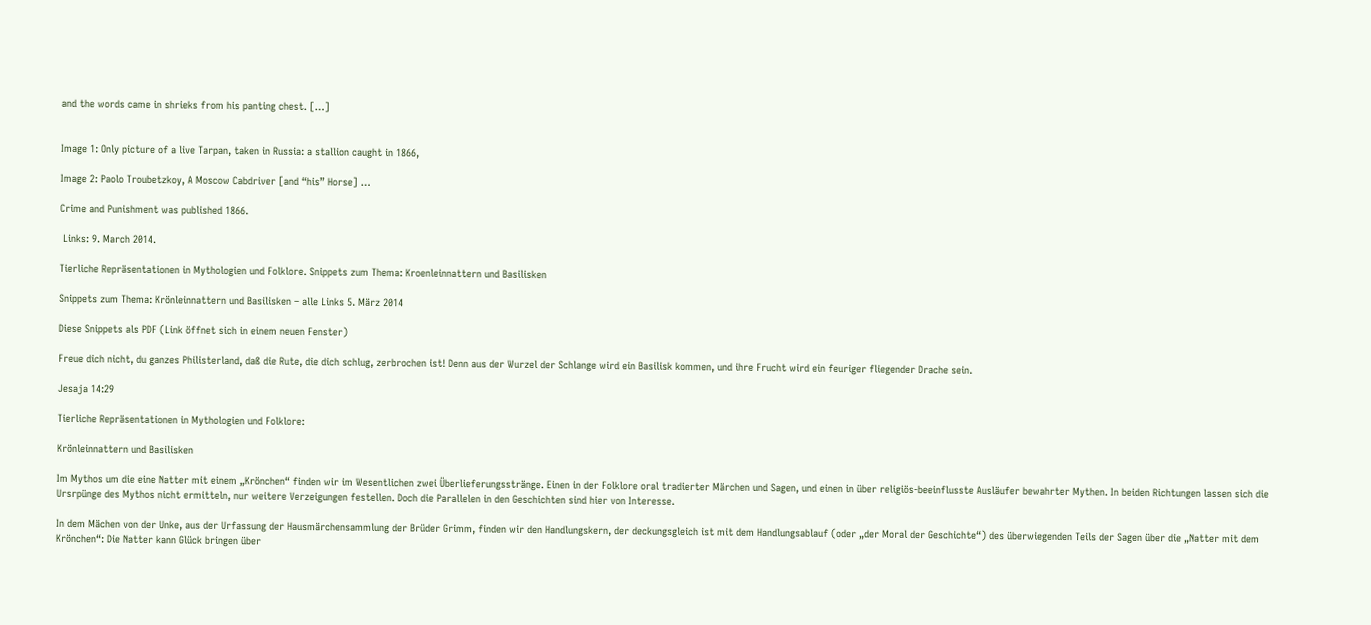and the words came in shrieks from his panting chest. […]


Image 1: Only picture of a live Tarpan, taken in Russia: a stallion caught in 1866,

Image 2: Paolo Troubetzkoy, A Moscow Cabdriver [and “his” Horse] …

Crime and Punishment was published 1866.

 Links: 9. March 2014.

Tierliche Repräsentationen in Mythologien und Folklore. Snippets zum Thema: Kroenleinnattern und Basilisken

Snippets zum Thema: Krönleinnattern und Basilisken – alle Links 5. März 2014

Diese Snippets als PDF (Link öffnet sich in einem neuen Fenster)

Freue dich nicht, du ganzes Philisterland, daß die Rute, die dich schlug, zerbrochen ist! Denn aus der Wurzel der Schlange wird ein Basilisk kommen, und ihre Frucht wird ein feuriger fliegender Drache sein.

Jesaja 14:29

Tierliche Repräsentationen in Mythologien und Folklore:

Krönleinnattern und Basilisken

Im Mythos um die eine Natter mit einem „Krönchen“ finden wir im Wesentlichen zwei Überlieferungsstränge. Einen in der Folklore oral tradierter Märchen und Sagen, und einen in über religiös-beeinflusste Ausläufer bewahrter Mythen. In beiden Richtungen lassen sich die Ursrpünge des Mythos nicht ermitteln, nur weitere Verzeigungen festellen. Doch die Parallelen in den Geschichten sind hier von Interesse.

In dem Mächen von der Unke, aus der Urfassung der Hausmärchensammlung der Brüder Grimm, finden wir den Handlungskern, der deckungsgleich ist mit dem Handlungsablauf (oder „der Moral der Geschichte“) des überwiegenden Teils der Sagen über die „Natter mit dem Krönchen“: Die Natter kann Glück bringen über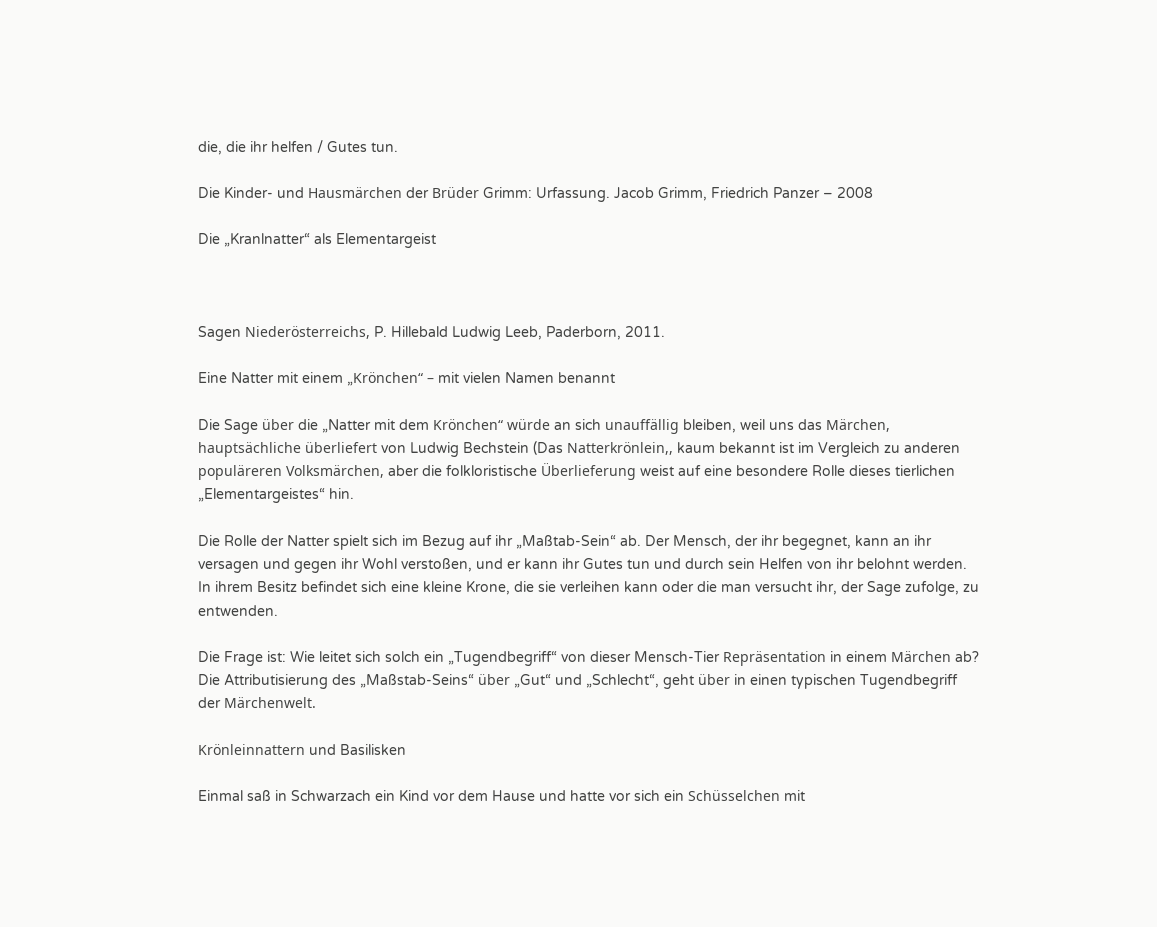die, die ihr helfen / Gutes tun.

Die Kinder- und Hausmärchen der Brüder Grimm: Urfassung. Jacob Grimm, Friedrich Panzer – 2008

Die „Kranlnatter“ als Elementargeist



Sagen Niederösterreichs, P. Hillebald Ludwig Leeb, Paderborn, 2011.

Eine Natter mit einem „Krönchen“ – mit vielen Namen benannt

Die Sage über die „Natter mit dem Krönchen“ würde an sich unauffällig bleiben, weil uns das Märchen, hauptsächliche überliefert von Ludwig Bechstein (Das Natterkrönlein,, kaum bekannt ist im Vergleich zu anderen populäreren Volksmärchen, aber die folkloristische Überlieferung weist auf eine besondere Rolle dieses tierlichen „Elementargeistes“ hin.

Die Rolle der Natter spielt sich im Bezug auf ihr „Maßtab-Sein“ ab. Der Mensch, der ihr begegnet, kann an ihr versagen und gegen ihr Wohl verstoßen, und er kann ihr Gutes tun und durch sein Helfen von ihr belohnt werden. In ihrem Besitz befindet sich eine kleine Krone, die sie verleihen kann oder die man versucht ihr, der Sage zufolge, zu entwenden.

Die Frage ist: Wie leitet sich solch ein „Tugendbegriff“ von dieser Mensch-Tier Repräsentation in einem Märchen ab? Die Attributisierung des „Maßstab-Seins“ über „Gut“ und „Schlecht“, geht über in einen typischen Tugendbegriff der Märchenwelt.

Krönleinnattern und Basilisken

Einmal saß in Schwarzach ein Kind vor dem Hause und hatte vor sich ein Schüsselchen mit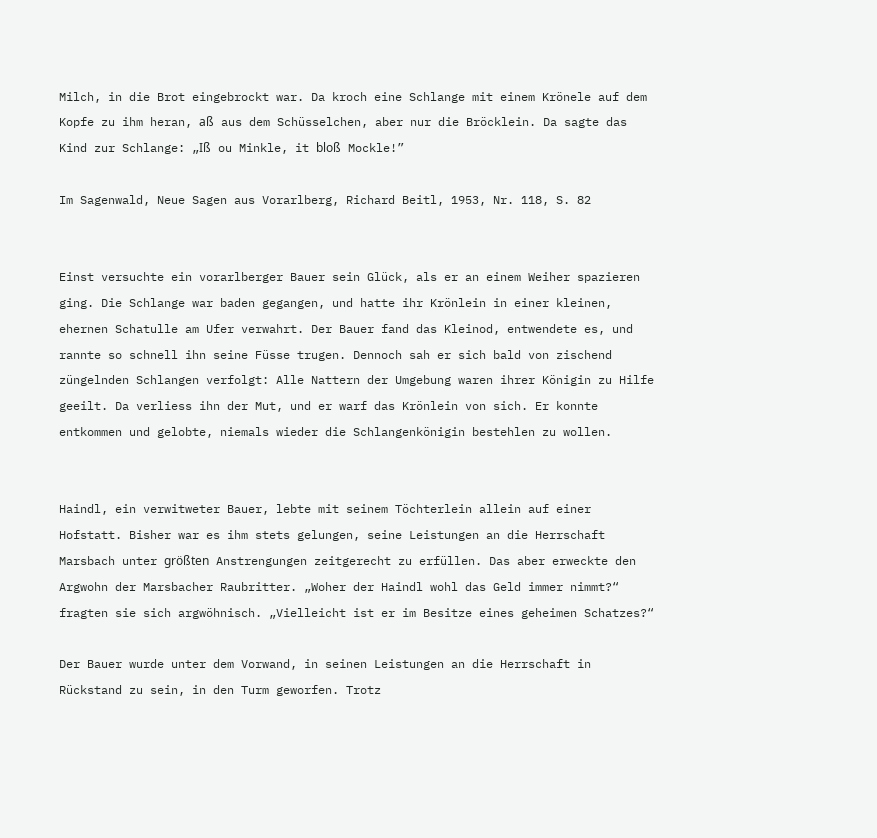Milch, in die Brot eingebrockt war. Da kroch eine Schlange mit einem Krönele auf dem Kopfe zu ihm heran, aß aus dem Schüsselchen, aber nur die Bröcklein. Da sagte das Kind zur Schlange: „Iß ou Minkle, it bloß Mockle!”

Im Sagenwald, Neue Sagen aus Vorarlberg, Richard Beitl, 1953, Nr. 118, S. 82


Einst versuchte ein vorarlberger Bauer sein Glück, als er an einem Weiher spazieren ging. Die Schlange war baden gegangen, und hatte ihr Krönlein in einer kleinen, ehernen Schatulle am Ufer verwahrt. Der Bauer fand das Kleinod, entwendete es, und rannte so schnell ihn seine Füsse trugen. Dennoch sah er sich bald von zischend züngelnden Schlangen verfolgt: Alle Nattern der Umgebung waren ihrer Königin zu Hilfe geeilt. Da verliess ihn der Mut, und er warf das Krönlein von sich. Er konnte entkommen und gelobte, niemals wieder die Schlangenkönigin bestehlen zu wollen.


Haindl, ein verwitweter Bauer, lebte mit seinem Töchterlein allein auf einer Hofstatt. Bisher war es ihm stets gelungen, seine Leistungen an die Herrschaft Marsbach unter größten Anstrengungen zeitgerecht zu erfüllen. Das aber erweckte den Argwohn der Marsbacher Raubritter. „Woher der Haindl wohl das Geld immer nimmt?“ fragten sie sich argwöhnisch. „Vielleicht ist er im Besitze eines geheimen Schatzes?“

Der Bauer wurde unter dem Vorwand, in seinen Leistungen an die Herrschaft in Rückstand zu sein, in den Turm geworfen. Trotz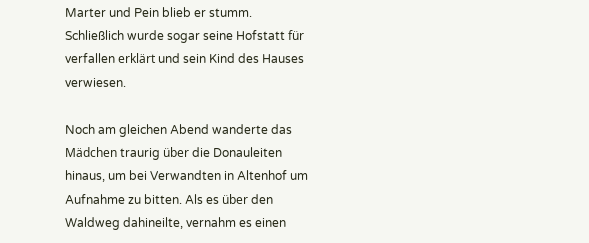Marter und Pein blieb er stumm. Schließlich wurde sogar seine Hofstatt für verfallen erklärt und sein Kind des Hauses verwiesen.

Noch am gleichen Abend wanderte das Mädchen traurig über die Donauleiten hinaus, um bei Verwandten in Altenhof um Aufnahme zu bitten. Als es über den Waldweg dahineilte, vernahm es einen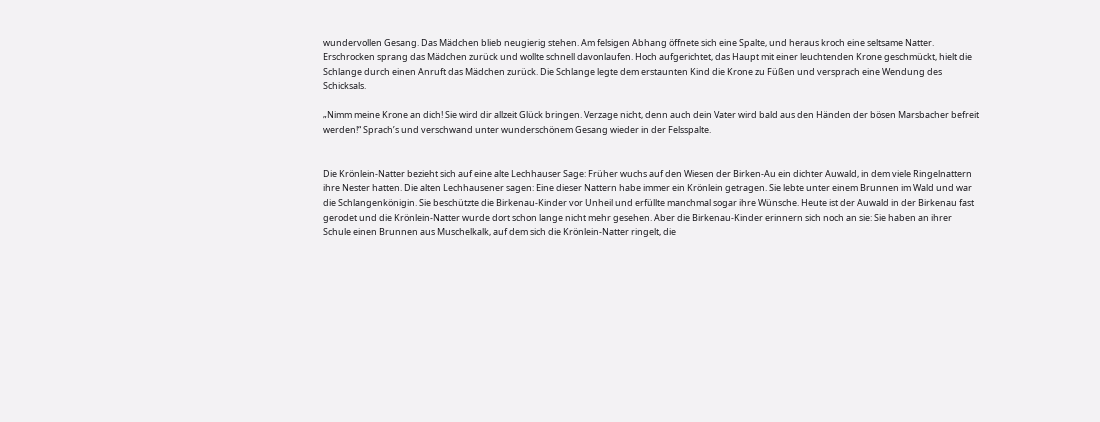wundervollen Gesang. Das Mädchen blieb neugierig stehen. Am felsigen Abhang öffnete sich eine Spalte, und heraus kroch eine seltsame Natter. Erschrocken sprang das Mädchen zurück und wollte schnell davonlaufen. Hoch aufgerichtet, das Haupt mit einer leuchtenden Krone geschmückt, hielt die Schlange durch einen Anruft das Mädchen zurück. Die Schlange legte dem erstaunten Kind die Krone zu Füßen und versprach eine Wendung des Schicksals.

„Nimm meine Krone an dich! Sie wird dir allzeit Glück bringen. Verzage nicht, denn auch dein Vater wird bald aus den Händen der bösen Marsbacher befreit werden!“ Sprach’s und verschwand unter wunderschönem Gesang wieder in der Felsspalte.


Die Krönlein-Natter bezieht sich auf eine alte Lechhauser Sage: Früher wuchs auf den Wiesen der Birken-Au ein dichter Auwald, in dem viele Ringelnattern ihre Nester hatten. Die alten Lechhausener sagen: Eine dieser Nattern habe immer ein Krönlein getragen. Sie lebte unter einem Brunnen im Wald und war die Schlangenkönigin. Sie beschützte die Birkenau-Kinder vor Unheil und erfüllte manchmal sogar ihre Wünsche. Heute ist der Auwald in der Birkenau fast gerodet und die Krönlein-Natter wurde dort schon lange nicht mehr gesehen. Aber die Birkenau-Kinder erinnern sich noch an sie: Sie haben an ihrer Schule einen Brunnen aus Muschelkalk, auf dem sich die Krönlein-Natter ringelt, die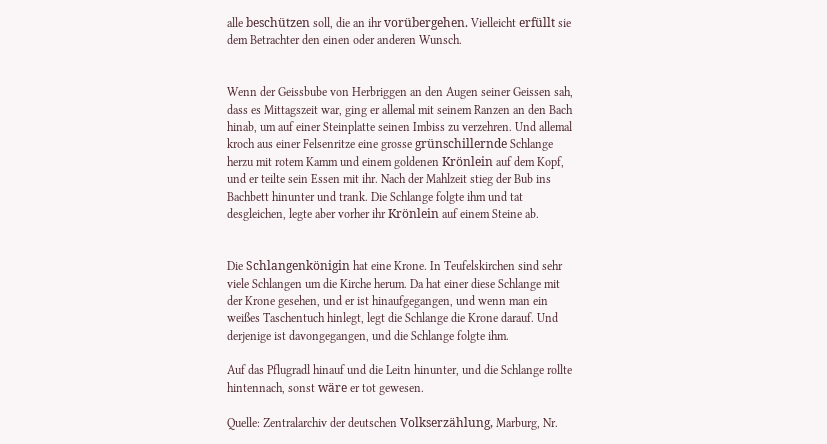alle beschützen soll, die an ihr vorübergehen. Vielleicht erfüllt sie dem Betrachter den einen oder anderen Wunsch.


Wenn der Geissbube von Herbriggen an den Augen seiner Geissen sah, dass es Mittagszeit war, ging er allemal mit seinem Ranzen an den Bach hinab, um auf einer Steinplatte seinen Imbiss zu verzehren. Und allemal kroch aus einer Felsenritze eine grosse grünschillernde Schlange herzu mit rotem Kamm und einem goldenen Krönlein auf dem Kopf, und er teilte sein Essen mit ihr. Nach der Mahlzeit stieg der Bub ins Bachbett hinunter und trank. Die Schlange folgte ihm und tat desgleichen, legte aber vorher ihr Krönlein auf einem Steine ab.


Die Schlangenkönigin hat eine Krone. In Teufelskirchen sind sehr viele Schlangen um die Kirche herum. Da hat einer diese Schlange mit der Krone gesehen, und er ist hinaufgegangen, und wenn man ein weißes Taschentuch hinlegt, legt die Schlange die Krone darauf. Und derjenige ist davongegangen, und die Schlange folgte ihm.

Auf das Pflugradl hinauf und die Leitn hinunter, und die Schlange rollte hintennach, sonst wäre er tot gewesen.

Quelle: Zentralarchiv der deutschen Volkserzählung, Marburg, Nr.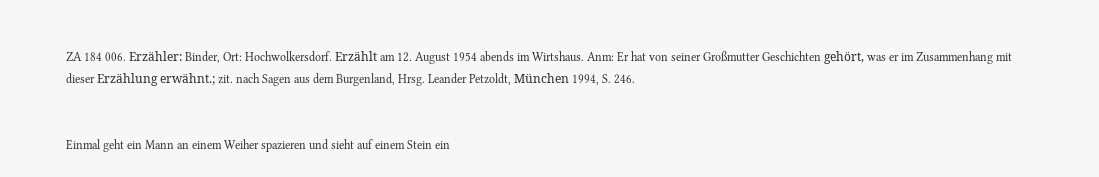ZA 184 006. Erzähler: Binder, Ort: Hochwolkersdorf. Erzählt am 12. August 1954 abends im Wirtshaus. Anm: Er hat von seiner Großmutter Geschichten gehört, was er im Zusammenhang mit dieser Erzählung erwähnt.; zit. nach Sagen aus dem Burgenland, Hrsg. Leander Petzoldt, München 1994, S. 246.


Einmal geht ein Mann an einem Weiher spazieren und sieht auf einem Stein ein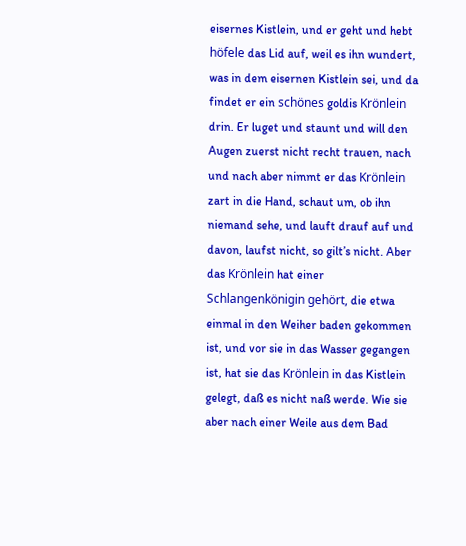eisernes Kistlein, und er geht und hebt höfele das Lid auf, weil es ihn wundert, was in dem eisernen Kistlein sei, und da findet er ein schönes goldis Krönlein drin. Er luget und staunt und will den Augen zuerst nicht recht trauen, nach und nach aber nimmt er das Krönlein zart in die Hand, schaut um, ob ihn niemand sehe, und lauft drauf auf und davon, laufst nicht, so gilt’s nicht. Aber das Krönlein hat einer Schlangenkönigin gehört, die etwa einmal in den Weiher baden gekommen ist, und vor sie in das Wasser gegangen ist, hat sie das Krönlein in das Kistlein gelegt, daß es nicht naß werde. Wie sie aber nach einer Weile aus dem Bad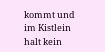kommt und im Kistlein halt kein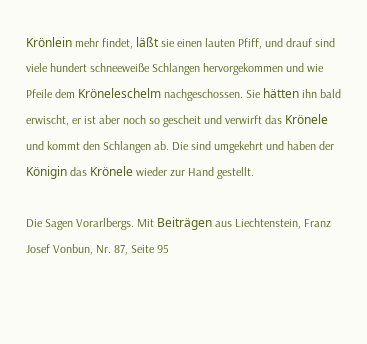Krönlein mehr findet, läßt sie einen lauten Pfiff, und drauf sind viele hundert schneeweiße Schlangen hervorgekommen und wie Pfeile dem Kröneleschelm nachgeschossen. Sie hätten ihn bald erwischt, er ist aber noch so gescheit und verwirft das Krönele und kommt den Schlangen ab. Die sind umgekehrt und haben der Königin das Krönele wieder zur Hand gestellt.

Die Sagen Vorarlbergs. Mit Beiträgen aus Liechtenstein, Franz Josef Vonbun, Nr. 87, Seite 95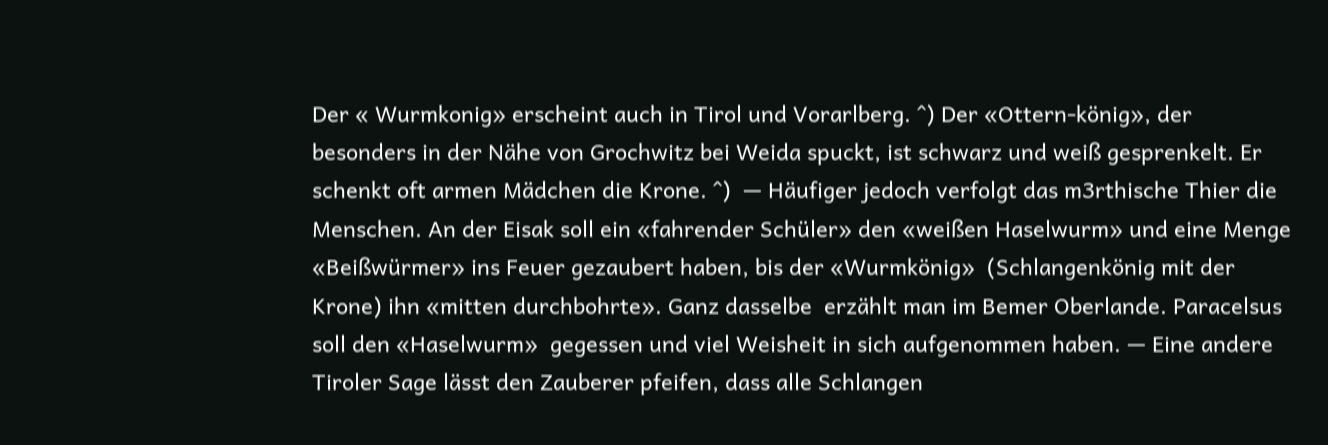Der « Wurmkonig» erscheint auch in Tirol und Vorarlberg. ^) Der «Ottern-könig», der besonders in der Nähe von Grochwitz bei Weida spuckt, ist schwarz und weiß gesprenkelt. Er schenkt oft armen Mädchen die Krone. ^)  — Häufiger jedoch verfolgt das m3rthische Thier die Menschen. An der Eisak soll ein «fahrender Schüler» den «weißen Haselwurm» und eine Menge «Beißwürmer» ins Feuer gezaubert haben, bis der «Wurmkönig»  (Schlangenkönig mit der Krone) ihn «mitten durchbohrte». Ganz dasselbe  erzählt man im Bemer Oberlande. Paracelsus soll den «Haselwurm»  gegessen und viel Weisheit in sich aufgenommen haben. — Eine andere Tiroler Sage lässt den Zauberer pfeifen, dass alle Schlangen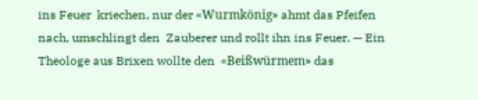ins Feuer  kriechen, nur der «Wurmkönig» ahmt das Pfeifen nach, umschlingt den  Zauberer und rollt ihn ins Feuer. — Ein Theologe aus Brixen wollte den  «Beißwürmem» das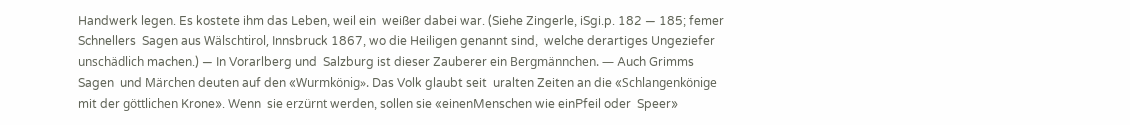Handwerk legen. Es kostete ihm das Leben, weil ein  weißer dabei war. (Siehe Zingerle, iSgi.p. 182 — 185; femer Schnellers  Sagen aus Wälschtirol, Innsbruck 1867, wo die Heiligen genannt sind,  welche derartiges Ungeziefer unschädlich machen.) — In Vorarlberg und  Salzburg ist dieser Zauberer ein Bergmännchen. — Auch Grimms Sagen  und Märchen deuten auf den «Wurmkönig». Das Volk glaubt seit  uralten Zeiten an die «Schlangenkönige mit der göttlichen Krone». Wenn  sie erzürnt werden, sollen sie «einenMenschen wie einPfeil oder  Speer»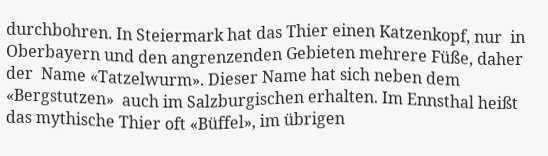durchbohren. In Steiermark hat das Thier einen Katzenkopf, nur  in Oberbayern und den angrenzenden Gebieten mehrere Füße, daher der  Name «Tatzelwurm». Dieser Name hat sich neben dem «Bergstutzen»  auch im Salzburgischen erhalten. Im Ennsthal heißt das mythische Thier oft «Büffel», im übrigen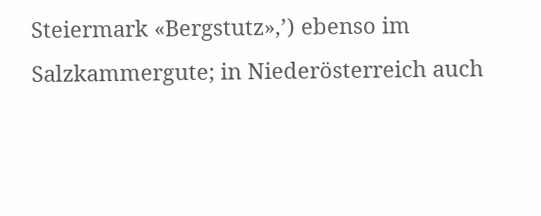Steiermark «Bergstutz»,’) ebenso im Salzkammergute; in Niederösterreich auch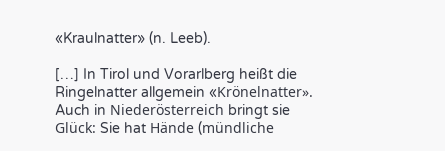«Kraulnatter» (n. Leeb).

[…] In Tirol und Vorarlberg heißt die Ringelnatter allgemein «Krönelnatter». Auch in Niederösterreich bringt sie Glück: Sie hat Hände (mündliche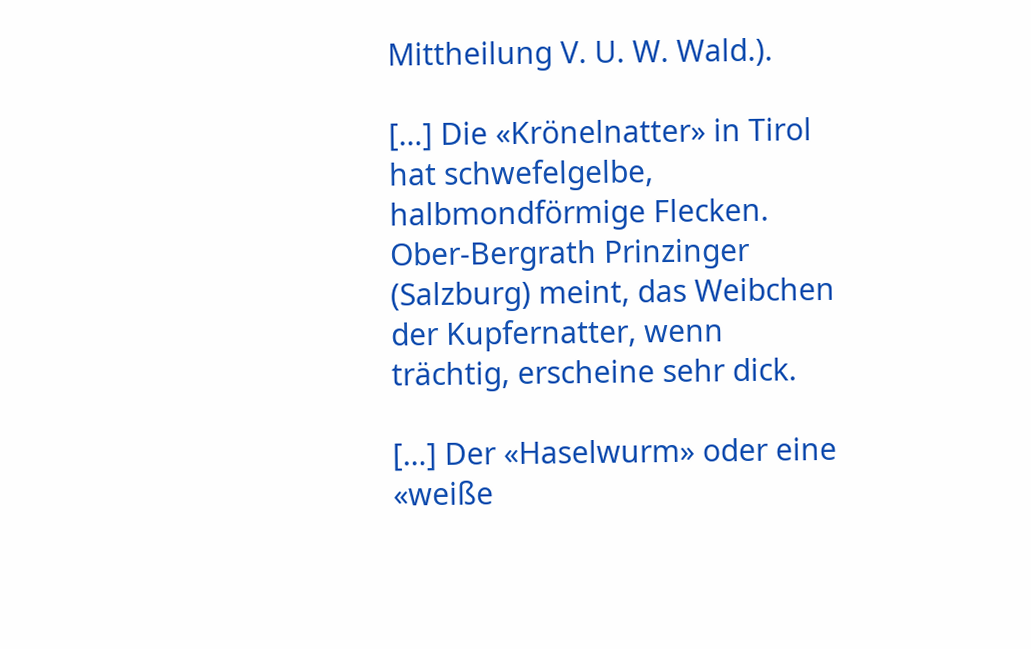Mittheilung V. U. W. Wald.).

[…] Die «Krönelnatter» in Tirol hat schwefelgelbe, halbmondförmige Flecken. Ober-Bergrath Prinzinger (Salzburg) meint, das Weibchen der Kupfernatter, wenn trächtig, erscheine sehr dick.

[…] Der «Haselwurm» oder eine «weiße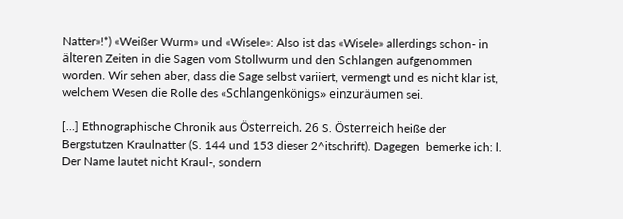Natter»!*) «Weißer Wurm» und «Wisele»: Also ist das «Wisele» allerdings schon- in älteren Zeiten in die Sagen vom Stollwurm und den Schlangen aufgenommen worden. Wir sehen aber, dass die Sage selbst variiert, vermengt und es nicht klar ist, welchem Wesen die Rolle des «Schlangenkönigs» einzuräumen sei.

[…] Ethnographische Chronik aus Österreich. 26 S. Österreich heiße der Bergstutzen Kraulnatter (S. 144 und 153 dieser 2^itschrift). Dagegen  bemerke ich: l. Der Name lautet nicht Kraul-, sondern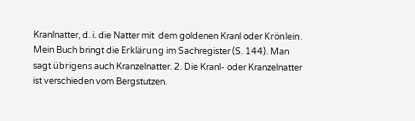Kranlnatter, d. i. die Natter mit  dem goldenen Kranl oder Krönlein. Mein Buch bringt die Erklärung im Sachregister (S. 144). Man sagt übrigens auch Kranzelnatter. 2. Die Kranl- oder Kranzelnatter ist verschieden vom Bergstutzen.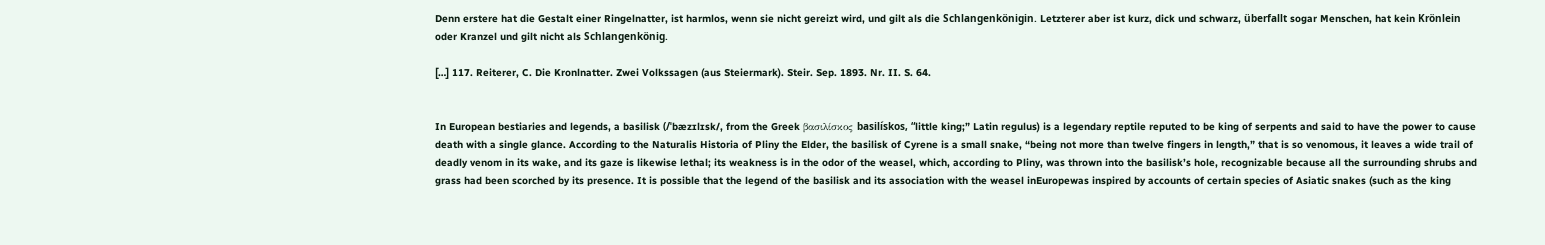Denn erstere hat die Gestalt einer Ringelnatter, ist harmlos, wenn sie nicht gereizt wird, und gilt als die Schlangenkönigin. Letzterer aber ist kurz, dick und schwarz, überfallt sogar Menschen, hat kein Krönlein oder Kranzel und gilt nicht als Schlangenkönig.

[…] 117. Reiterer, C. Die Kronlnatter. Zwei Volkssagen (aus Steiermark). Steir. Sep. 1893. Nr. II. S. 64.


In European bestiaries and legends, a basilisk (/ˈbæzɪlɪsk/, from the Greek βασιλίσκος basilískos, “little king;” Latin regulus) is a legendary reptile reputed to be king of serpents and said to have the power to cause death with a single glance. According to the Naturalis Historia of Pliny the Elder, the basilisk of Cyrene is a small snake, “being not more than twelve fingers in length,” that is so venomous, it leaves a wide trail of deadly venom in its wake, and its gaze is likewise lethal; its weakness is in the odor of the weasel, which, according to Pliny, was thrown into the basilisk’s hole, recognizable because all the surrounding shrubs and grass had been scorched by its presence. It is possible that the legend of the basilisk and its association with the weasel inEuropewas inspired by accounts of certain species of Asiatic snakes (such as the king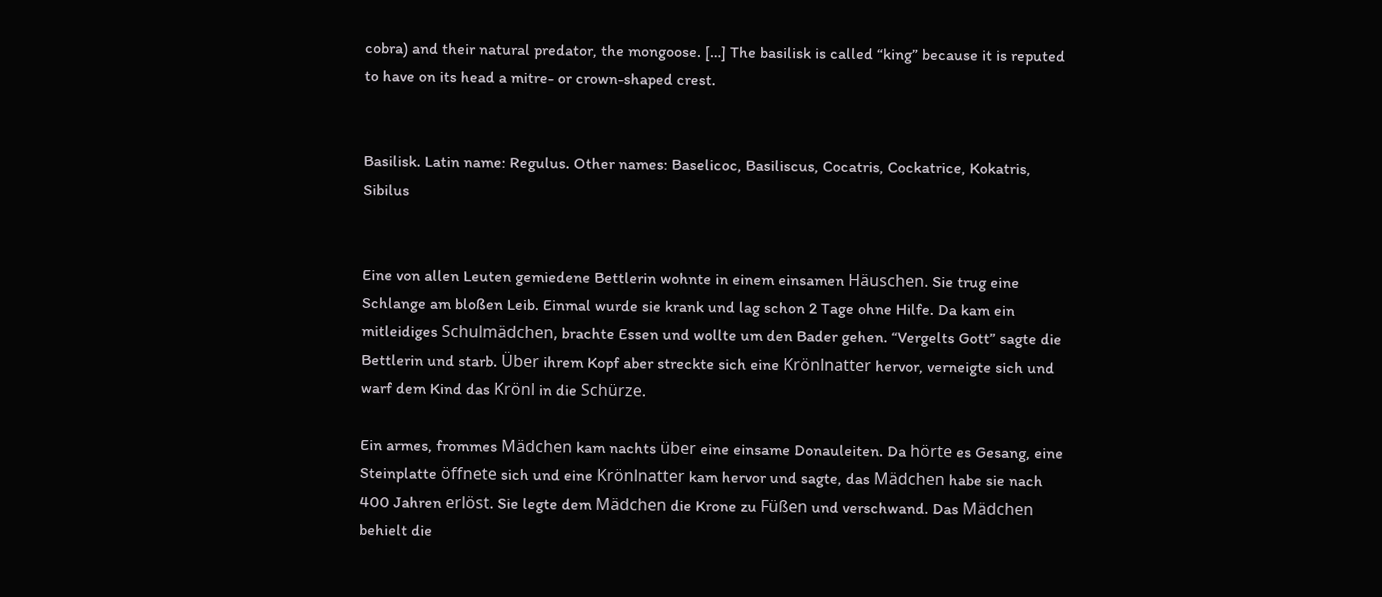cobra) and their natural predator, the mongoose. […] The basilisk is called “king” because it is reputed to have on its head a mitre- or crown-shaped crest.


Basilisk. Latin name: Regulus. Other names: Baselicoc, Basiliscus, Cocatris, Cockatrice, Kokatris, Sibilus


Eine von allen Leuten gemiedene Bettlerin wohnte in einem einsamen Häuschen. Sie trug eine Schlange am bloßen Leib. Einmal wurde sie krank und lag schon 2 Tage ohne Hilfe. Da kam ein mitleidiges Schulmädchen, brachte Essen und wollte um den Bader gehen. “Vergelts Gott” sagte die Bettlerin und starb. Über ihrem Kopf aber streckte sich eine Krönlnatter hervor, verneigte sich und warf dem Kind das Krönl in die Schürze.

Ein armes, frommes Mädchen kam nachts über eine einsame Donauleiten. Da hörte es Gesang, eine Steinplatte öffnete sich und eine Krönlnatter kam hervor und sagte, das Mädchen habe sie nach 400 Jahren erlöst. Sie legte dem Mädchen die Krone zu Füßen und verschwand. Das Mädchen behielt die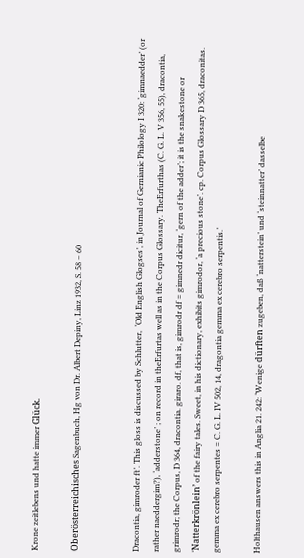Krone zeitlebens und hatte immer Glück.

Oberösterreichisches Sagenbuch, Hg von Dr. Albert Depiny, Linz 1932, S. 58 – 60


Dracontia, gimroder ft’. This gloss is discussed by Schlutter,  ‘Old English Glogses’, in Journal of Gernianic Philology I 320: ‘gimnaedder’ (or rather naeddergim?), ‘adderstone’ ; on record in theErfurtas well as in the Corpus Glossary. TheErfurthas (C. G. L. V 356, 55), dracontia, grimrodr; the Corpus, D 364, dracontia. giraro. df, that is, gimrodr df = gimnedr dicitur, ‘gern of the adder’; it is the snakestone or ‘Natterkrönlein’ of the fairy tales. Sweet, in his dictionary, exhibits gimrodor, ‘a precious stone’. cp. Corpus Glossary D 365, draconitas. gemma ex cerebro serpentes = C. G. L. IV 502, 14, dragontia gemma ex cerebro serpentis.’

Holthausen answers this in Anglia 21. 242: ‘Wenige dürften zugeben, daß ‘natterstein’ und ‘steinnatter’ dasselbe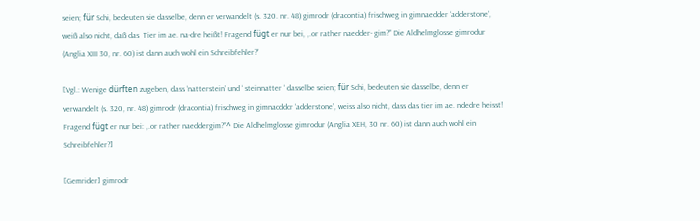seien; für Schi, bedeuten sie dasselbe, denn er verwandelt (s. 320. nr. 48) gimrodr (dracontia) frischweg in gimnaedder ‘adderstone’, weiß also nicht, daß das  Tier im ae. na-dre heißt! Fragend fügt er nur bei, ,.or rather naedder- gim?” Die Aldhelmglosse gimrodur (Anglia XIII 30, nr. 60) ist dann auch wohl ein Schreibfehler?’

[Vgl.: Wenige dürften zugeben, dass ‘natterstein’ und ‘ steinnatter ‘ dasselbe seien; für Schi, bedeuten sie dasselbe, denn er verwandelt (s. 320, nr. 48) gimrodr (dracontia) frischweg in gimnacddcr ‘adderstone’, weiss also nicht, dass das tier im ae. ndedre heisst! Fragend fügt er nur bei: ,.or rather naeddergim?”^ Die Aldhelmglosse gimrodur (Anglia XEH, 30 nr. 60) ist dann auch wohl ein Schreibfehler?]

[Gemrider] gimrodr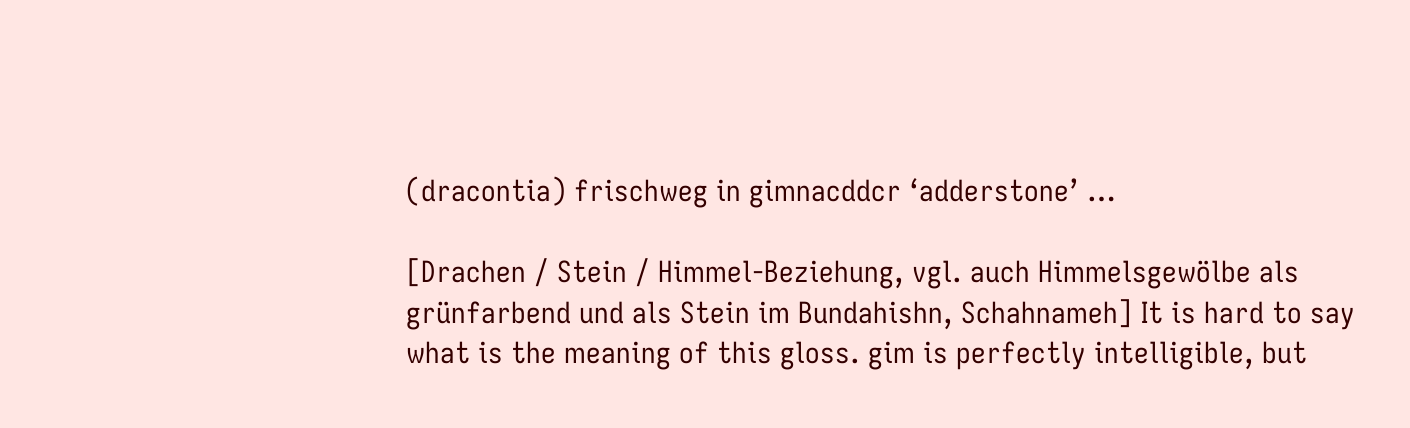(dracontia) frischweg in gimnacddcr ‘adderstone’ …

[Drachen / Stein / Himmel-Beziehung, vgl. auch Himmelsgewölbe als grünfarbend und als Stein im Bundahishn, Schahnameh] It is hard to say what is the meaning of this gloss. gim is perfectly intelligible, but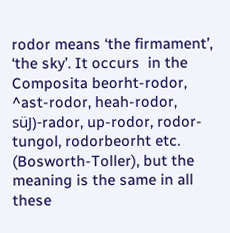rodor means ‘the firmament’, ‘the sky’. It occurs  in the Composita beorht-rodor, ^ast-rodor, heah-rodor, süJ)-rador, up-rodor, rodor-tungol, rodorbeorht etc. (Bosworth-Toller), but the meaning is the same in all these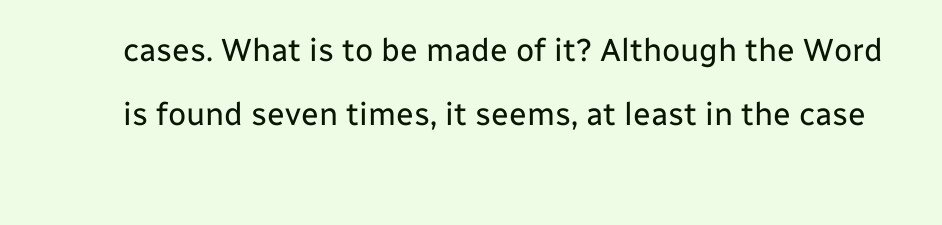cases. What is to be made of it? Although the Word is found seven times, it seems, at least in the case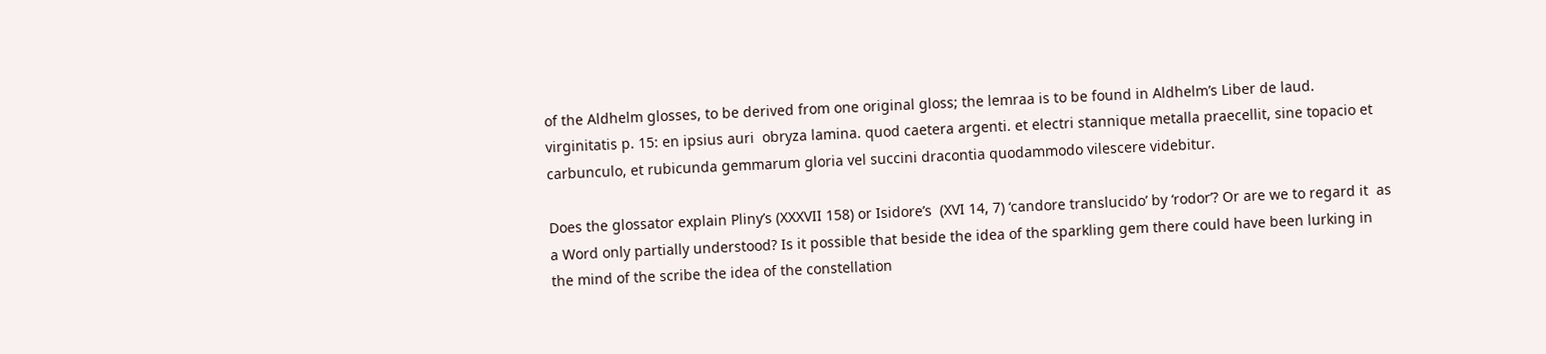of the Aldhelm glosses, to be derived from one original gloss; the lemraa is to be found in Aldhelm’s Liber de laud. virginitatis p. 15: en ipsius auri  obryza lamina. quod caetera argenti. et electri stannique metalla praecellit, sine topacio et carbunculo, et rubicunda gemmarum gloria vel succini dracontia quodammodo vilescere videbitur.

Does the glossator explain Pliny’s (XXXVII 158) or Isidore’s  (XVI 14, 7) ‘candore translucido’ by ‘rodor’? Or are we to regard it  as a Word only partially understood? Is it possible that beside the idea of the sparkling gem there could have been lurking in the mind of the scribe the idea of the constellation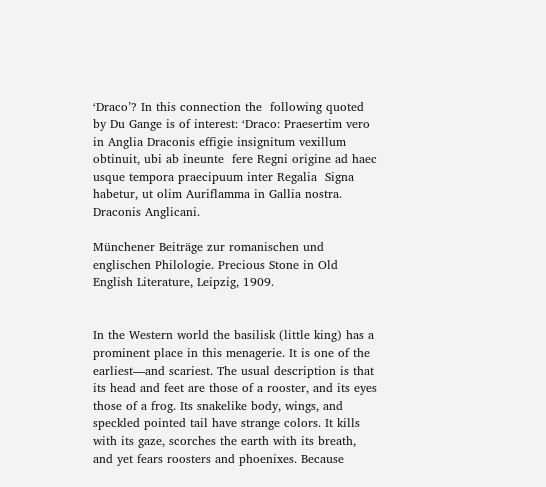‘Draco’? In this connection the  following quoted by Du Gange is of interest: ‘Draco: Praesertim vero  in Anglia Draconis effigie insignitum vexillum obtinuit, ubi ab ineunte  fere Regni origine ad haec usque tempora praecipuum inter Regalia  Signa habetur, ut olim Auriflamma in Gallia nostra. Draconis Anglicani.

Münchener Beiträge zur romanischen und englischen Philologie. Precious Stone in Old English Literature, Leipzig, 1909.


In the Western world the basilisk (little king) has a prominent place in this menagerie. It is one of the earliest—and scariest. The usual description is that its head and feet are those of a rooster, and its eyes those of a frog. Its snakelike body, wings, and speckled pointed tail have strange colors. It kills with its gaze, scorches the earth with its breath, and yet fears roosters and phoenixes. Because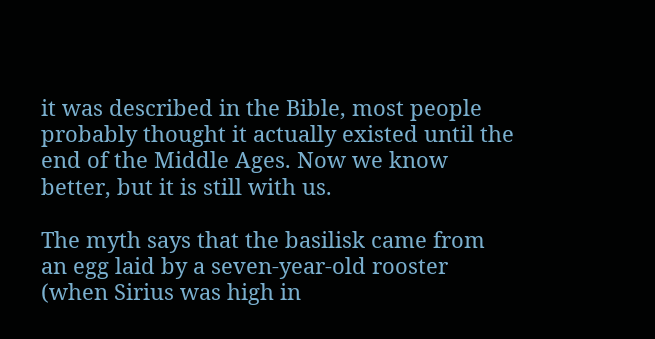it was described in the Bible, most people probably thought it actually existed until the end of the Middle Ages. Now we know better, but it is still with us.

The myth says that the basilisk came from an egg laid by a seven-year-old rooster (when Sirius was high in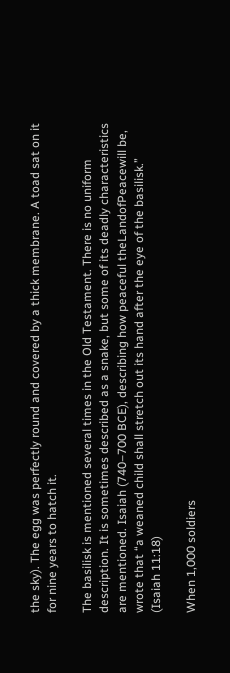the sky). The egg was perfectly round and covered by a thick membrane. A toad sat on it for nine years to hatch it.

The basilisk is mentioned several times in the Old Testament. There is no uniform description. It is sometimes described as a snake, but some of its deadly characteristics are mentioned. Isaiah (740–700 BCE), describing how peaceful theLandofPeacewill be, wrote that “a weaned child shall stretch out its hand after the eye of the basilisk.” (Isaiah 11:18)

When 1,000 soldiers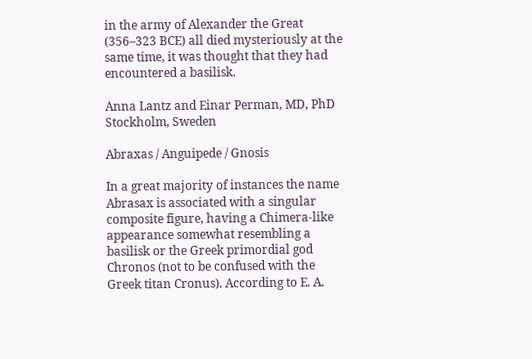in the army of Alexander the Great (356–323 BCE) all died mysteriously at the same time, it was thought that they had encountered a basilisk.

Anna Lantz and Einar Perman, MD, PhD
Stockholm, Sweden

Abraxas / Anguipede / Gnosis

In a great majority of instances the name Abrasax is associated with a singular composite figure, having a Chimera-like appearance somewhat resembling a basilisk or the Greek primordial god Chronos (not to be confused with the Greek titan Cronus). According to E. A.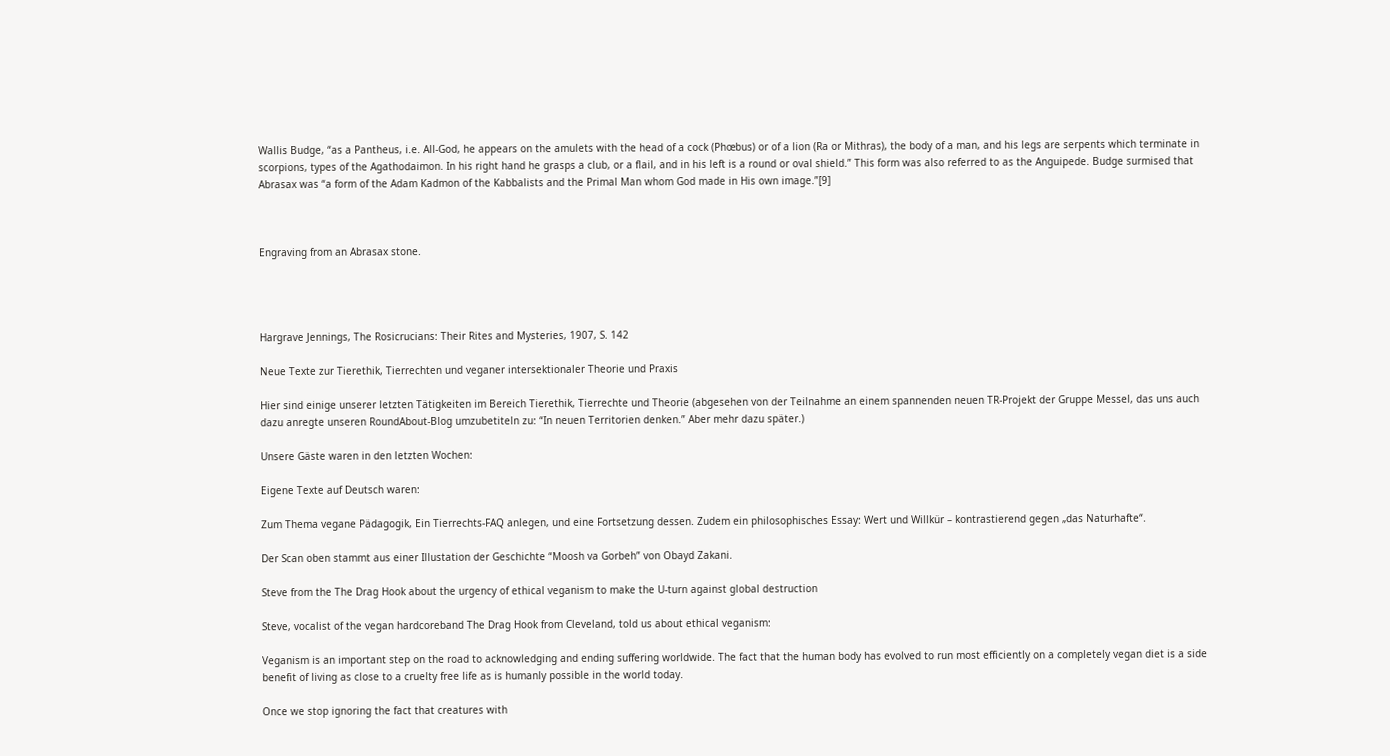Wallis Budge, “as a Pantheus, i.e. All-God, he appears on the amulets with the head of a cock (Phœbus) or of a lion (Ra or Mithras), the body of a man, and his legs are serpents which terminate in scorpions, types of the Agathodaimon. In his right hand he grasps a club, or a flail, and in his left is a round or oval shield.” This form was also referred to as the Anguipede. Budge surmised that Abrasax was “a form of the Adam Kadmon of the Kabbalists and the Primal Man whom God made in His own image.”[9]



Engraving from an Abrasax stone.




Hargrave Jennings, The Rosicrucians: Their Rites and Mysteries, 1907, S. 142

Neue Texte zur Tierethik, Tierrechten und veganer intersektionaler Theorie und Praxis

Hier sind einige unserer letzten Tätigkeiten im Bereich Tierethik, Tierrechte und Theorie (abgesehen von der Teilnahme an einem spannenden neuen TR-Projekt der Gruppe Messel, das uns auch dazu anregte unseren RoundAbout-Blog umzubetiteln zu: “In neuen Territorien denken.” Aber mehr dazu später.)

Unsere Gäste waren in den letzten Wochen:

Eigene Texte auf Deutsch waren:

Zum Thema vegane Pädagogik, Ein Tierrechts-FAQ anlegen, und eine Fortsetzung dessen. Zudem ein philosophisches Essay: Wert und Willkür – kontrastierend gegen „das Naturhafte“.

Der Scan oben stammt aus einer Illustation der Geschichte “Moosh va Gorbeh” von Obayd Zakani.

Steve from the The Drag Hook about the urgency of ethical veganism to make the U-turn against global destruction

Steve, vocalist of the vegan hardcoreband The Drag Hook from Cleveland, told us about ethical veganism:

Veganism is an important step on the road to acknowledging and ending suffering worldwide. The fact that the human body has evolved to run most efficiently on a completely vegan diet is a side benefit of living as close to a cruelty free life as is humanly possible in the world today.

Once we stop ignoring the fact that creatures with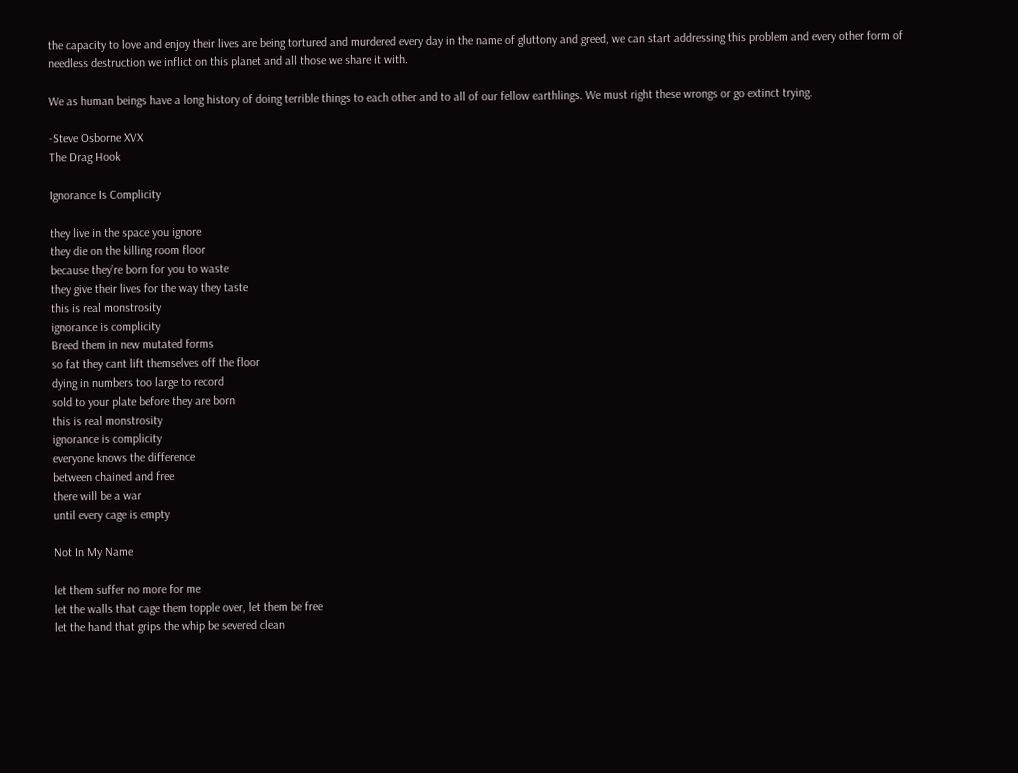the capacity to love and enjoy their lives are being tortured and murdered every day in the name of gluttony and greed, we can start addressing this problem and every other form of needless destruction we inflict on this planet and all those we share it with.

We as human beings have a long history of doing terrible things to each other and to all of our fellow earthlings. We must right these wrongs or go extinct trying.

-Steve Osborne XVX
The Drag Hook

Ignorance Is Complicity

they live in the space you ignore
they die on the killing room floor
because they’re born for you to waste
they give their lives for the way they taste
this is real monstrosity
ignorance is complicity
Breed them in new mutated forms
so fat they cant lift themselves off the floor
dying in numbers too large to record
sold to your plate before they are born
this is real monstrosity
ignorance is complicity
everyone knows the difference
between chained and free
there will be a war
until every cage is empty

Not In My Name

let them suffer no more for me
let the walls that cage them topple over, let them be free
let the hand that grips the whip be severed clean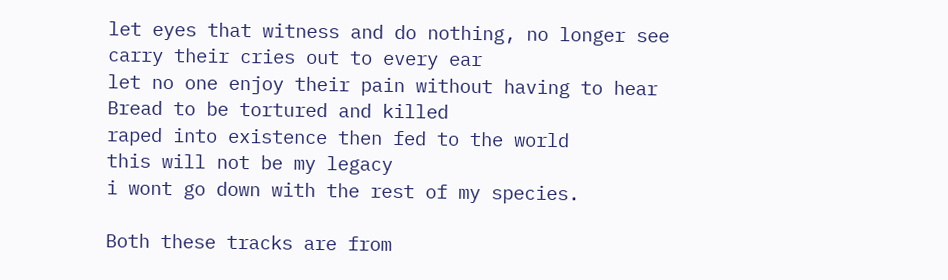let eyes that witness and do nothing, no longer see
carry their cries out to every ear
let no one enjoy their pain without having to hear
Bread to be tortured and killed
raped into existence then fed to the world
this will not be my legacy
i wont go down with the rest of my species.

Both these tracks are from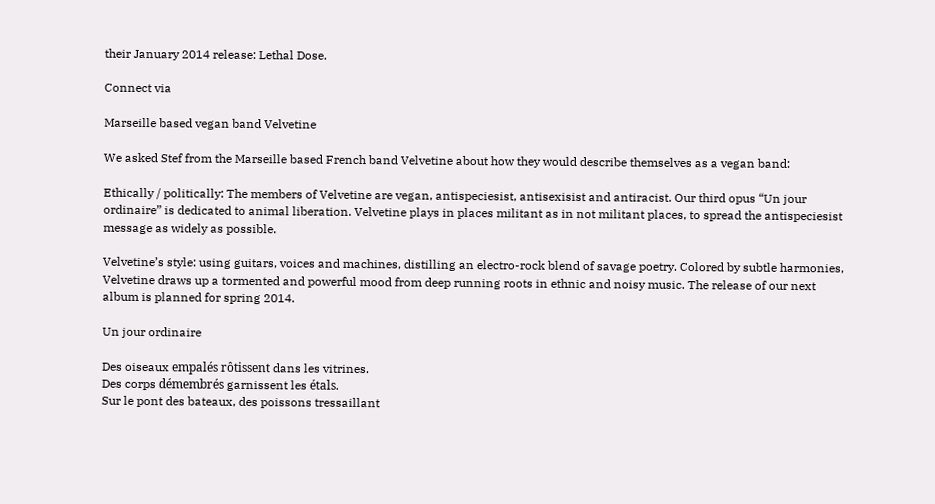their January 2014 release: Lethal Dose.

Connect via

Marseille based vegan band Velvetine

We asked Stef from the Marseille based French band Velvetine about how they would describe themselves as a vegan band:

Ethically / politically: The members of Velvetine are vegan, antispeciesist, antisexisist and antiracist. Our third opus “Un jour ordinaire” is dedicated to animal liberation. Velvetine plays in places militant as in not militant places, to spread the antispeciesist message as widely as possible.

Velvetine’s style: using guitars, voices and machines, distilling an electro-rock blend of savage poetry. Colored by subtle harmonies, Velvetine draws up a tormented and powerful mood from deep running roots in ethnic and noisy music. The release of our next album is planned for spring 2014.

Un jour ordinaire

Des oiseaux empalés rôtissent dans les vitrines.
Des corps démembrés garnissent les étals.
Sur le pont des bateaux, des poissons tressaillant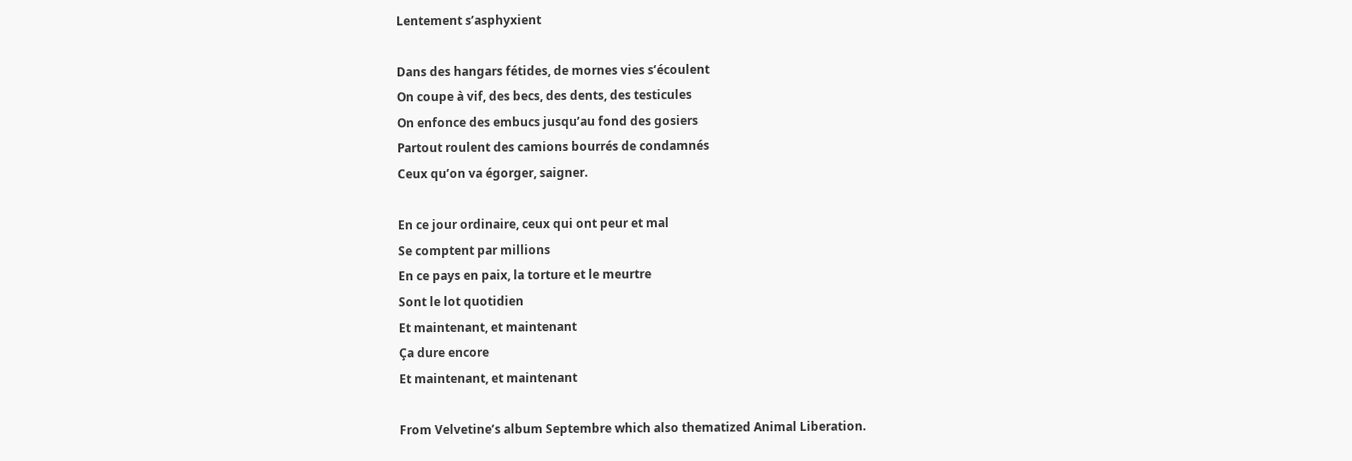Lentement s’asphyxient

Dans des hangars fétides, de mornes vies s’écoulent
On coupe à vif, des becs, des dents, des testicules
On enfonce des embucs jusqu’au fond des gosiers
Partout roulent des camions bourrés de condamnés
Ceux qu’on va égorger, saigner.

En ce jour ordinaire, ceux qui ont peur et mal
Se comptent par millions
En ce pays en paix, la torture et le meurtre
Sont le lot quotidien
Et maintenant, et maintenant
Ça dure encore
Et maintenant, et maintenant

From Velvetine’s album Septembre which also thematized Animal Liberation.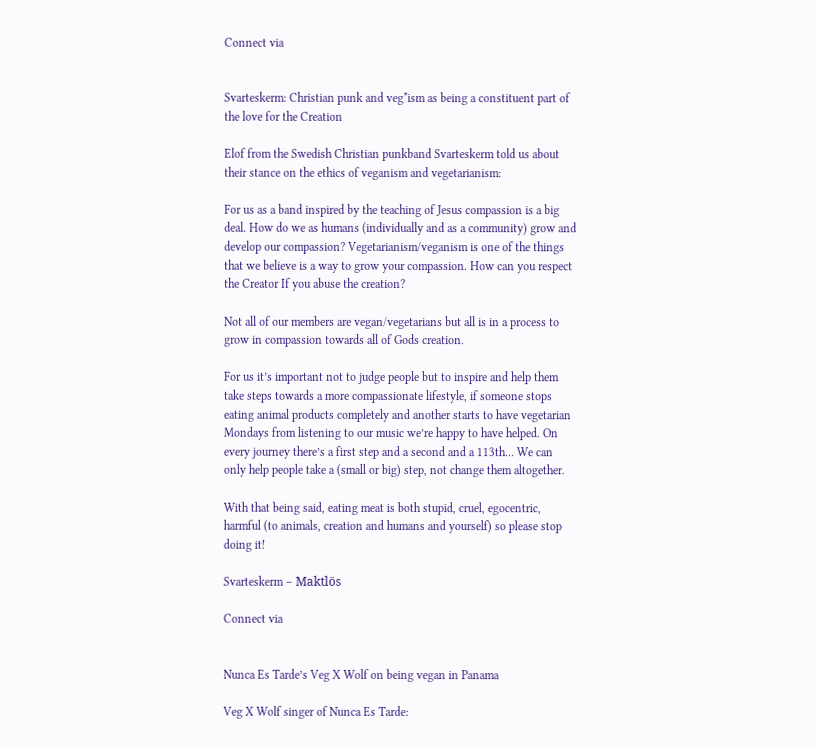Connect via


Svarteskerm: Christian punk and veg*ism as being a constituent part of the love for the Creation

Elof from the Swedish Christian punkband Svarteskerm told us about their stance on the ethics of veganism and vegetarianism:

For us as a band inspired by the teaching of Jesus compassion is a big deal. How do we as humans (individually and as a community) grow and develop our compassion? Vegetarianism/veganism is one of the things that we believe is a way to grow your compassion. How can you respect the Creator If you abuse the creation?

Not all of our members are vegan/vegetarians but all is in a process to grow in compassion towards all of Gods creation.

For us it’s important not to judge people but to inspire and help them take steps towards a more compassionate lifestyle, if someone stops eating animal products completely and another starts to have vegetarian Mondays from listening to our music we’re happy to have helped. On every journey there’s a first step and a second and a 113th… We can only help people take a (small or big) step, not change them altogether.

With that being said, eating meat is both stupid, cruel, egocentric, harmful (to animals, creation and humans and yourself) so please stop doing it!

Svarteskerm – Maktlös

Connect via


Nunca Es Tarde’s Veg X Wolf on being vegan in Panama

Veg X Wolf singer of Nunca Es Tarde: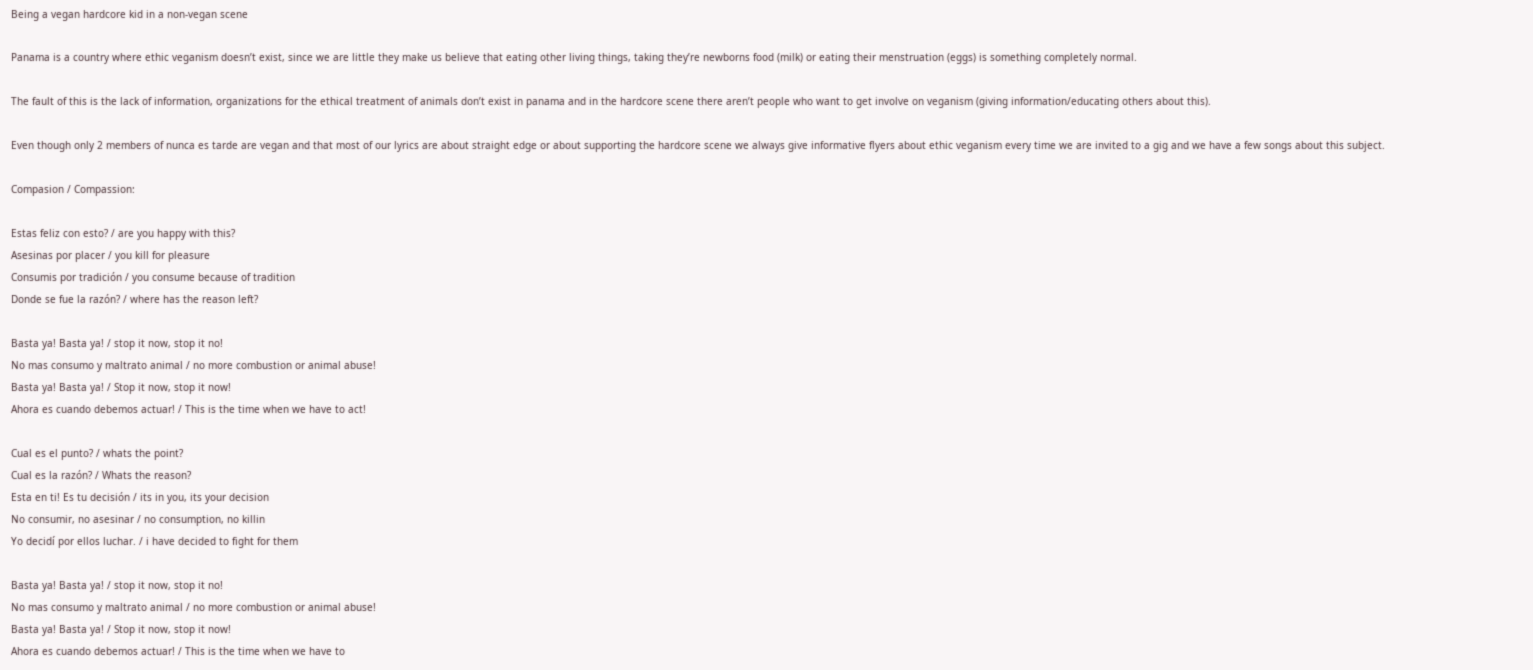Being a vegan hardcore kid in a non-vegan scene

Panama is a country where ethic veganism doesn’t exist, since we are little they make us believe that eating other living things, taking they’re newborns food (milk) or eating their menstruation (eggs) is something completely normal.

The fault of this is the lack of information, organizations for the ethical treatment of animals don’t exist in panama and in the hardcore scene there aren’t people who want to get involve on veganism (giving information/educating others about this).

Even though only 2 members of nunca es tarde are vegan and that most of our lyrics are about straight edge or about supporting the hardcore scene we always give informative flyers about ethic veganism every time we are invited to a gig and we have a few songs about this subject.

Compasion / Compassion:

Estas feliz con esto? / are you happy with this?
Asesinas por placer / you kill for pleasure
Consumis por tradición / you consume because of tradition
Donde se fue la razón? / where has the reason left?

Basta ya! Basta ya! / stop it now, stop it no!
No mas consumo y maltrato animal / no more combustion or animal abuse!
Basta ya! Basta ya! / Stop it now, stop it now!
Ahora es cuando debemos actuar! / This is the time when we have to act!

Cual es el punto? / whats the point?
Cual es la razón? / Whats the reason?
Esta en ti! Es tu decisión / its in you, its your decision
No consumir, no asesinar / no consumption, no killin
Yo decidí por ellos luchar. / i have decided to fight for them

Basta ya! Basta ya! / stop it now, stop it no!
No mas consumo y maltrato animal / no more combustion or animal abuse!
Basta ya! Basta ya! / Stop it now, stop it now!
Ahora es cuando debemos actuar! / This is the time when we have to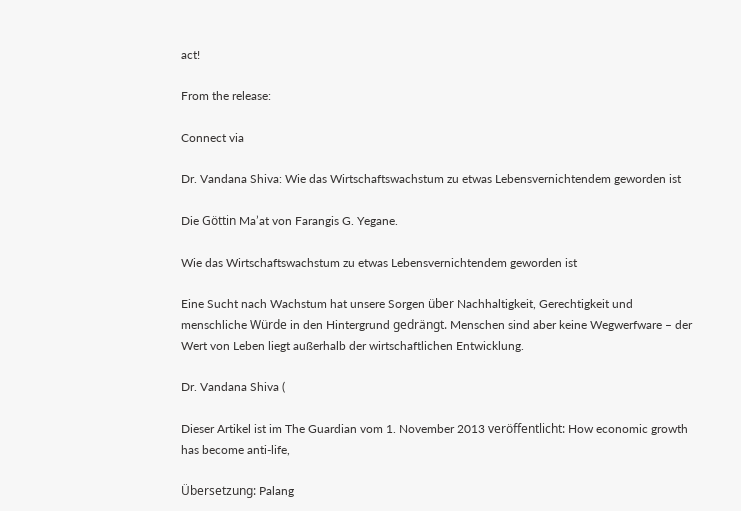act!

From the release:

Connect via

Dr. Vandana Shiva: Wie das Wirtschaftswachstum zu etwas Lebensvernichtendem geworden ist

Die Göttin Ma’at von Farangis G. Yegane.

Wie das Wirtschaftswachstum zu etwas Lebensvernichtendem geworden ist

Eine Sucht nach Wachstum hat unsere Sorgen über Nachhaltigkeit, Gerechtigkeit und menschliche Würde in den Hintergrund gedrängt. Menschen sind aber keine Wegwerfware – der Wert von Leben liegt außerhalb der wirtschaftlichen Entwicklung.

Dr. Vandana Shiva (

Dieser Artikel ist im The Guardian vom 1. November 2013 veröffentlicht: How economic growth has become anti-life,

Übersetzung: Palang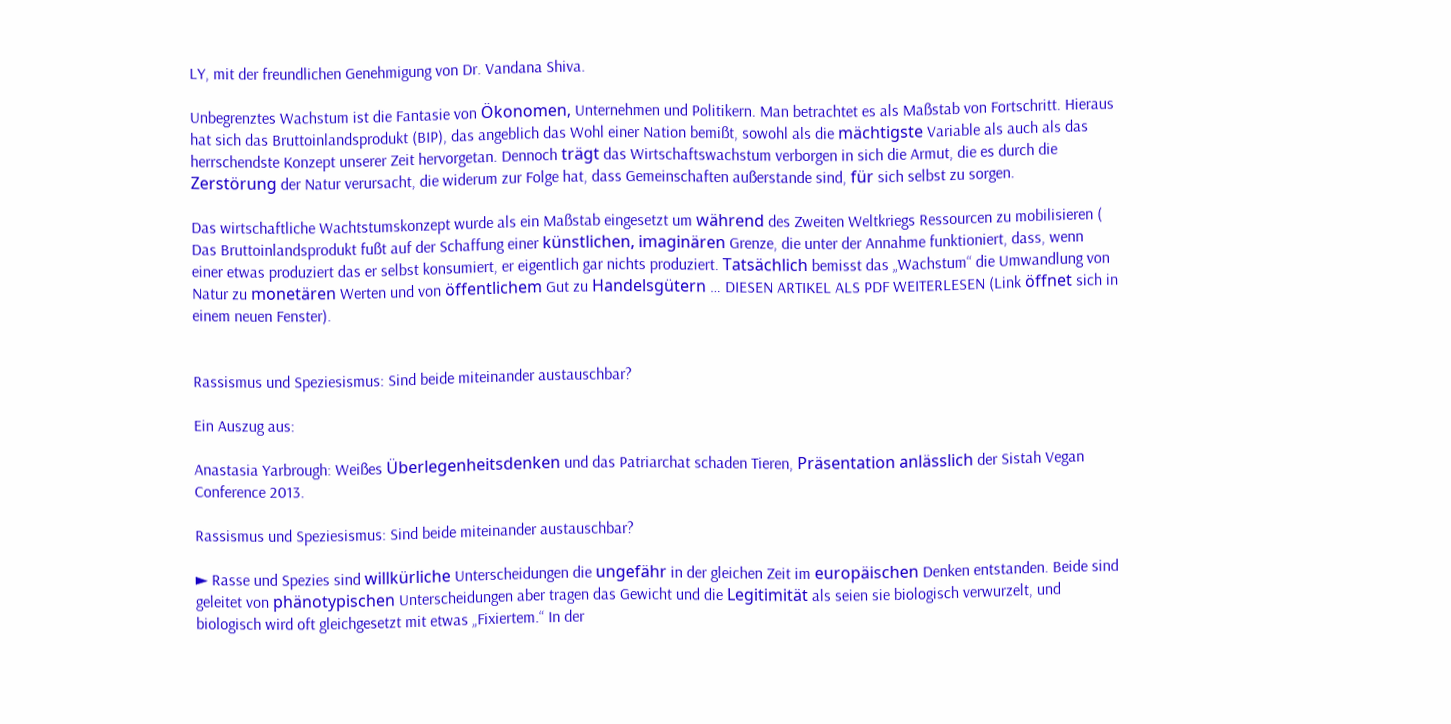LY, mit der freundlichen Genehmigung von Dr. Vandana Shiva.

Unbegrenztes Wachstum ist die Fantasie von Ökonomen, Unternehmen und Politikern. Man betrachtet es als Maßstab von Fortschritt. Hieraus hat sich das Bruttoinlandsprodukt (BIP), das angeblich das Wohl einer Nation bemißt, sowohl als die mächtigste Variable als auch als das herrschendste Konzept unserer Zeit hervorgetan. Dennoch trägt das Wirtschaftswachstum verborgen in sich die Armut, die es durch die Zerstörung der Natur verursacht, die widerum zur Folge hat, dass Gemeinschaften außerstande sind, für sich selbst zu sorgen.

Das wirtschaftliche Wachtstumskonzept wurde als ein Maßstab eingesetzt um während des Zweiten Weltkriegs Ressourcen zu mobilisieren ( Das Bruttoinlandsprodukt fußt auf der Schaffung einer künstlichen, imaginären Grenze, die unter der Annahme funktioniert, dass, wenn einer etwas produziert das er selbst konsumiert, er eigentlich gar nichts produziert. Tatsächlich bemisst das „Wachstum“ die Umwandlung von Natur zu monetären Werten und von öffentlichem Gut zu Handelsgütern … DIESEN ARTIKEL ALS PDF WEITERLESEN (Link öffnet sich in einem neuen Fenster).


Rassismus und Speziesismus: Sind beide miteinander austauschbar?

Ein Auszug aus:

Anastasia Yarbrough: Weißes Überlegenheitsdenken und das Patriarchat schaden Tieren, Präsentation anlässlich der Sistah Vegan Conference 2013.

Rassismus und Speziesismus: Sind beide miteinander austauschbar?

► Rasse und Spezies sind willkürliche Unterscheidungen die ungefähr in der gleichen Zeit im europäischen Denken entstanden. Beide sind geleitet von phänotypischen Unterscheidungen aber tragen das Gewicht und die Legitimität als seien sie biologisch verwurzelt, und biologisch wird oft gleichgesetzt mit etwas „Fixiertem.“ In der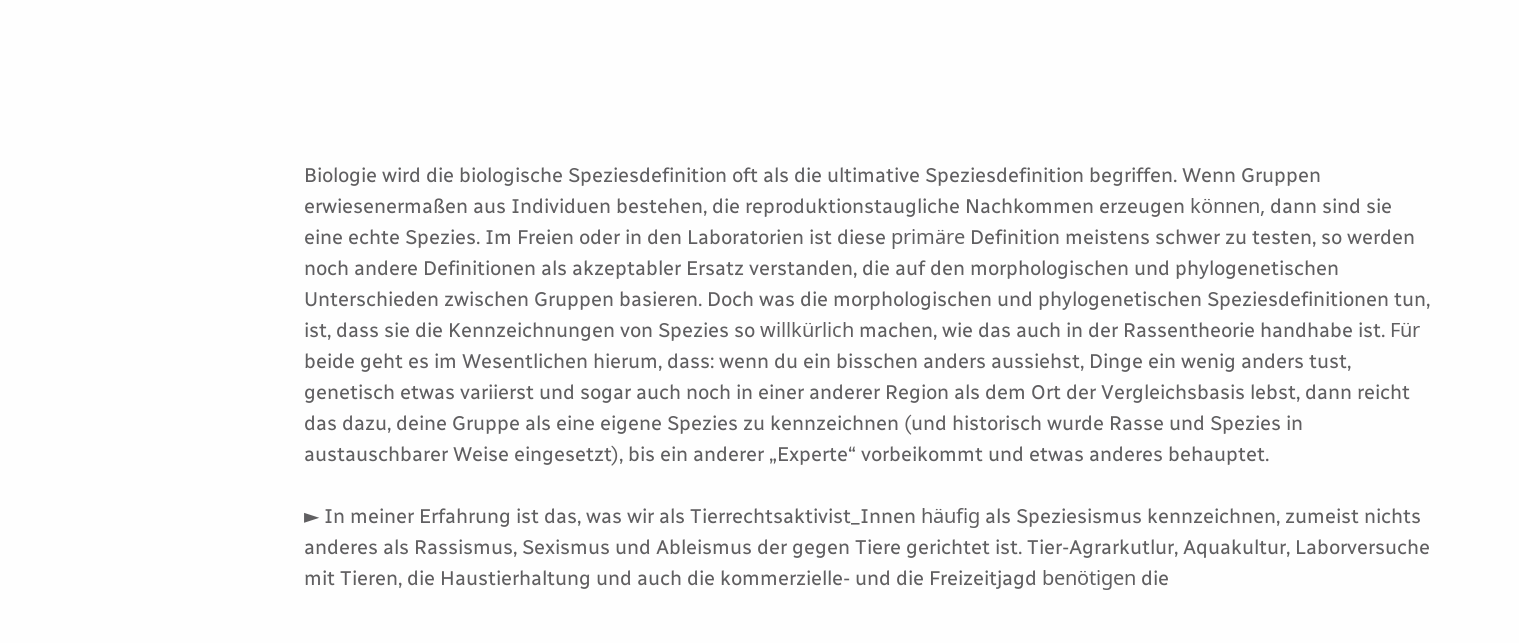Biologie wird die biologische Speziesdefinition oft als die ultimative Speziesdefinition begriffen. Wenn Gruppen erwiesenermaßen aus Individuen bestehen, die reproduktionstaugliche Nachkommen erzeugen können, dann sind sie eine echte Spezies. Im Freien oder in den Laboratorien ist diese primäre Definition meistens schwer zu testen, so werden noch andere Definitionen als akzeptabler Ersatz verstanden, die auf den morphologischen und phylogenetischen Unterschieden zwischen Gruppen basieren. Doch was die morphologischen und phylogenetischen Speziesdefinitionen tun, ist, dass sie die Kennzeichnungen von Spezies so willkürlich machen, wie das auch in der Rassentheorie handhabe ist. Für beide geht es im Wesentlichen hierum, dass: wenn du ein bisschen anders aussiehst, Dinge ein wenig anders tust, genetisch etwas variierst und sogar auch noch in einer anderer Region als dem Ort der Vergleichsbasis lebst, dann reicht das dazu, deine Gruppe als eine eigene Spezies zu kennzeichnen (und historisch wurde Rasse und Spezies in austauschbarer Weise eingesetzt), bis ein anderer „Experte“ vorbeikommt und etwas anderes behauptet.

► In meiner Erfahrung ist das, was wir als Tierrechtsaktivist_Innen häufig als Speziesismus kennzeichnen, zumeist nichts anderes als Rassismus, Sexismus und Ableismus der gegen Tiere gerichtet ist. Tier-Agrarkutlur, Aquakultur, Laborversuche mit Tieren, die Haustierhaltung und auch die kommerzielle- und die Freizeitjagd benötigen die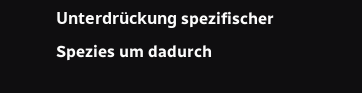Unterdrückung spezifischer Spezies um dadurch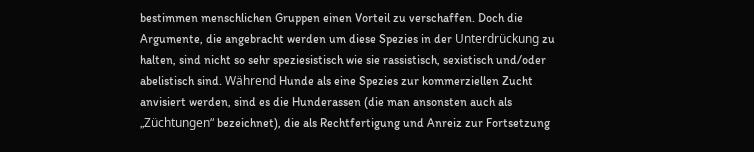bestimmen menschlichen Gruppen einen Vorteil zu verschaffen. Doch die Argumente, die angebracht werden um diese Spezies in der Unterdrückung zu halten, sind nicht so sehr speziesistisch wie sie rassistisch, sexistisch und/oder abelistisch sind. Während Hunde als eine Spezies zur kommerziellen Zucht anvisiert werden, sind es die Hunderassen (die man ansonsten auch als „Züchtungen“ bezeichnet), die als Rechtfertigung und Anreiz zur Fortsetzung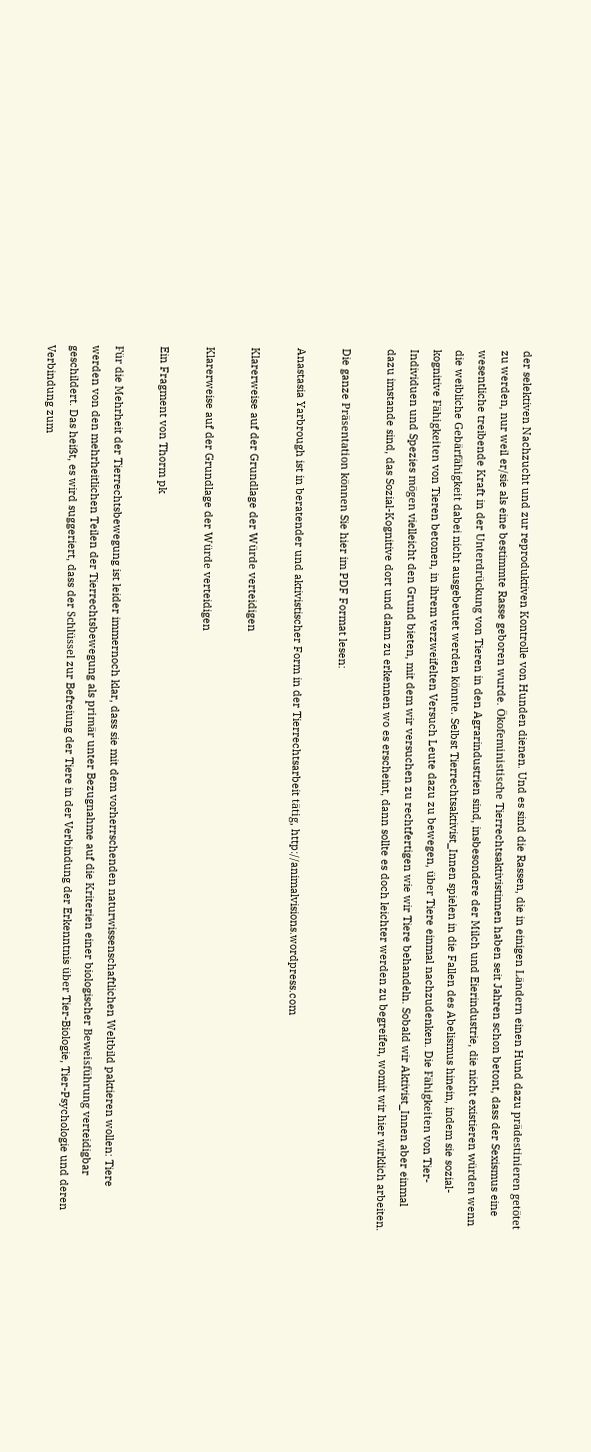der selektiven Nachzucht und zur reproduktiven Kontrolle von Hunden dienen. Und es sind die Rassen, die in einigen Ländern einen Hund dazu prädestinieren getötet zu werden, nur weil er/sie als eine bestimmte Rasse geboren wurde. Ökofeministische Tierrechtsaktivistinnen haben seit Jahren schon betont, dass der Sexismus eine wesentliche treibende Kraft in der Unterdrückung von Tieren in den Agrarindustrien sind, insbesondere der Milch und Eierindustrie, die nicht existieren würden wenn die weibliche Gebärfähigkeit dabei nicht ausgebeutet werden könnte. Selbst Tierrechtsaktivist_Innen spielen in die Fallen des Abelismus hinein, indem sie sozial-kognitive Fähigkeiten von Tieren betonen, in ihrem verzweifelten Versuch Leute dazu zu bewegen, über Tiere einmal nachzudenken. Die Fähigkeiten von Tier-Individuen und Spezies mögen vielleicht den Grund bieten, mit dem wir versuchen zu rechtfertigen wie wir Tiere behandeln. Sobald wir Aktivist_Innen aber einmal dazu imstande sind, das Sozial-Kognitive dort und dann zu erkennen wo es erscheint, dann sollte es doch leichter werden zu begreifen, womit wir hier wirklich arbeiten.

Die ganze Präsentation können Sie hier im PDF Format lesen:

Anastasia Yarbrough ist in beratender und aktivistischer Form in der Tierrechtsarbeit tätig, http://animalvisions.wordpress.com

Klarerweise auf der Grundlage der Würde verteidigen

Klarerweise auf der Grundlage der Würde verteidigen

Ein Fragment von Thorm pk

Für die Mehrheit der Tierrechtsbewegung ist leider immernoch klar, dass sie mit dem vorherrschenden naturwissenschaftlichen Weltbild paktieren wollen: Tiere werden von den mehrheitlichen Teilen der Tierrechtsbewegung als primär unter Bezugnahme auf die Kriterien einer biologischer Beweisführung verteidigbar geschildert. Das heißt, es wird suggeriert, dass der Schlüssel zur Befreiung der Tiere in der Verbindung der Erkenntnis über Tier-Biologie, Tier-Psychologie und deren Verbindung zum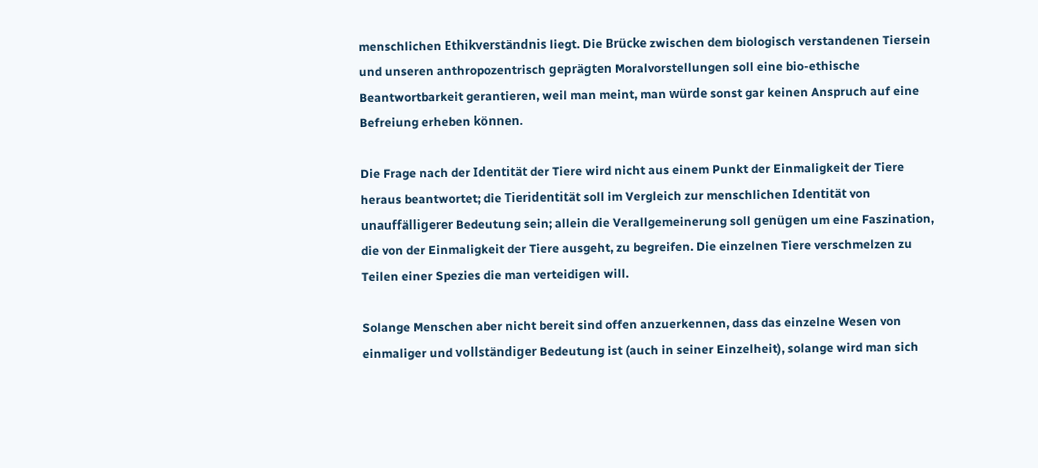menschlichen Ethikverständnis liegt. Die Brücke zwischen dem biologisch verstandenen Tiersein und unseren anthropozentrisch geprägten Moralvorstellungen soll eine bio-ethische Beantwortbarkeit gerantieren, weil man meint, man würde sonst gar keinen Anspruch auf eine Befreiung erheben können.

Die Frage nach der Identität der Tiere wird nicht aus einem Punkt der Einmaligkeit der Tiere heraus beantwortet; die Tieridentität soll im Vergleich zur menschlichen Identität von unauffälligerer Bedeutung sein; allein die Verallgemeinerung soll genügen um eine Faszination, die von der Einmaligkeit der Tiere ausgeht, zu begreifen. Die einzelnen Tiere verschmelzen zu Teilen einer Spezies die man verteidigen will.

Solange Menschen aber nicht bereit sind offen anzuerkennen, dass das einzelne Wesen von einmaliger und vollständiger Bedeutung ist (auch in seiner Einzelheit), solange wird man sich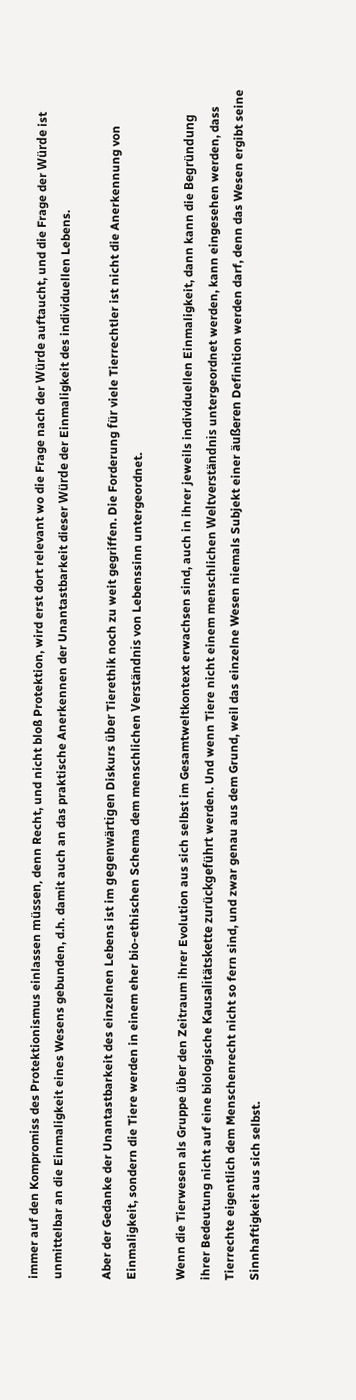immer auf den Kompromiss des Protektionismus einlassen müssen, denn Recht, und nicht bloß Protektion, wird erst dort relevant wo die Frage nach der Würde auftaucht, und die Frage der Würde ist unmittelbar an die Einmaligkeit eines Wesens gebunden, d.h. damit auch an das praktische Anerkennen der Unantastbarkeit dieser Würde der Einmaligkeit des individuellen Lebens.

Aber der Gedanke der Unantastbarkeit des einzelnen Lebens ist im gegenwärtigen Diskurs über Tierethik noch zu weit gegriffen. Die Forderung für viele Tierrechtler ist nicht die Anerkennung von Einmaligkeit, sondern die Tiere werden in einem eher bio-ethischen Schema dem menschlichen Verständnis von Lebenssinn untergeordnet.

Wenn die Tierwesen als Gruppe über den Zeitraum ihrer Evolution aus sich selbst im Gesamtweltkontext erwachsen sind, auch in ihrer jeweils individuellen Einmaligkeit, dann kann die Begründung ihrer Bedeutung nicht auf eine biologische Kausalitätskette zurückgeführt werden. Und wenn Tiere nicht einem menschlichen Weltverständnis untergeordnet werden, kann eingesehen werden, dass Tierrechte eigentlich dem Menschenrecht nicht so fern sind, und zwar genau aus dem Grund, weil das einzelne Wesen niemals Subjekt einer äußeren Definition werden darf, denn das Wesen ergibt seine Sinnhaftigkeit aus sich selbst.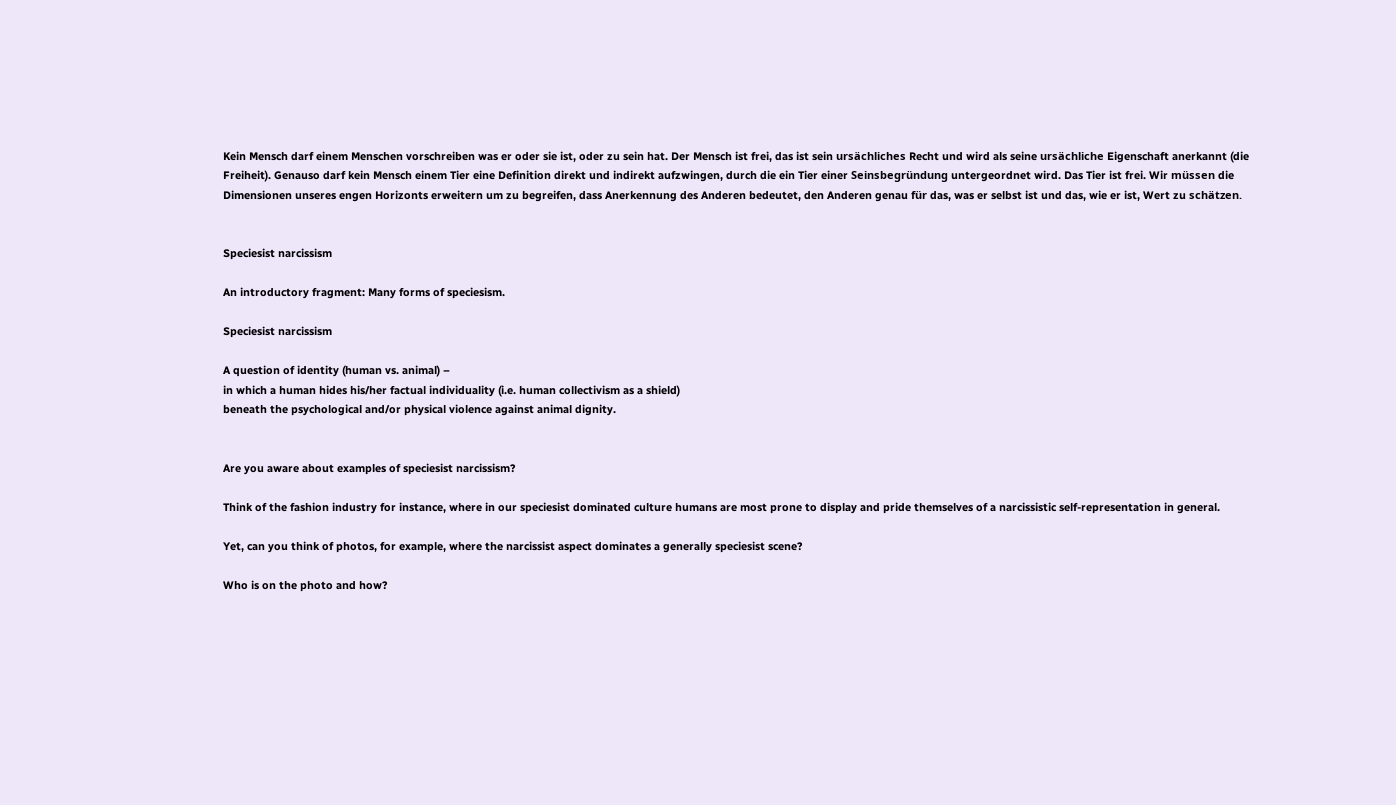Kein Mensch darf einem Menschen vorschreiben was er oder sie ist, oder zu sein hat. Der Mensch ist frei, das ist sein ursächliches Recht und wird als seine ursächliche Eigenschaft anerkannt (die Freiheit). Genauso darf kein Mensch einem Tier eine Definition direkt und indirekt aufzwingen, durch die ein Tier einer Seinsbegründung untergeordnet wird. Das Tier ist frei. Wir müssen die Dimensionen unseres engen Horizonts erweitern um zu begreifen, dass Anerkennung des Anderen bedeutet, den Anderen genau für das, was er selbst ist und das, wie er ist, Wert zu schätzen.


Speciesist narcissism

An introductory fragment: Many forms of speciesism.

Speciesist narcissism

A question of identity (human vs. animal) –
in which a human hides his/her factual individuality (i.e. human collectivism as a shield)
beneath the psychological and/or physical violence against animal dignity.


Are you aware about examples of speciesist narcissism?

Think of the fashion industry for instance, where in our speciesist dominated culture humans are most prone to display and pride themselves of a narcissistic self-representation in general.

Yet, can you think of photos, for example, where the narcissist aspect dominates a generally speciesist scene?

Who is on the photo and how?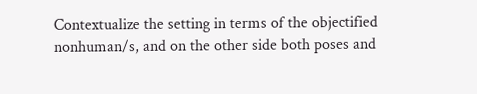Contextualize the setting in terms of the objectified nonhuman/s, and on the other side both poses and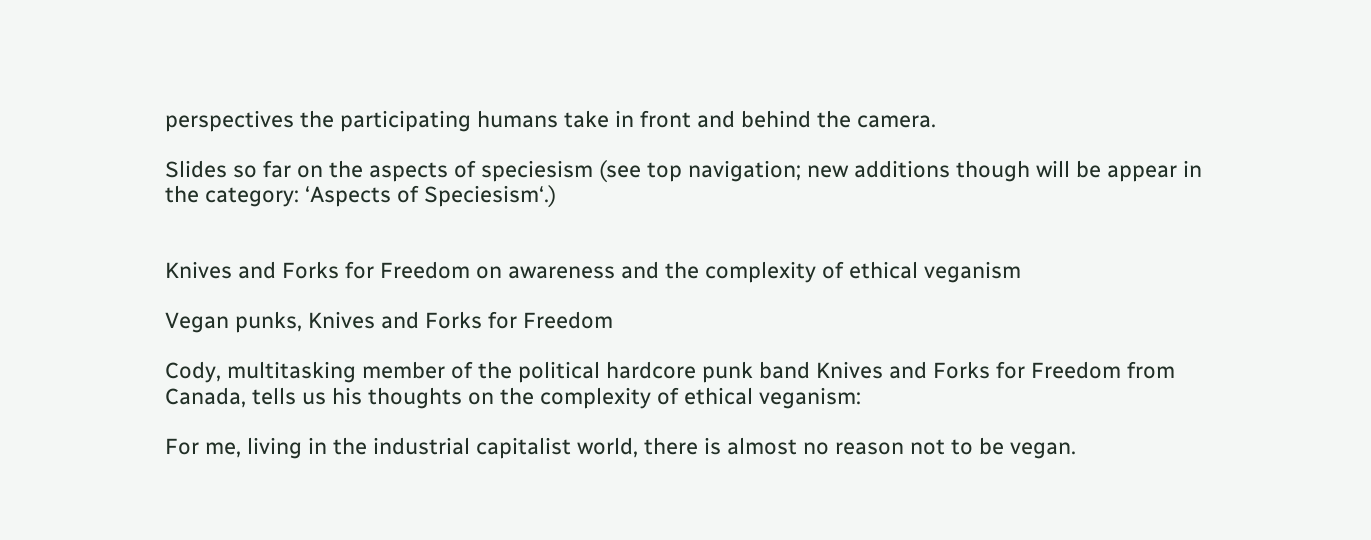perspectives the participating humans take in front and behind the camera.

Slides so far on the aspects of speciesism (see top navigation; new additions though will be appear in the category: ‘Aspects of Speciesism‘.)


Knives and Forks for Freedom on awareness and the complexity of ethical veganism

Vegan punks, Knives and Forks for Freedom

Cody, multitasking member of the political hardcore punk band Knives and Forks for Freedom from Canada, tells us his thoughts on the complexity of ethical veganism:

For me, living in the industrial capitalist world, there is almost no reason not to be vegan.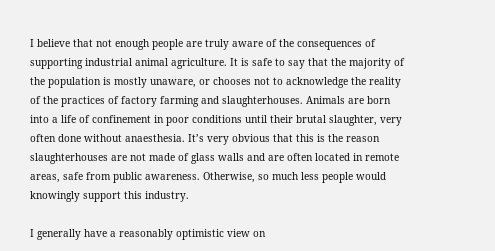I believe that not enough people are truly aware of the consequences of supporting industrial animal agriculture. It is safe to say that the majority of the population is mostly unaware, or chooses not to acknowledge the reality of the practices of factory farming and slaughterhouses. Animals are born into a life of confinement in poor conditions until their brutal slaughter, very often done without anaesthesia. It’s very obvious that this is the reason slaughterhouses are not made of glass walls and are often located in remote areas, safe from public awareness. Otherwise, so much less people would knowingly support this industry.

I generally have a reasonably optimistic view on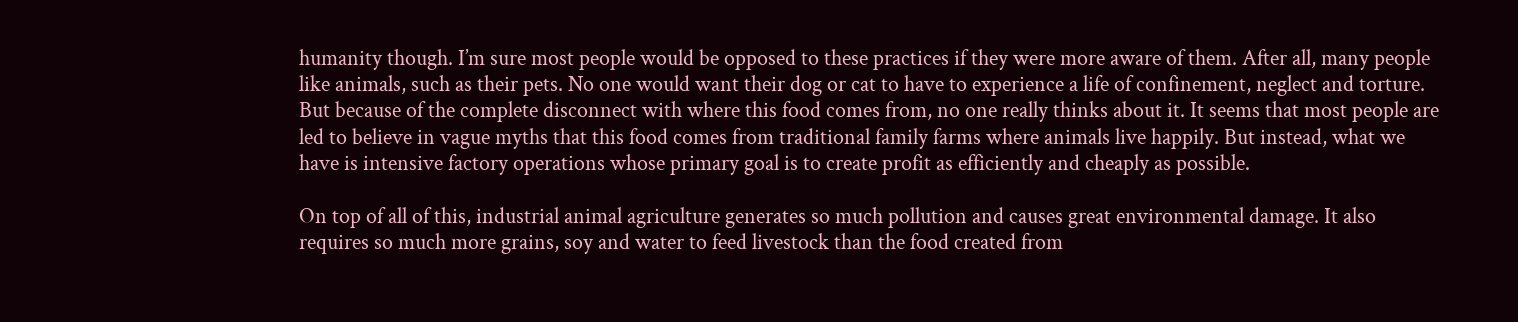humanity though. I’m sure most people would be opposed to these practices if they were more aware of them. After all, many people like animals, such as their pets. No one would want their dog or cat to have to experience a life of confinement, neglect and torture. But because of the complete disconnect with where this food comes from, no one really thinks about it. It seems that most people are led to believe in vague myths that this food comes from traditional family farms where animals live happily. But instead, what we have is intensive factory operations whose primary goal is to create profit as efficiently and cheaply as possible.

On top of all of this, industrial animal agriculture generates so much pollution and causes great environmental damage. It also requires so much more grains, soy and water to feed livestock than the food created from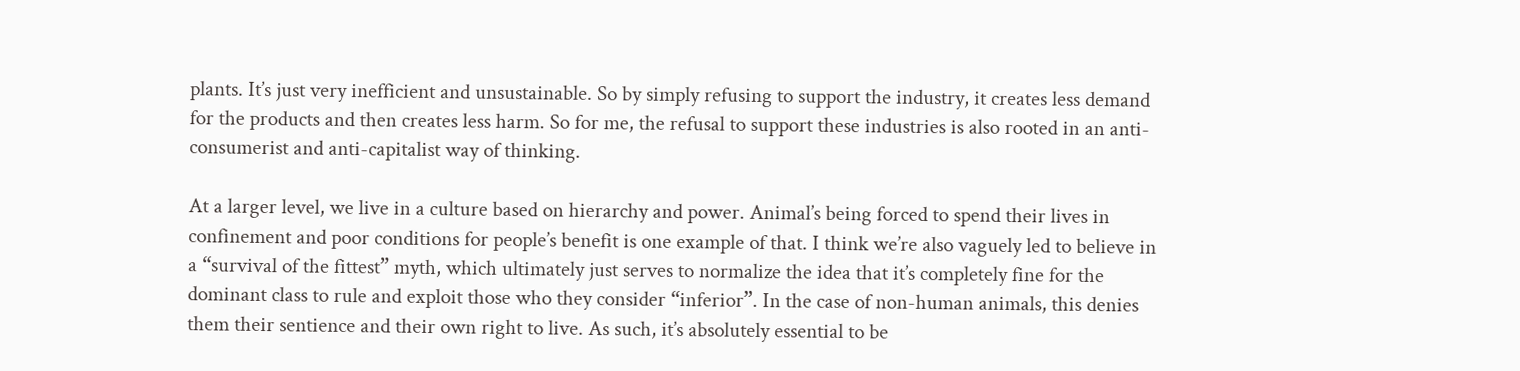plants. It’s just very inefficient and unsustainable. So by simply refusing to support the industry, it creates less demand for the products and then creates less harm. So for me, the refusal to support these industries is also rooted in an anti-consumerist and anti-capitalist way of thinking.

At a larger level, we live in a culture based on hierarchy and power. Animal’s being forced to spend their lives in confinement and poor conditions for people’s benefit is one example of that. I think we’re also vaguely led to believe in a “survival of the fittest” myth, which ultimately just serves to normalize the idea that it’s completely fine for the dominant class to rule and exploit those who they consider “inferior”. In the case of non-human animals, this denies them their sentience and their own right to live. As such, it’s absolutely essential to be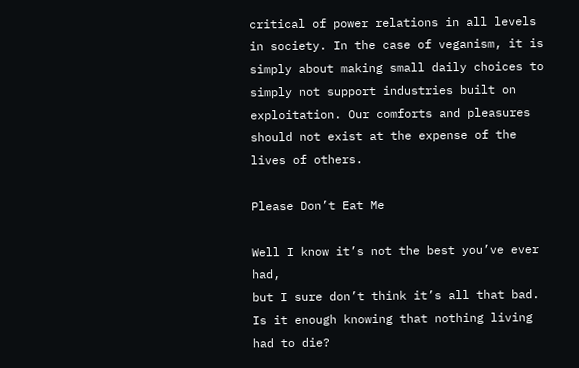critical of power relations in all levels in society. In the case of veganism, it is simply about making small daily choices to simply not support industries built on exploitation. Our comforts and pleasures should not exist at the expense of the lives of others.

Please Don’t Eat Me

Well I know it’s not the best you’ve ever had,
but I sure don’t think it’s all that bad.
Is it enough knowing that nothing living had to die?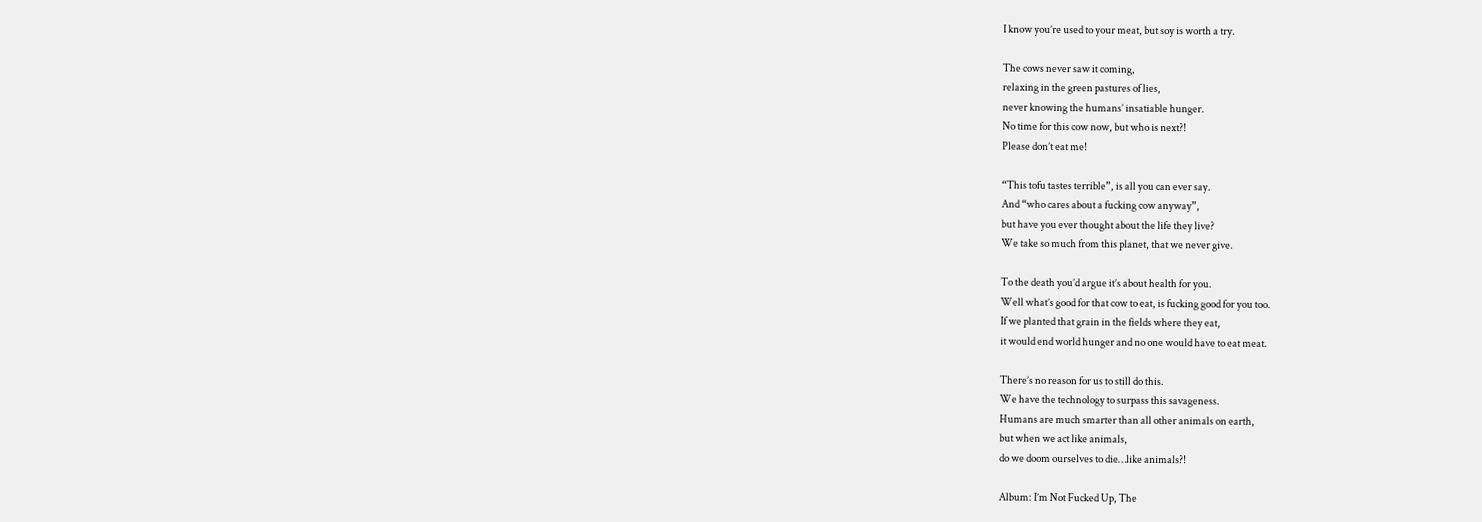I know you’re used to your meat, but soy is worth a try.

The cows never saw it coming,
relaxing in the green pastures of lies,
never knowing the humans’ insatiable hunger.
No time for this cow now, but who is next?!
Please don’t eat me!

“This tofu tastes terrible”, is all you can ever say.
And “who cares about a fucking cow anyway”,
but have you ever thought about the life they live?
We take so much from this planet, that we never give.

To the death you’d argue it’s about health for you.
Well what’s good for that cow to eat, is fucking good for you too.
If we planted that grain in the fields where they eat,
it would end world hunger and no one would have to eat meat.

There’s no reason for us to still do this.
We have the technology to surpass this savageness.
Humans are much smarter than all other animals on earth,
but when we act like animals,
do we doom ourselves to die…like animals?!

Album: I’m Not Fucked Up, The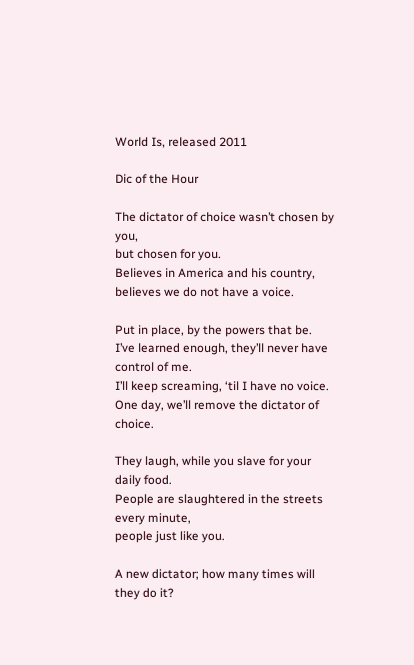World Is, released 2011

Dic of the Hour

The dictator of choice wasn’t chosen by you,
but chosen for you.
Believes in America and his country,
believes we do not have a voice.

Put in place, by the powers that be.
I’ve learned enough, they’ll never have control of me.
I’ll keep screaming, ‘til I have no voice.
One day, we’ll remove the dictator of choice.

They laugh, while you slave for your daily food.
People are slaughtered in the streets every minute,
people just like you.

A new dictator; how many times will they do it?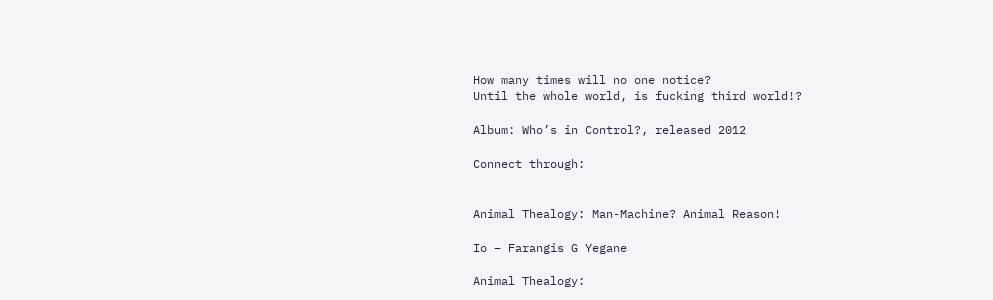How many times will no one notice?
Until the whole world, is fucking third world!?

Album: Who’s in Control?, released 2012

Connect through:


Animal Thealogy: Man-Machine? Animal Reason!

Io – Farangis G Yegane

Animal Thealogy: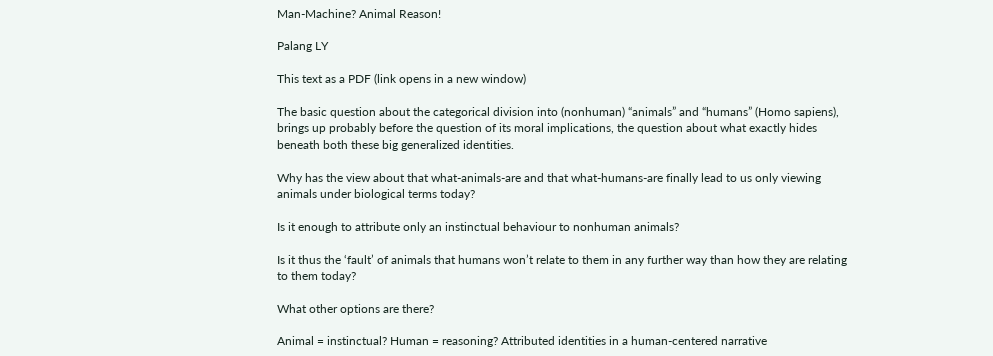Man-Machine? Animal Reason!

Palang LY

This text as a PDF (link opens in a new window)

The basic question about the categorical division into (nonhuman) “animals” and “humans” (Homo sapiens), brings up probably before the question of its moral implications, the question about what exactly hides beneath both these big generalized identities.

Why has the view about that what-animals-are and that what-humans-are finally lead to us only viewing animals under biological terms today?

Is it enough to attribute only an instinctual behaviour to nonhuman animals?

Is it thus the ‘fault’ of animals that humans won’t relate to them in any further way than how they are relating to them today?

What other options are there?

Animal = instinctual? Human = reasoning? Attributed identities in a human-centered narrative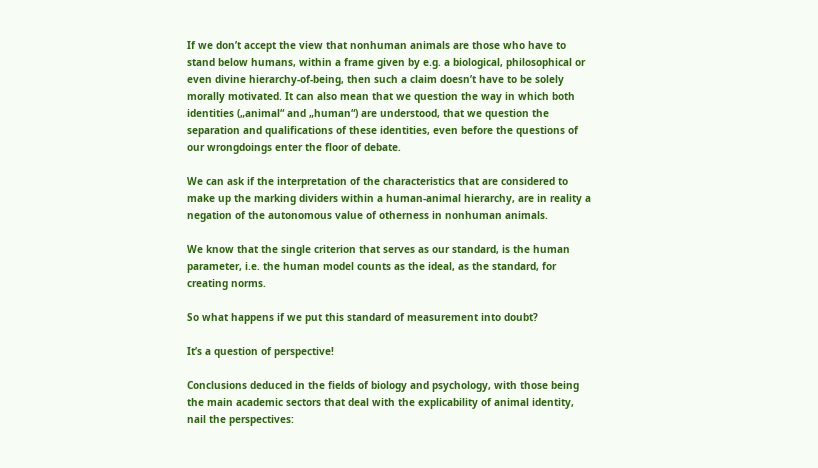If we don’t accept the view that nonhuman animals are those who have to stand below humans, within a frame given by e.g. a biological, philosophical or even divine hierarchy-of-being, then such a claim doesn’t have to be solely morally motivated. It can also mean that we question the way in which both identities („animal“ and „human“) are understood, that we question the separation and qualifications of these identities, even before the questions of our wrongdoings enter the floor of debate.

We can ask if the interpretation of the characteristics that are considered to make up the marking dividers within a human-animal hierarchy, are in reality a negation of the autonomous value of otherness in nonhuman animals.

We know that the single criterion that serves as our standard, is the human parameter, i.e. the human model counts as the ideal, as the standard, for creating norms.

So what happens if we put this standard of measurement into doubt?

It’s a question of perspective!

Conclusions deduced in the fields of biology and psychology, with those being the main academic sectors that deal with the explicability of animal identity, nail the perspectives: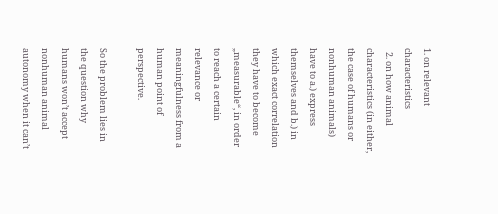1. on relevant characteristics
  2. on how animal characteristics (in either, the case of humans or nonhuman animals) have to a.) express themselves and b.) in which exact correlation they have to become „measurable“, in order to reach a certain relevance or meaningfulness from a human point of perspective.

So the problem lies in the question why humans won’t accept nonhuman animal autonomy when it can’t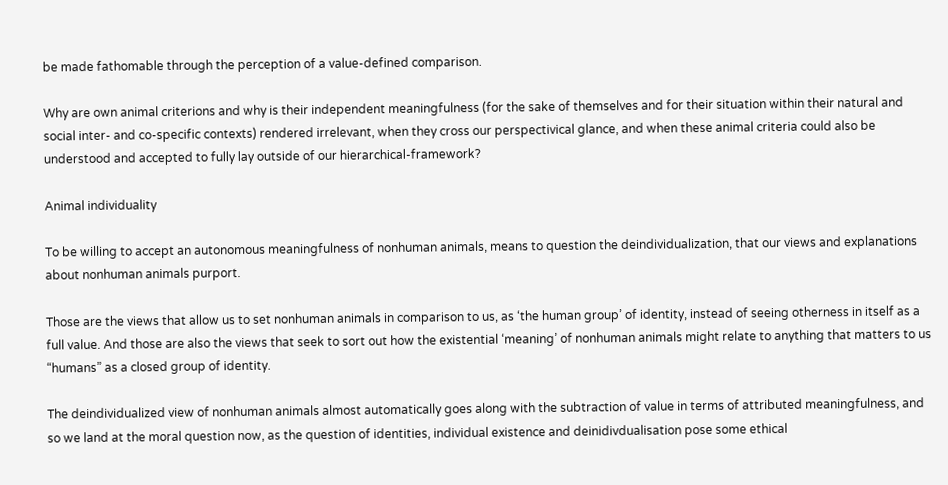be made fathomable through the perception of a value-defined comparison.

Why are own animal criterions and why is their independent meaningfulness (for the sake of themselves and for their situation within their natural and social inter- and co-specific contexts) rendered irrelevant, when they cross our perspectivical glance, and when these animal criteria could also be understood and accepted to fully lay outside of our hierarchical-framework?

Animal individuality

To be willing to accept an autonomous meaningfulness of nonhuman animals, means to question the deindividualization, that our views and explanations about nonhuman animals purport.

Those are the views that allow us to set nonhuman animals in comparison to us, as ‘the human group’ of identity, instead of seeing otherness in itself as a full value. And those are also the views that seek to sort out how the existential ‘meaning’ of nonhuman animals might relate to anything that matters to us “humans” as a closed group of identity.

The deindividualized view of nonhuman animals almost automatically goes along with the subtraction of value in terms of attributed meaningfulness, and so we land at the moral question now, as the question of identities, individual existence and deinidivdualisation pose some ethical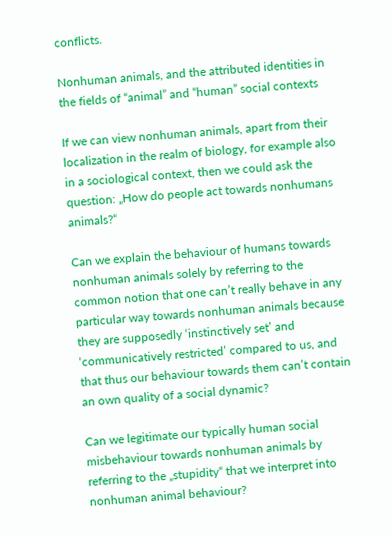conflicts.

Nonhuman animals, and the attributed identities in the fields of “animal” and “human” social contexts

If we can view nonhuman animals, apart from their localization in the realm of biology, for example also in a sociological context, then we could ask the question: „How do people act towards nonhumans animals?“

Can we explain the behaviour of humans towards nonhuman animals solely by referring to the common notion that one can’t really behave in any particular way towards nonhuman animals because they are supposedly ‘instinctively set’ and ‘communicatively restricted’ compared to us, and that thus our behaviour towards them can’t contain an own quality of a social dynamic?

Can we legitimate our typically human social misbehaviour towards nonhuman animals by referring to the „stupidity“ that we interpret into nonhuman animal behaviour?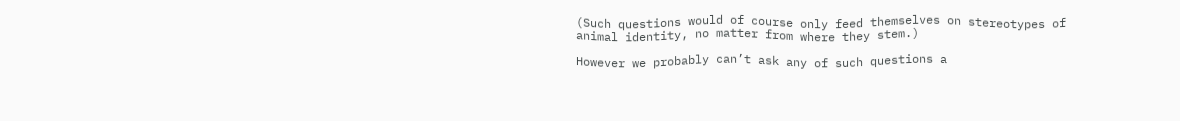(Such questions would of course only feed themselves on stereotypes of animal identity, no matter from where they stem.)

However we probably can’t ask any of such questions a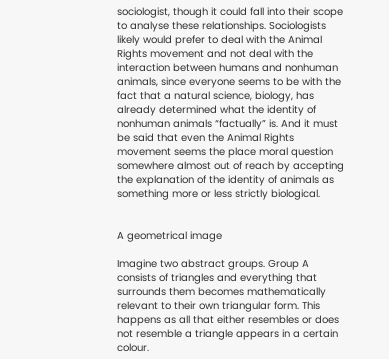sociologist, though it could fall into their scope to analyse these relationships. Sociologists likely would prefer to deal with the Animal Rights movement and not deal with the interaction between humans and nonhuman animals, since everyone seems to be with the fact that a natural science, biology, has already determined what the identity of nonhuman animals “factually” is. And it must be said that even the Animal Rights movement seems the place moral question somewhere almost out of reach by accepting the explanation of the identity of animals as something more or less strictly biological.


A geometrical image

Imagine two abstract groups. Group A consists of triangles and everything that surrounds them becomes mathematically relevant to their own triangular form. This happens as all that either resembles or does not resemble a triangle appears in a certain colour.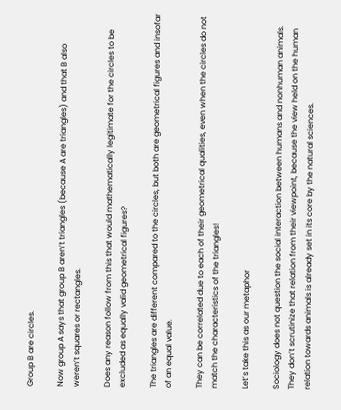Group B are circles.

Now group A says that group B aren’t triangles (because A are triangles) and that B also weren’t squares or rectangles.

Does any reason follow from this that would mathematically legitimate for the circles to be excluded as equally valid geometrical figures?

The triangles are different compared to the circles, but both are geometrical figures and insofar of an equal value.

They can be correlated due to each of their geometrical qualities, even when the circles do not match the characteristics of the triangles!

Let’s take this as our metaphor

Sociology does not question the social interaction between humans and nonhuman animals. They don’t scrutinize that relation from their viewpoint, because the view held on the human relation towards animals is already set in its core by the natural sciences.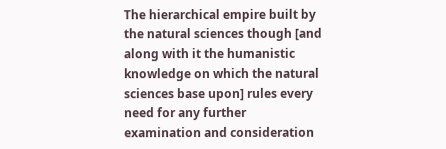The hierarchical empire built by the natural sciences though [and along with it the humanistic knowledge on which the natural sciences base upon] rules every need for any further examination and consideration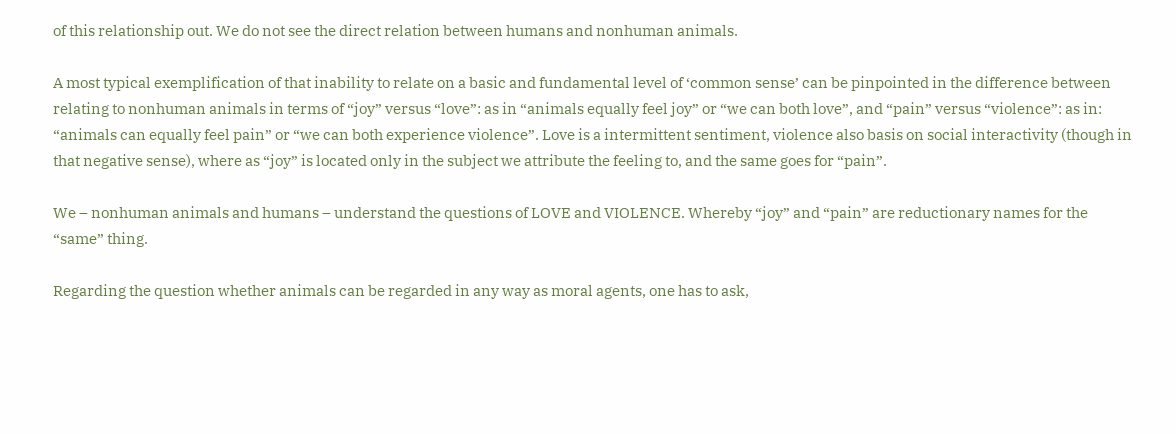of this relationship out. We do not see the direct relation between humans and nonhuman animals.

A most typical exemplification of that inability to relate on a basic and fundamental level of ‘common sense’ can be pinpointed in the difference between relating to nonhuman animals in terms of “joy” versus “love”: as in “animals equally feel joy” or “we can both love”, and “pain” versus “violence”: as in: “animals can equally feel pain” or “we can both experience violence”. Love is a intermittent sentiment, violence also basis on social interactivity (though in that negative sense), where as “joy” is located only in the subject we attribute the feeling to, and the same goes for “pain”.

We – nonhuman animals and humans – understand the questions of LOVE and VIOLENCE. Whereby “joy” and “pain” are reductionary names for the “same” thing.

Regarding the question whether animals can be regarded in any way as moral agents, one has to ask,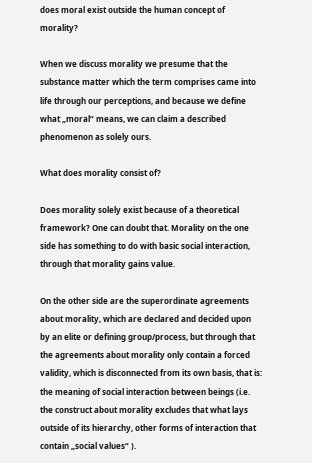does moral exist outside the human concept of morality?

When we discuss morality we presume that the substance matter which the term comprises came into life through our perceptions, and because we define what „moral“ means, we can claim a described phenomenon as solely ours.

What does morality consist of?

Does morality solely exist because of a theoretical framework? One can doubt that. Morality on the one side has something to do with basic social interaction, through that morality gains value.

On the other side are the superordinate agreements about morality, which are declared and decided upon by an elite or defining group/process, but through that the agreements about morality only contain a forced validity, which is disconnected from its own basis, that is: the meaning of social interaction between beings (i.e. the construct about morality excludes that what lays outside of its hierarchy, other forms of interaction that contain „social values“ ).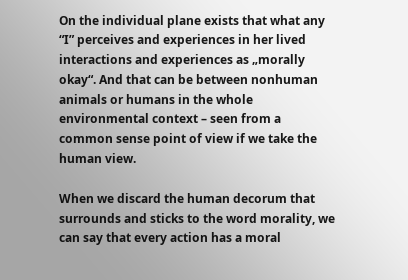On the individual plane exists that what any “I” perceives and experiences in her lived interactions and experiences as „morally okay“. And that can be between nonhuman animals or humans in the whole environmental context – seen from a common sense point of view if we take the human view.

When we discard the human decorum that surrounds and sticks to the word morality, we can say that every action has a moral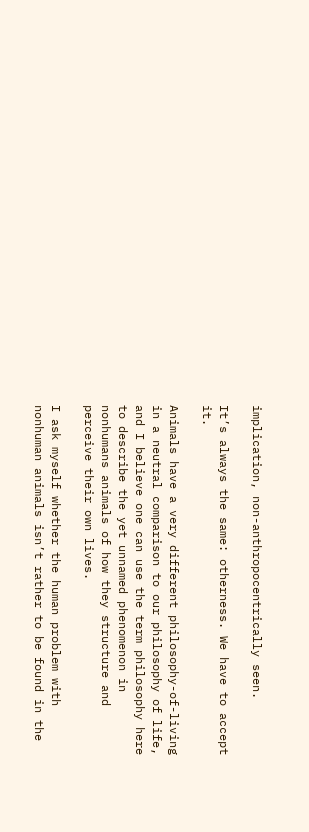implication, non-anthropocentrically seen.

It’s always the same: otherness. We have to accept it.

Animals have a very different philosophy-of-living in a neutral comparison to our philosophy of life, and I believe one can use the term philosophy here to describe the yet unnamed phenomenon in nonhumans animals of how they structure and perceive their own lives.

I ask myself whether the human problem with nonhuman animals isn’t rather to be found in the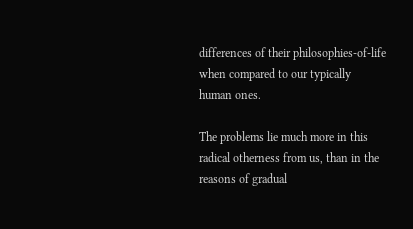differences of their philosophies-of-life when compared to our typically human ones.

The problems lie much more in this radical otherness from us, than in the reasons of gradual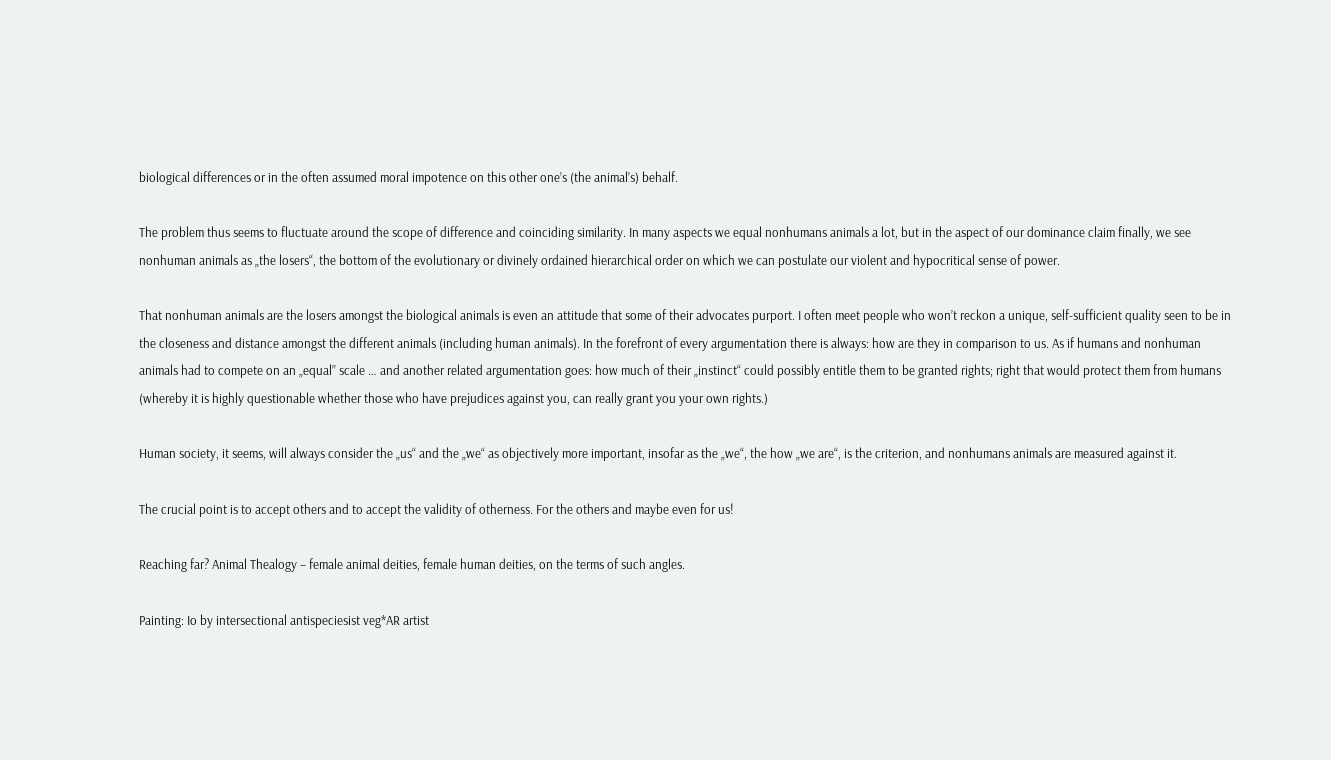biological differences or in the often assumed moral impotence on this other one’s (the animal’s) behalf.

The problem thus seems to fluctuate around the scope of difference and coinciding similarity. In many aspects we equal nonhumans animals a lot, but in the aspect of our dominance claim finally, we see nonhuman animals as „the losers“, the bottom of the evolutionary or divinely ordained hierarchical order on which we can postulate our violent and hypocritical sense of power.

That nonhuman animals are the losers amongst the biological animals is even an attitude that some of their advocates purport. I often meet people who won’t reckon a unique, self-sufficient quality seen to be in the closeness and distance amongst the different animals (including human animals). In the forefront of every argumentation there is always: how are they in comparison to us. As if humans and nonhuman animals had to compete on an „equal” scale … and another related argumentation goes: how much of their „instinct“ could possibly entitle them to be granted rights; right that would protect them from humans (whereby it is highly questionable whether those who have prejudices against you, can really grant you your own rights.)

Human society, it seems, will always consider the „us“ and the „we“ as objectively more important, insofar as the „we“, the how „we are“, is the criterion, and nonhumans animals are measured against it.

The crucial point is to accept others and to accept the validity of otherness. For the others and maybe even for us!

Reaching far? Animal Thealogy – female animal deities, female human deities, on the terms of such angles.

Painting: Io by intersectional antispeciesist veg*AR artist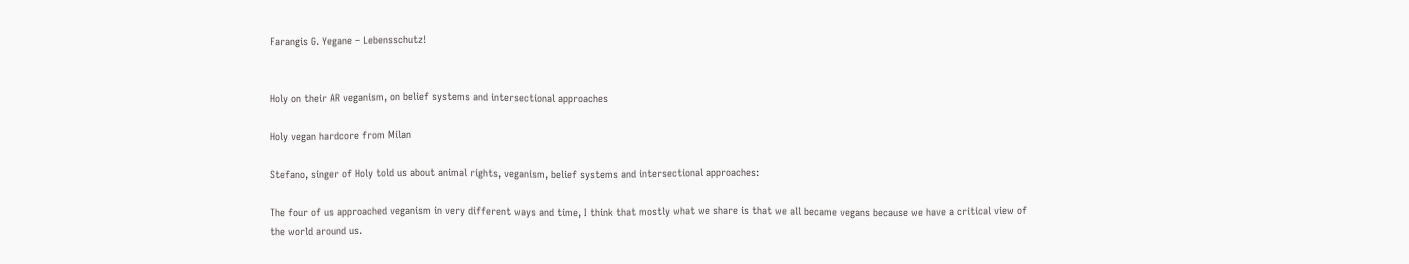Farangis G. Yegane – Lebensschutz!


Holy on their AR veganism, on belief systems and intersectional approaches

Holy vegan hardcore from Milan

Stefano, singer of Holy told us about animal rights, veganism, belief systems and intersectional approaches:

The four of us approached veganism in very different ways and time, I think that mostly what we share is that we all became vegans because we have a critical view of the world around us.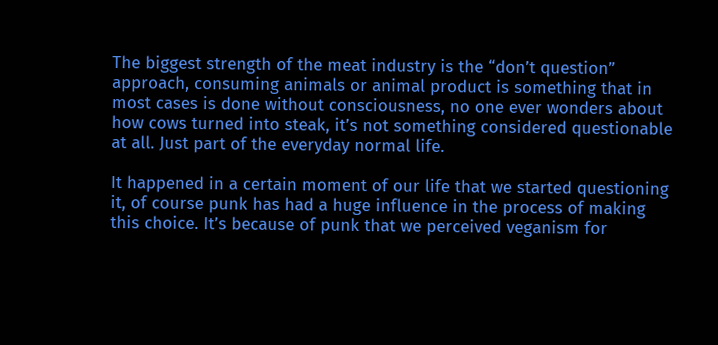The biggest strength of the meat industry is the “don’t question” approach, consuming animals or animal product is something that in most cases is done without consciousness, no one ever wonders about how cows turned into steak, it’s not something considered questionable at all. Just part of the everyday normal life.

It happened in a certain moment of our life that we started questioning it, of course punk has had a huge influence in the process of making this choice. It’s because of punk that we perceived veganism for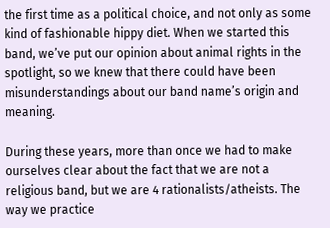the first time as a political choice, and not only as some kind of fashionable hippy diet. When we started this band, we’ve put our opinion about animal rights in the spotlight, so we knew that there could have been misunderstandings about our band name’s origin and meaning.

During these years, more than once we had to make ourselves clear about the fact that we are not a religious band, but we are 4 rationalists/atheists. The way we practice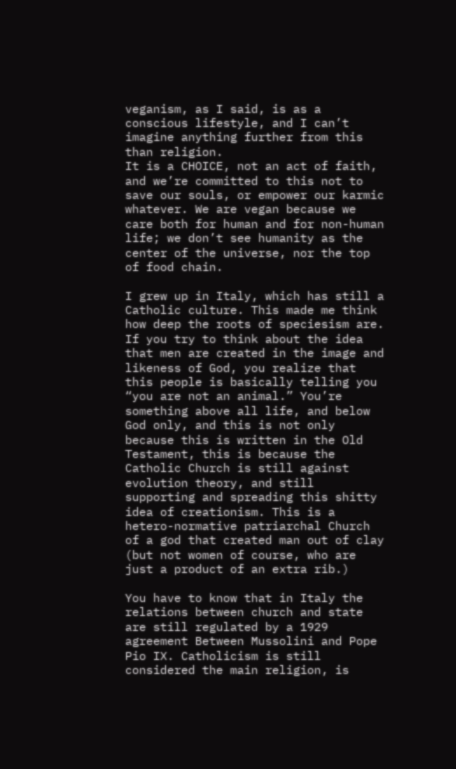veganism, as I said, is as a conscious lifestyle, and I can’t imagine anything further from this than religion.
It is a CHOICE, not an act of faith, and we’re committed to this not to save our souls, or empower our karmic whatever. We are vegan because we care both for human and for non-human life; we don’t see humanity as the center of the universe, nor the top of food chain.

I grew up in Italy, which has still a Catholic culture. This made me think how deep the roots of speciesism are. If you try to think about the idea that men are created in the image and likeness of God, you realize that this people is basically telling you “you are not an animal.” You’re something above all life, and below God only, and this is not only because this is written in the Old Testament, this is because the Catholic Church is still against evolution theory, and still supporting and spreading this shitty idea of creationism. This is a hetero-normative patriarchal Church of a god that created man out of clay (but not women of course, who are just a product of an extra rib.)

You have to know that in Italy the relations between church and state are still regulated by a 1929 agreement Between Mussolini and Pope Pio IX. Catholicism is still considered the main religion, is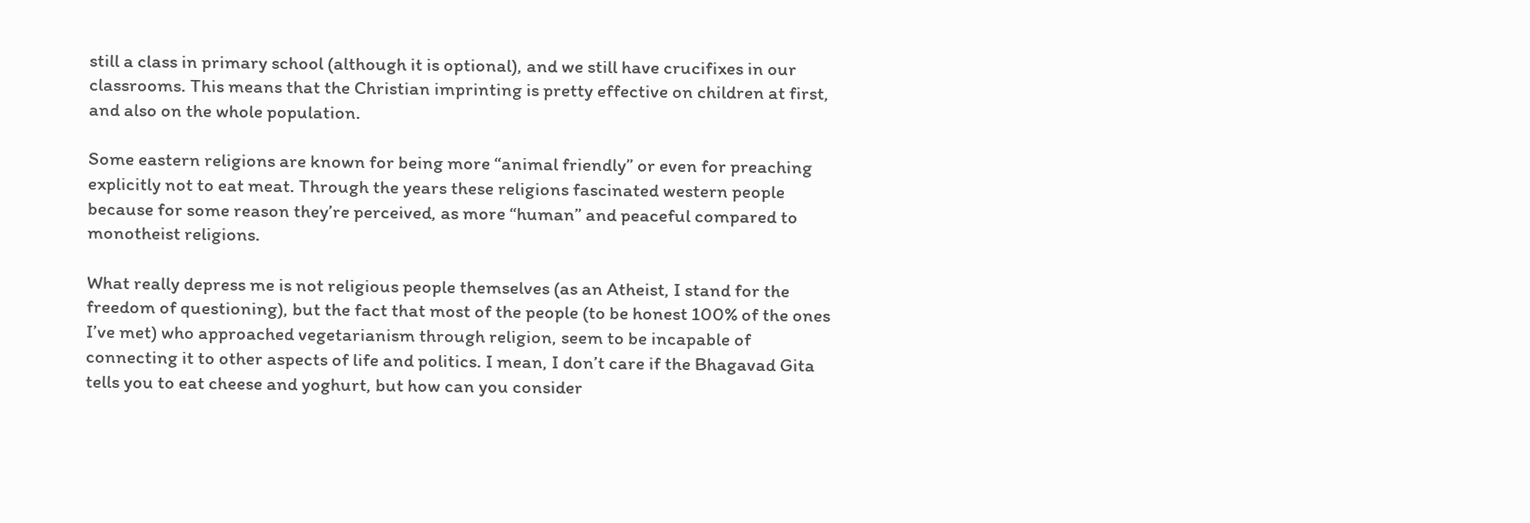still a class in primary school (although it is optional), and we still have crucifixes in our classrooms. This means that the Christian imprinting is pretty effective on children at first, and also on the whole population.

Some eastern religions are known for being more “animal friendly” or even for preaching explicitly not to eat meat. Through the years these religions fascinated western people because for some reason they’re perceived, as more “human” and peaceful compared to monotheist religions.

What really depress me is not religious people themselves (as an Atheist, I stand for the freedom of questioning), but the fact that most of the people (to be honest 100% of the ones I’ve met) who approached vegetarianism through religion, seem to be incapable of connecting it to other aspects of life and politics. I mean, I don’t care if the Bhagavad Gita tells you to eat cheese and yoghurt, but how can you consider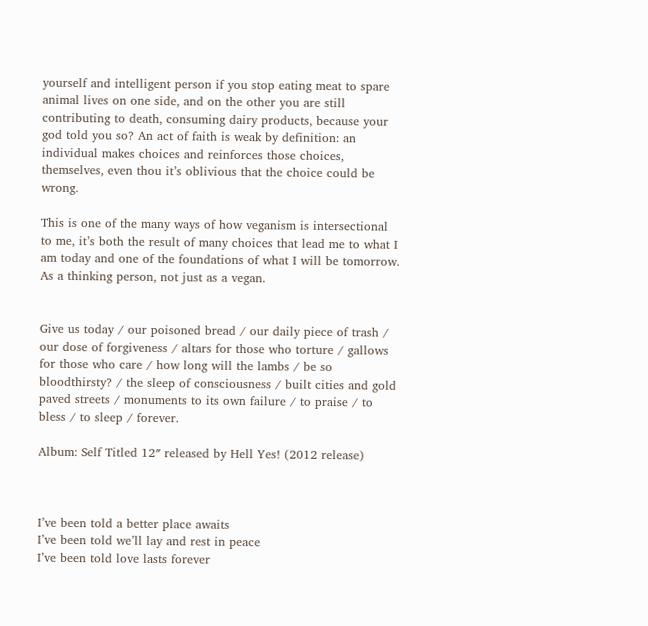yourself and intelligent person if you stop eating meat to spare animal lives on one side, and on the other you are still contributing to death, consuming dairy products, because your god told you so? An act of faith is weak by definition: an individual makes choices and reinforces those choices, themselves, even thou it’s oblivious that the choice could be wrong.

This is one of the many ways of how veganism is intersectional to me, it’s both the result of many choices that lead me to what I am today and one of the foundations of what I will be tomorrow. As a thinking person, not just as a vegan.


Give us today / our poisoned bread / our daily piece of trash / our dose of forgiveness / altars for those who torture / gallows for those who care / how long will the lambs / be so bloodthirsty? / the sleep of consciousness / built cities and gold paved streets / monuments to its own failure / to praise / to bless / to sleep / forever.

Album: Self Titled 12″ released by Hell Yes! (2012 release)



I’ve been told a better place awaits
I’ve been told we’ll lay and rest in peace
I’ve been told love lasts forever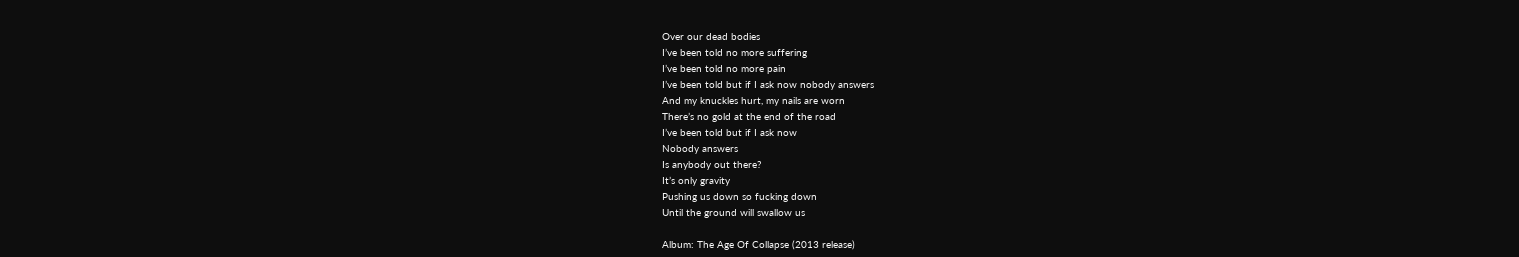Over our dead bodies
I’ve been told no more suffering
I’ve been told no more pain
I’ve been told but if I ask now nobody answers
And my knuckles hurt, my nails are worn
There’s no gold at the end of the road
I’ve been told but if I ask now
Nobody answers
Is anybody out there?
It’s only gravity
Pushing us down so fucking down
Until the ground will swallow us

Album: The Age Of Collapse (2013 release)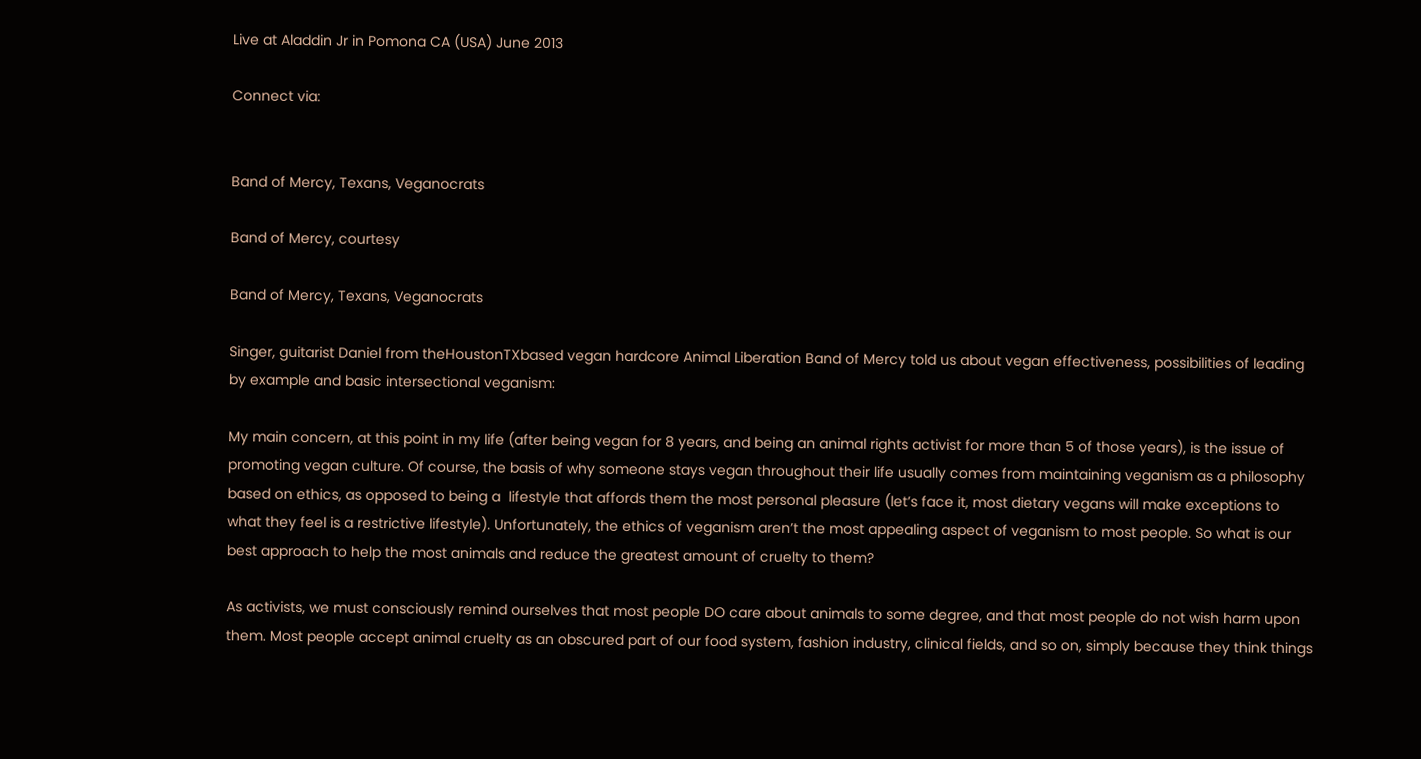Live at Aladdin Jr in Pomona CA (USA) June 2013

Connect via:


Band of Mercy, Texans, Veganocrats

Band of Mercy, courtesy

Band of Mercy, Texans, Veganocrats

Singer, guitarist Daniel from theHoustonTXbased vegan hardcore Animal Liberation Band of Mercy told us about vegan effectiveness, possibilities of leading by example and basic intersectional veganism:

My main concern, at this point in my life (after being vegan for 8 years, and being an animal rights activist for more than 5 of those years), is the issue of promoting vegan culture. Of course, the basis of why someone stays vegan throughout their life usually comes from maintaining veganism as a philosophy based on ethics, as opposed to being a  lifestyle that affords them the most personal pleasure (let’s face it, most dietary vegans will make exceptions to what they feel is a restrictive lifestyle). Unfortunately, the ethics of veganism aren’t the most appealing aspect of veganism to most people. So what is our best approach to help the most animals and reduce the greatest amount of cruelty to them?

As activists, we must consciously remind ourselves that most people DO care about animals to some degree, and that most people do not wish harm upon them. Most people accept animal cruelty as an obscured part of our food system, fashion industry, clinical fields, and so on, simply because they think things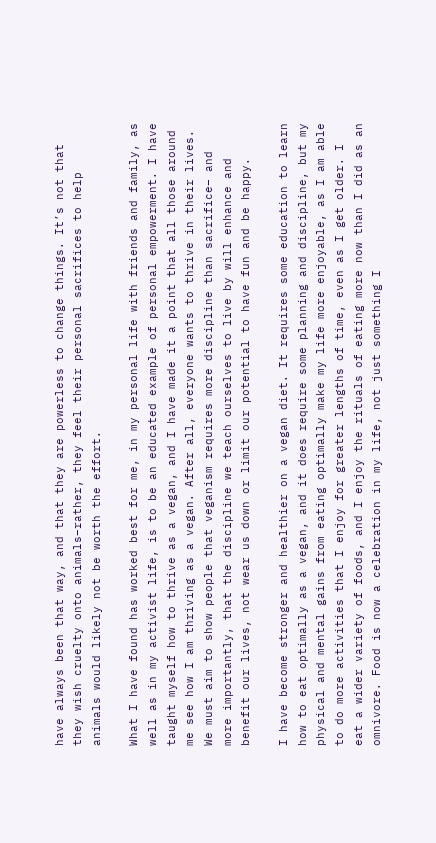have always been that way, and that they are powerless to change things. It’s not that they wish cruelty onto animals–rather, they feel their personal sacrifices to help animals would likely not be worth the effort.

What I have found has worked best for me, in my personal life with friends and family, as well as in my activist life, is to be an educated example of personal empowerment. I have taught myself how to thrive as a vegan, and I have made it a point that all those around me see how I am thriving as a vegan. After all, everyone wants to thrive in their lives. We must aim to show people that veganism requires more discipline than sacrifice– and more importantly, that the discipline we teach ourselves to live by will enhance and benefit our lives, not wear us down or limit our potential to have fun and be happy.

I have become stronger and healthier on a vegan diet. It requires some education to learn how to eat optimally as a vegan, and it does require some planning and discipline, but my physical and mental gains from eating optimally make my life more enjoyable, as I am able to do more activities that I enjoy for greater lengths of time, even as I get older. I eat a wider variety of foods, and I enjoy the rituals of eating more now than I did as an omnivore. Food is now a celebration in my life, not just something I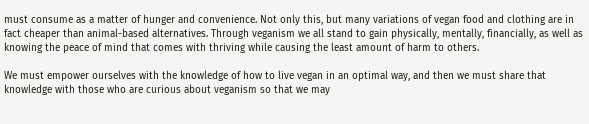must consume as a matter of hunger and convenience. Not only this, but many variations of vegan food and clothing are in fact cheaper than animal-based alternatives. Through veganism we all stand to gain physically, mentally, financially, as well as knowing the peace of mind that comes with thriving while causing the least amount of harm to others.

We must empower ourselves with the knowledge of how to live vegan in an optimal way, and then we must share that knowledge with those who are curious about veganism so that we may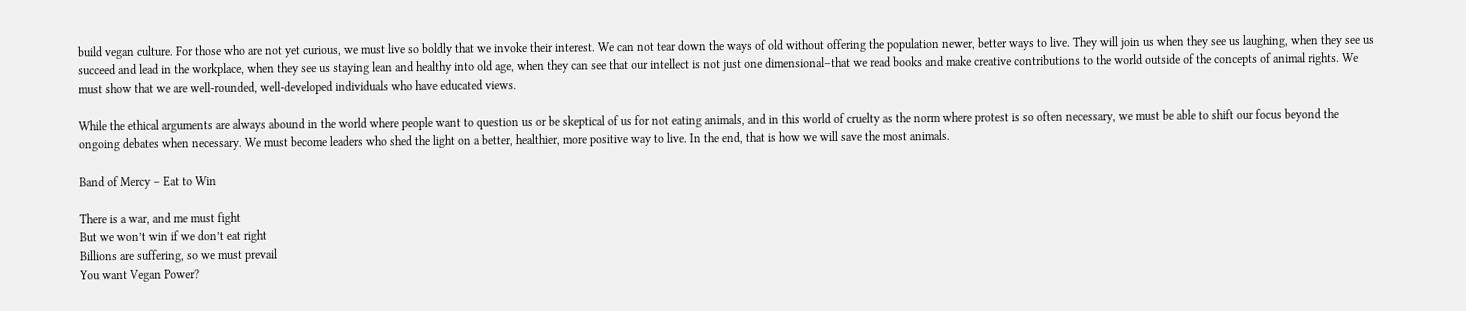build vegan culture. For those who are not yet curious, we must live so boldly that we invoke their interest. We can not tear down the ways of old without offering the population newer, better ways to live. They will join us when they see us laughing, when they see us succeed and lead in the workplace, when they see us staying lean and healthy into old age, when they can see that our intellect is not just one dimensional–that we read books and make creative contributions to the world outside of the concepts of animal rights. We must show that we are well-rounded, well-developed individuals who have educated views.

While the ethical arguments are always abound in the world where people want to question us or be skeptical of us for not eating animals, and in this world of cruelty as the norm where protest is so often necessary, we must be able to shift our focus beyond the ongoing debates when necessary. We must become leaders who shed the light on a better, healthier, more positive way to live. In the end, that is how we will save the most animals.

Band of Mercy – Eat to Win

There is a war, and me must fight
But we won’t win if we don’t eat right
Billions are suffering, so we must prevail
You want Vegan Power?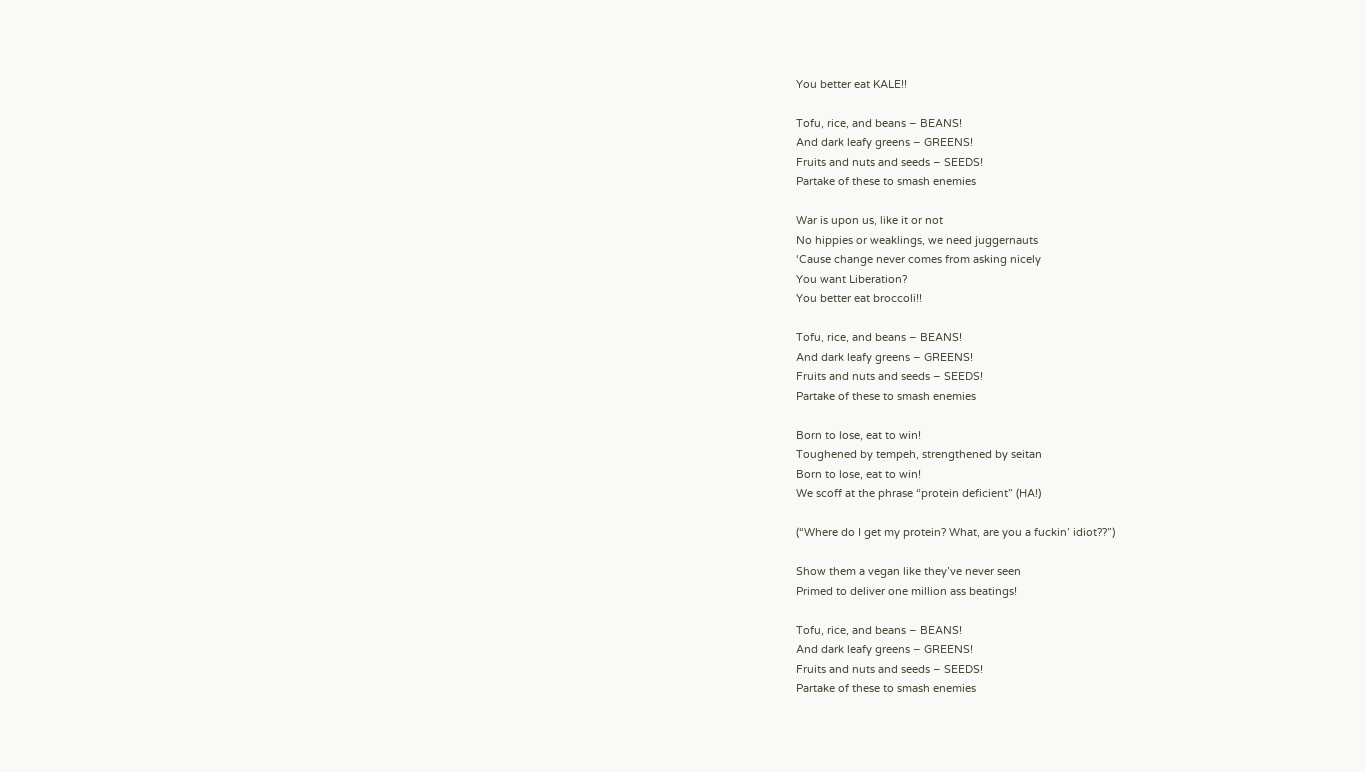You better eat KALE!!

Tofu, rice, and beans – BEANS!
And dark leafy greens – GREENS!
Fruits and nuts and seeds – SEEDS!
Partake of these to smash enemies

War is upon us, like it or not
No hippies or weaklings, we need juggernauts
‘Cause change never comes from asking nicely
You want Liberation?
You better eat broccoli!!

Tofu, rice, and beans – BEANS!
And dark leafy greens – GREENS!
Fruits and nuts and seeds – SEEDS!
Partake of these to smash enemies

Born to lose, eat to win!
Toughened by tempeh, strengthened by seitan
Born to lose, eat to win!
We scoff at the phrase “protein deficient” (HA!)

(“Where do I get my protein? What, are you a fuckin’ idiot??”)

Show them a vegan like they’ve never seen
Primed to deliver one million ass beatings!

Tofu, rice, and beans – BEANS!
And dark leafy greens – GREENS!
Fruits and nuts and seeds – SEEDS!
Partake of these to smash enemies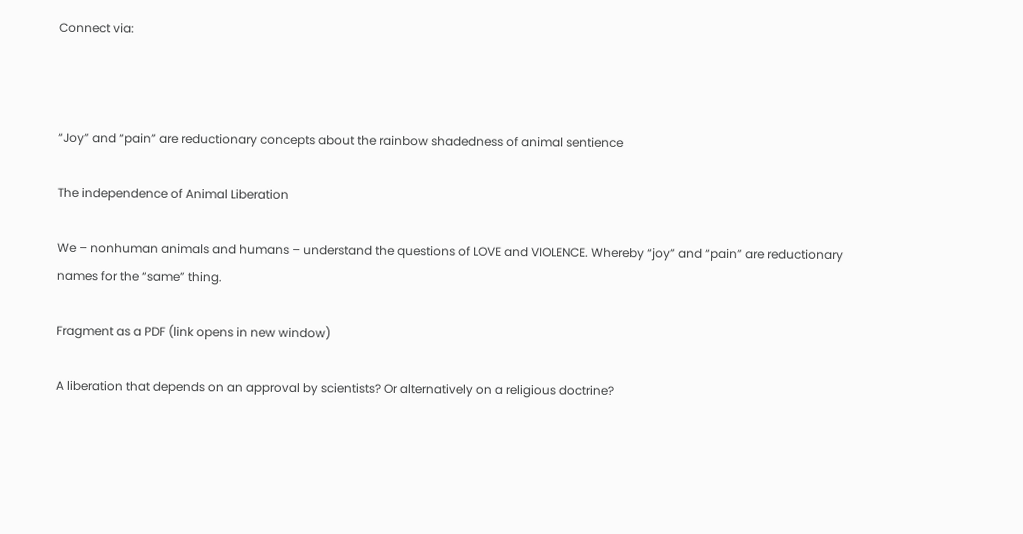Connect via:



“Joy” and “pain” are reductionary concepts about the rainbow shadedness of animal sentience

The independence of Animal Liberation

We – nonhuman animals and humans – understand the questions of LOVE and VIOLENCE. Whereby “joy” and “pain” are reductionary names for the “same” thing.

Fragment as a PDF (link opens in new window)

A liberation that depends on an approval by scientists? Or alternatively on a religious doctrine?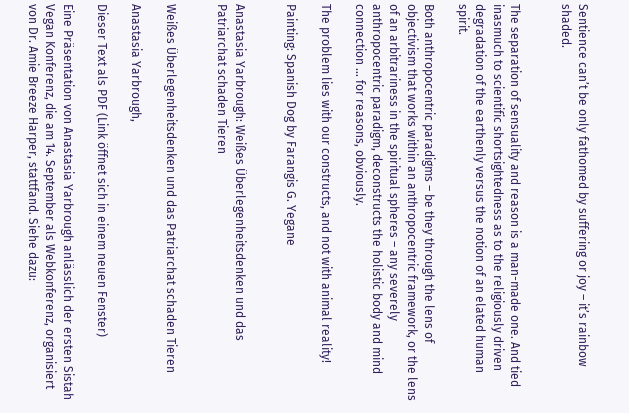Sentience can’t be only fathomed by suffering or joy – it’s rainbow shaded.


The separation of sensuality and reason is a man-made one. And tied inasmuch to scientific shortsightedness as to the religiously driven degradation of the earthenly versus the notion of an elated human spirit.

Both anthropocentric paradigms – be they through the lens of objectivism that works within an anthropocentric framework, or the lens of an arbitrariness in the spiritual spheres – any severely anthropocentric paradigm, deconstructs the holistic body and mind connection … for reasons, obviously.

The problem lies with our constructs, and not with animal reality!

Painting: Spanish Dog by Farangis G. Yegane


Anastasia Yarbrough: Weißes Überlegenheitsdenken und das Patriarchat schaden Tieren


Weißes Überlegenheitsdenken und das Patriarchat schaden Tieren

Anastasia Yarbrough,

Dieser Text als PDF (Link öffnet sich in einem neuen Fenster)

Eine Präsentation von Anastasia Yarbrough anlässlich der ersten Sistah Vegan Konferenz, die am 14. September als Webkonferenz, organisiert von Dr. Amie Breeze Harper, stattfand. Siehe dazu: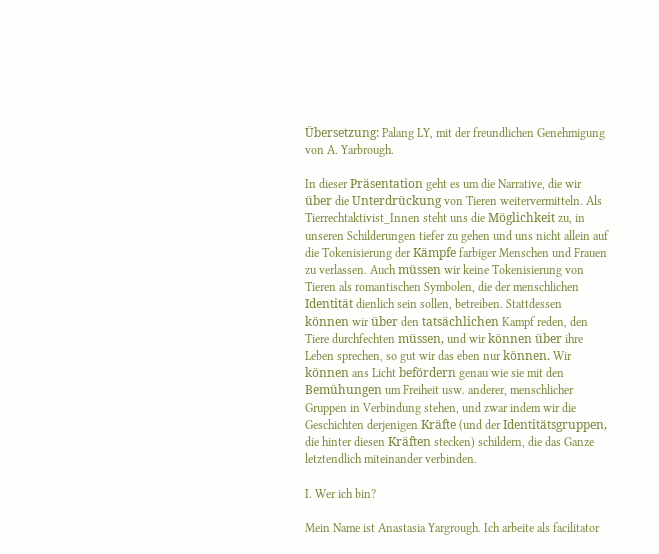Übersetzung: Palang LY, mit der freundlichen Genehmigung von A. Yarbrough.

In dieser Präsentation geht es um die Narrative, die wir über die Unterdrückung von Tieren weitervermitteln. Als Tierrechtaktivist_Innen steht uns die Möglichkeit zu, in unseren Schilderungen tiefer zu gehen und uns nicht allein auf die Tokenisierung der Kämpfe farbiger Menschen und Frauen zu verlassen. Auch müssen wir keine Tokenisierung von Tieren als romantischen Symbolen, die der menschlichen Identität dienlich sein sollen, betreiben. Stattdessen können wir über den tatsächlichen Kampf reden, den Tiere durchfechten müssen, und wir können über ihre Leben sprechen, so gut wir das eben nur können. Wir können ans Licht befördern genau wie sie mit den Bemühungen um Freiheit usw. anderer, menschlicher Gruppen in Verbindung stehen, und zwar indem wir die Geschichten derjenigen Kräfte (und der Identitätsgruppen, die hinter diesen Kräften stecken) schildern, die das Ganze letztendlich miteinander verbinden.

I. Wer ich bin?

Mein Name ist Anastasia Yargrough. Ich arbeite als facilitator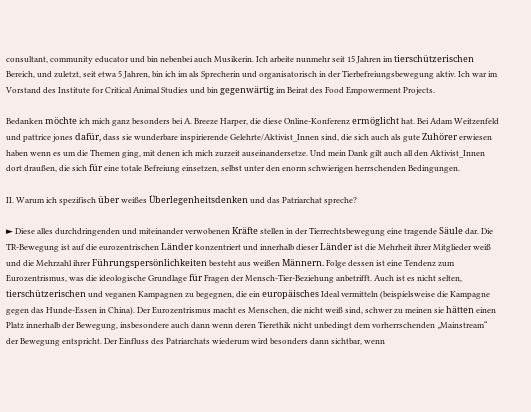consultant, community educator und bin nebenbei auch Musikerin. Ich arbeite nunmehr seit 15 Jahren im tierschützerischen Bereich, und zuletzt, seit etwa 5 Jahren, bin ich im als Sprecherin und organisatorisch in der Tierbefreiungsbewegung aktiv. Ich war im Vorstand des Institute for Critical Animal Studies und bin gegenwärtig im Beirat des Food Empowerment Projects.

Bedanken möchte ich mich ganz besonders bei A. Breeze Harper, die diese Online-Konferenz ermöglicht hat. Bei Adam Weitzenfeld und pattrice jones dafür, dass sie wunderbare inspirierende Gelehrte/Aktivist_Innen sind, die sich auch als gute Zuhörer erwiesen haben wenn es um die Themen ging, mit denen ich mich zurzeit auseinandersetze. Und mein Dank gilt auch all den Aktivist_Innen dort draußen, die sich für eine totale Befreiung einsetzen, selbst unter den enorm schwierigen herrschenden Bedingungen.

II. Warum ich spezifisch über weißes Überlegenheitsdenken und das Patriarchat spreche?

► Diese alles durchdringenden und miteinander verwobenen Kräfte stellen in der Tierrechtsbewegung eine tragende Säule dar. Die TR-Bewegung ist auf die eurozentrischen Länder konzentriert und innerhalb dieser Länder ist die Mehrheit ihrer Mitglieder weiß und die Mehrzahl ihrer Führungspersönlichkeiten besteht aus weißen Männern. Folge dessen ist eine Tendenz zum Eurozentrismus, was die ideologische Grundlage für Fragen der Mensch-Tier-Beziehung anbetrifft. Auch ist es nicht selten, tierschützerischen und veganen Kampagnen zu begegnen, die ein europäisches Ideal vermitteln (beispielsweise die Kampagne gegen das Hunde-Essen in China). Der Eurozentrismus macht es Menschen, die nicht weiß sind, schwer zu meinen sie hätten einen Platz innerhalb der Bewegung, insbesondere auch dann wenn deren Tierethik nicht unbedingt dem vorherrschenden „Mainstream“ der Bewegung entspricht. Der Einfluss des Patriarchats wiederum wird besonders dann sichtbar, wenn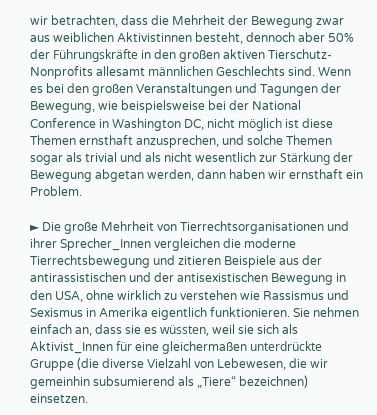wir betrachten, dass die Mehrheit der Bewegung zwar aus weiblichen Aktivistinnen besteht, dennoch aber 50% der Führungskräfte in den großen aktiven Tierschutz-Nonprofits allesamt männlichen Geschlechts sind. Wenn es bei den großen Veranstaltungen und Tagungen der Bewegung, wie beispielsweise bei der National Conference in Washington DC, nicht möglich ist diese Themen ernsthaft anzusprechen, und solche Themen sogar als trivial und als nicht wesentlich zur Stärkung der Bewegung abgetan werden, dann haben wir ernsthaft ein Problem.

► Die große Mehrheit von Tierrechtsorganisationen und ihrer Sprecher_Innen vergleichen die moderne Tierrechtsbewegung und zitieren Beispiele aus der antirassistischen und der antisexistischen Bewegung in den USA, ohne wirklich zu verstehen wie Rassismus und Sexismus in Amerika eigentlich funktionieren. Sie nehmen einfach an, dass sie es wüssten, weil sie sich als Aktivist_Innen für eine gleichermaßen unterdrückte Gruppe (die diverse Vielzahl von Lebewesen, die wir gemeinhin subsumierend als „Tiere“ bezeichnen) einsetzen.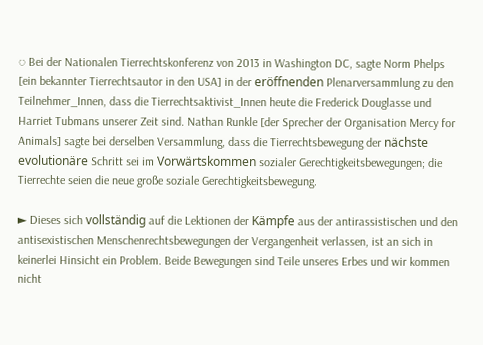◌ Bei der Nationalen Tierrechtskonferenz von 2013 in Washington DC, sagte Norm Phelps [ein bekannter Tierrechtsautor in den USA] in der eröffnenden Plenarversammlung zu den Teilnehmer_Innen, dass die Tierrechtsaktivist_Innen heute die Frederick Douglasse und Harriet Tubmans unserer Zeit sind. Nathan Runkle [der Sprecher der Organisation Mercy for Animals] sagte bei derselben Versammlung, dass die Tierrechtsbewegung der nächste evolutionäre Schritt sei im Vorwärtskommen sozialer Gerechtigkeitsbewegungen; die Tierrechte seien die neue große soziale Gerechtigkeitsbewegung.

► Dieses sich vollständig auf die Lektionen der Kämpfe aus der antirassistischen und den antisexistischen Menschenrechtsbewegungen der Vergangenheit verlassen, ist an sich in keinerlei Hinsicht ein Problem. Beide Bewegungen sind Teile unseres Erbes und wir kommen nicht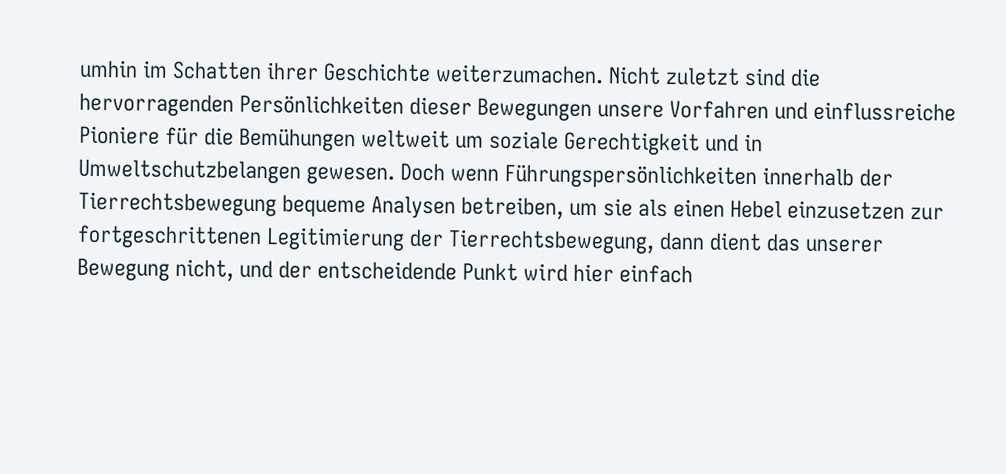umhin im Schatten ihrer Geschichte weiterzumachen. Nicht zuletzt sind die hervorragenden Persönlichkeiten dieser Bewegungen unsere Vorfahren und einflussreiche Pioniere für die Bemühungen weltweit um soziale Gerechtigkeit und in Umweltschutzbelangen gewesen. Doch wenn Führungspersönlichkeiten innerhalb der Tierrechtsbewegung bequeme Analysen betreiben, um sie als einen Hebel einzusetzen zur fortgeschrittenen Legitimierung der Tierrechtsbewegung, dann dient das unserer Bewegung nicht, und der entscheidende Punkt wird hier einfach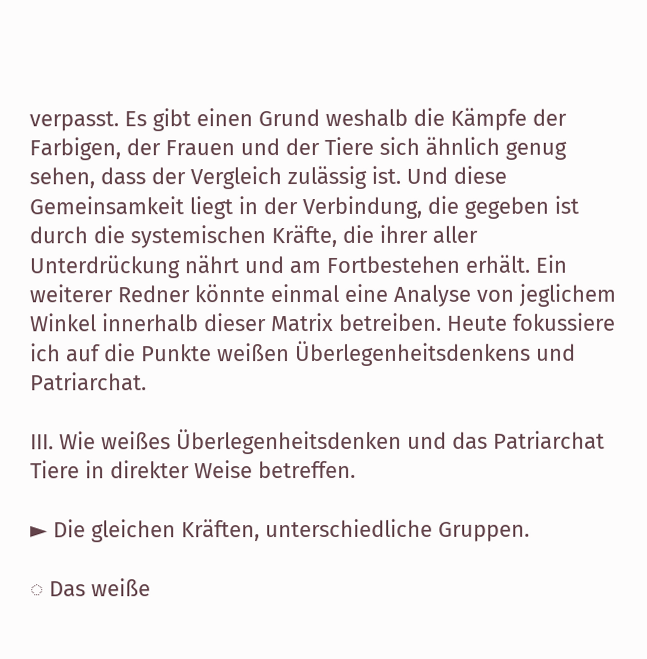verpasst. Es gibt einen Grund weshalb die Kämpfe der Farbigen, der Frauen und der Tiere sich ähnlich genug sehen, dass der Vergleich zulässig ist. Und diese Gemeinsamkeit liegt in der Verbindung, die gegeben ist durch die systemischen Kräfte, die ihrer aller Unterdrückung nährt und am Fortbestehen erhält. Ein weiterer Redner könnte einmal eine Analyse von jeglichem Winkel innerhalb dieser Matrix betreiben. Heute fokussiere ich auf die Punkte weißen Überlegenheitsdenkens und Patriarchat.

III. Wie weißes Überlegenheitsdenken und das Patriarchat Tiere in direkter Weise betreffen.

► Die gleichen Kräften, unterschiedliche Gruppen.

◌ Das weiße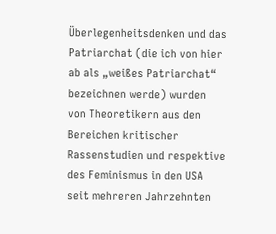Überlegenheitsdenken und das Patriarchat (die ich von hier ab als „weißes Patriarchat“ bezeichnen werde) wurden von Theoretikern aus den Bereichen kritischer Rassenstudien und respektive des Feminismus in den USA seit mehreren Jahrzehnten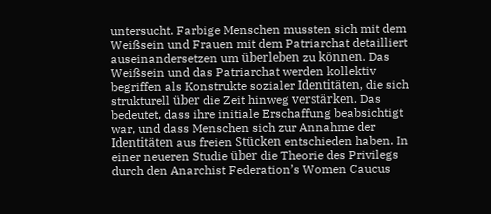untersucht. Farbige Menschen mussten sich mit dem Weißsein und Frauen mit dem Patriarchat detailliert auseinandersetzen um überleben zu können. Das Weißsein und das Patriarchat werden kollektiv begriffen als Konstrukte sozialer Identitäten, die sich strukturell über die Zeit hinweg verstärken. Das bedeutet, dass ihre initiale Erschaffung beabsichtigt war, und dass Menschen sich zur Annahme der Identitäten aus freien Stücken entschieden haben. In einer neueren Studie über die Theorie des Privilegs durch den Anarchist Federation’s Women Caucus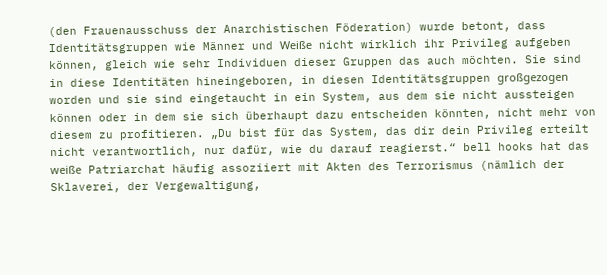(den Frauenausschuss der Anarchistischen Föderation) wurde betont, dass Identitätsgruppen wie Männer und Weiße nicht wirklich ihr Privileg aufgeben können, gleich wie sehr Individuen dieser Gruppen das auch möchten. Sie sind in diese Identitäten hineingeboren, in diesen Identitätsgruppen großgezogen worden und sie sind eingetaucht in ein System, aus dem sie nicht aussteigen können oder in dem sie sich überhaupt dazu entscheiden könnten, nicht mehr von diesem zu profitieren. „Du bist für das System, das dir dein Privileg erteilt nicht verantwortlich, nur dafür, wie du darauf reagierst.“ bell hooks hat das weiße Patriarchat häufig assoziiert mit Akten des Terrorismus (nämlich der Sklaverei, der Vergewaltigung,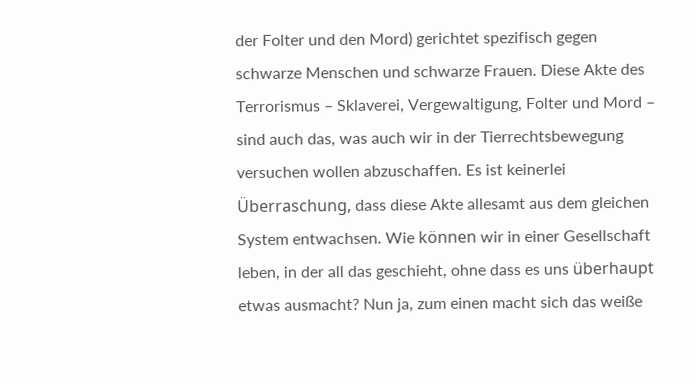der Folter und den Mord) gerichtet spezifisch gegen schwarze Menschen und schwarze Frauen. Diese Akte des Terrorismus – Sklaverei, Vergewaltigung, Folter und Mord – sind auch das, was auch wir in der Tierrechtsbewegung versuchen wollen abzuschaffen. Es ist keinerlei Überraschung, dass diese Akte allesamt aus dem gleichen System entwachsen. Wie können wir in einer Gesellschaft leben, in der all das geschieht, ohne dass es uns überhaupt etwas ausmacht? Nun ja, zum einen macht sich das weiße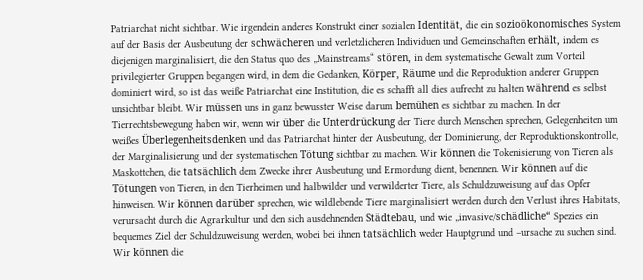Patriarchat nicht sichtbar. Wie irgendein anderes Konstrukt einer sozialen Identität, die ein sozioökonomisches System auf der Basis der Ausbeutung der schwächeren und verletzlicheren Individuen und Gemeinschaften erhält, indem es diejenigen marginalisiert, die den Status quo des „Mainstreams“ stören, in dem systematische Gewalt zum Vorteil privilegierter Gruppen begangen wird, in dem die Gedanken, Körper, Räume und die Reproduktion anderer Gruppen dominiert wird, so ist das weiße Patriarchat eine Institution, die es schafft all dies aufrecht zu halten während es selbst unsichtbar bleibt. Wir müssen uns in ganz bewusster Weise darum bemühen es sichtbar zu machen. In der Tierrechtsbewegung haben wir, wenn wir über die Unterdrückung der Tiere durch Menschen sprechen, Gelegenheiten um weißes Überlegenheitsdenken und das Patriarchat hinter der Ausbeutung, der Dominierung, der Reproduktionskontrolle, der Marginalisierung und der systematischen Tötung sichtbar zu machen. Wir können die Tokenisierung von Tieren als Maskottchen, die tatsächlich dem Zwecke ihrer Ausbeutung und Ermordung dient, benennen. Wir können auf die Tötungen von Tieren, in den Tierheimen und halbwilder und verwilderter Tiere, als Schuldzuweisung auf das Opfer hinweisen. Wir können darüber sprechen, wie wildlebende Tiere marginalisiert werden durch den Verlust ihres Habitats, verursacht durch die Agrarkultur und den sich ausdehnenden Städtebau, und wie „invasive/schädliche“ Spezies ein bequemes Ziel der Schuldzuweisung werden, wobei bei ihnen tatsächlich weder Hauptgrund und –ursache zu suchen sind. Wir können die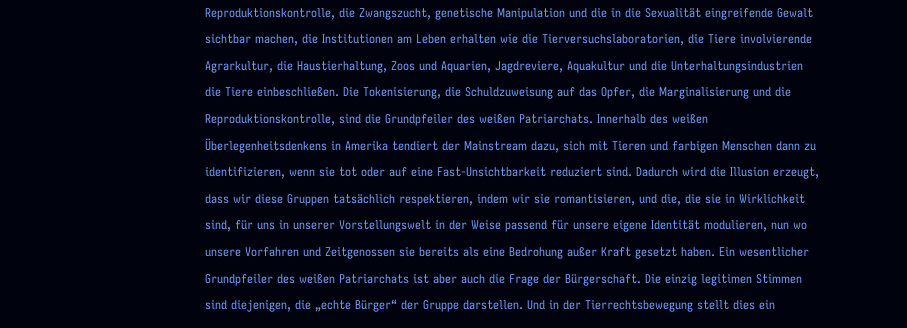Reproduktionskontrolle, die Zwangszucht, genetische Manipulation und die in die Sexualität eingreifende Gewalt sichtbar machen, die Institutionen am Leben erhalten wie die Tierversuchslaboratorien, die Tiere involvierende Agrarkultur, die Haustierhaltung, Zoos und Aquarien, Jagdreviere, Aquakultur und die Unterhaltungsindustrien die Tiere einbeschließen. Die Tokenisierung, die Schuldzuweisung auf das Opfer, die Marginalisierung und die Reproduktionskontrolle, sind die Grundpfeiler des weißen Patriarchats. Innerhalb des weißen Überlegenheitsdenkens in Amerika tendiert der Mainstream dazu, sich mit Tieren und farbigen Menschen dann zu identifizieren, wenn sie tot oder auf eine Fast-Unsichtbarkeit reduziert sind. Dadurch wird die Illusion erzeugt, dass wir diese Gruppen tatsächlich respektieren, indem wir sie romantisieren, und die, die sie in Wirklichkeit sind, für uns in unserer Vorstellungswelt in der Weise passend für unsere eigene Identität modulieren, nun wo unsere Vorfahren und Zeitgenossen sie bereits als eine Bedrohung außer Kraft gesetzt haben. Ein wesentlicher Grundpfeiler des weißen Patriarchats ist aber auch die Frage der Bürgerschaft. Die einzig legitimen Stimmen sind diejenigen, die „echte Bürger“ der Gruppe darstellen. Und in der Tierrechtsbewegung stellt dies ein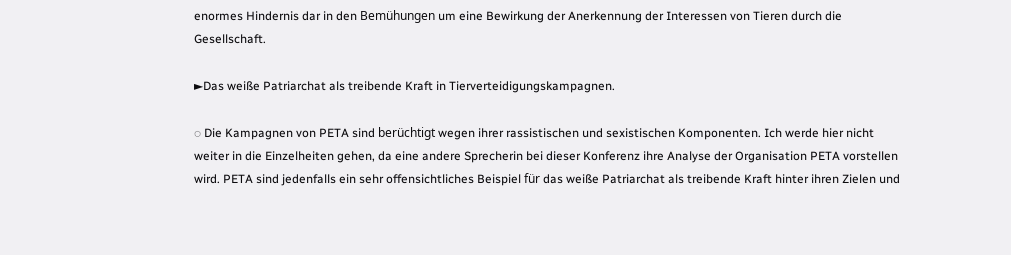enormes Hindernis dar in den Bemühungen um eine Bewirkung der Anerkennung der Interessen von Tieren durch die Gesellschaft.

►Das weiße Patriarchat als treibende Kraft in Tierverteidigungskampagnen.

◌ Die Kampagnen von PETA sind berüchtigt wegen ihrer rassistischen und sexistischen Komponenten. Ich werde hier nicht weiter in die Einzelheiten gehen, da eine andere Sprecherin bei dieser Konferenz ihre Analyse der Organisation PETA vorstellen wird. PETA sind jedenfalls ein sehr offensichtliches Beispiel für das weiße Patriarchat als treibende Kraft hinter ihren Zielen und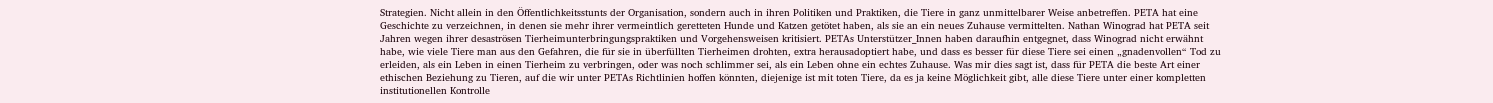Strategien. Nicht allein in den Öffentlichkeitsstunts der Organisation, sondern auch in ihren Politiken und Praktiken, die Tiere in ganz unmittelbarer Weise anbetreffen. PETA hat eine Geschichte zu verzeichnen, in denen sie mehr ihrer vermeintlich geretteten Hunde und Katzen getötet haben, als sie an ein neues Zuhause vermittelten. Nathan Winograd hat PETA seit Jahren wegen ihrer desaströsen Tierheimunterbringungspraktiken und Vorgehensweisen kritisiert. PETAs Unterstützer_Innen haben daraufhin entgegnet, dass Winograd nicht erwähnt habe, wie viele Tiere man aus den Gefahren, die für sie in überfüllten Tierheimen drohten, extra herausadoptiert habe, und dass es besser für diese Tiere sei einen „gnadenvollen“ Tod zu erleiden, als ein Leben in einen Tierheim zu verbringen, oder was noch schlimmer sei, als ein Leben ohne ein echtes Zuhause. Was mir dies sagt ist, dass für PETA die beste Art einer ethischen Beziehung zu Tieren, auf die wir unter PETAs Richtlinien hoffen könnten, diejenige ist mit toten Tiere, da es ja keine Möglichkeit gibt, alle diese Tiere unter einer kompletten institutionellen Kontrolle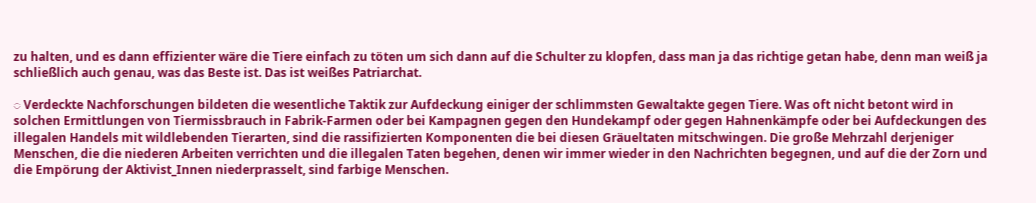zu halten, und es dann effizienter wäre die Tiere einfach zu töten um sich dann auf die Schulter zu klopfen, dass man ja das richtige getan habe, denn man weiß ja schließlich auch genau, was das Beste ist. Das ist weißes Patriarchat.

◌ Verdeckte Nachforschungen bildeten die wesentliche Taktik zur Aufdeckung einiger der schlimmsten Gewaltakte gegen Tiere. Was oft nicht betont wird in solchen Ermittlungen von Tiermissbrauch in Fabrik-Farmen oder bei Kampagnen gegen den Hundekampf oder gegen Hahnenkämpfe oder bei Aufdeckungen des illegalen Handels mit wildlebenden Tierarten, sind die rassifizierten Komponenten die bei diesen Gräueltaten mitschwingen. Die große Mehrzahl derjeniger Menschen, die die niederen Arbeiten verrichten und die illegalen Taten begehen, denen wir immer wieder in den Nachrichten begegnen, und auf die der Zorn und die Empörung der Aktivist_Innen niederprasselt, sind farbige Menschen.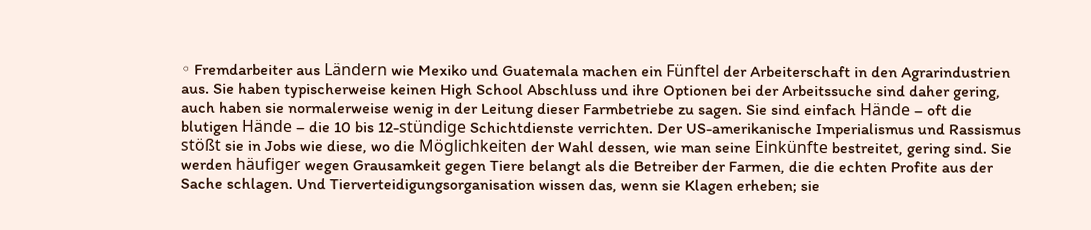◦ Fremdarbeiter aus Ländern wie Mexiko und Guatemala machen ein Fünftel der Arbeiterschaft in den Agrarindustrien aus. Sie haben typischerweise keinen High School Abschluss und ihre Optionen bei der Arbeitssuche sind daher gering, auch haben sie normalerweise wenig in der Leitung dieser Farmbetriebe zu sagen. Sie sind einfach Hände – oft die blutigen Hände – die 10 bis 12-stündige Schichtdienste verrichten. Der US-amerikanische Imperialismus und Rassismus stößt sie in Jobs wie diese, wo die Möglichkeiten der Wahl dessen, wie man seine Einkünfte bestreitet, gering sind. Sie werden häufiger wegen Grausamkeit gegen Tiere belangt als die Betreiber der Farmen, die die echten Profite aus der Sache schlagen. Und Tierverteidigungsorganisation wissen das, wenn sie Klagen erheben; sie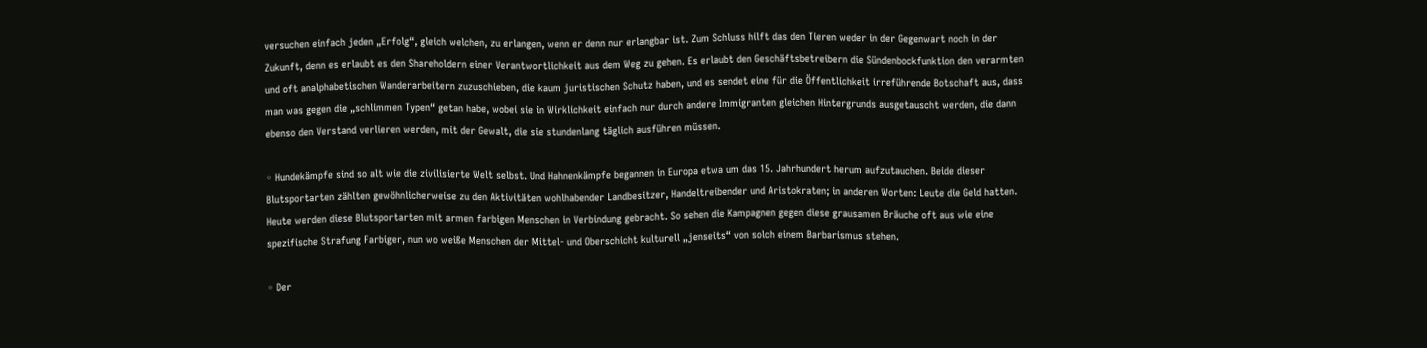versuchen einfach jeden „Erfolg“, gleich welchen, zu erlangen, wenn er denn nur erlangbar ist. Zum Schluss hilft das den Tieren weder in der Gegenwart noch in der Zukunft, denn es erlaubt es den Shareholdern einer Verantwortlichkeit aus dem Weg zu gehen. Es erlaubt den Geschäftsbetreibern die Sündenbockfunktion den verarmten und oft analphabetischen Wanderarbeitern zuzuschieben, die kaum juristischen Schutz haben, und es sendet eine für die Öffentlichkeit irreführende Botschaft aus, dass man was gegen die „schlimmen Typen“ getan habe, wobei sie in Wirklichkeit einfach nur durch andere Immigranten gleichen Hintergrunds ausgetauscht werden, die dann ebenso den Verstand verlieren werden, mit der Gewalt, die sie stundenlang täglich ausführen müssen.

◦ Hundekämpfe sind so alt wie die zivilisierte Welt selbst. Und Hahnenkämpfe begannen in Europa etwa um das 15. Jahrhundert herum aufzutauchen. Beide dieser Blutsportarten zählten gewöhnlicherweise zu den Aktivitäten wohlhabender Landbesitzer, Handeltreibender und Aristokraten; in anderen Worten: Leute die Geld hatten. Heute werden diese Blutsportarten mit armen farbigen Menschen in Verbindung gebracht. So sehen die Kampagnen gegen diese grausamen Bräuche oft aus wie eine spezifische Strafung Farbiger, nun wo weiße Menschen der Mittel- und Oberschicht kulturell „jenseits“ von solch einem Barbarismus stehen.

◦ Der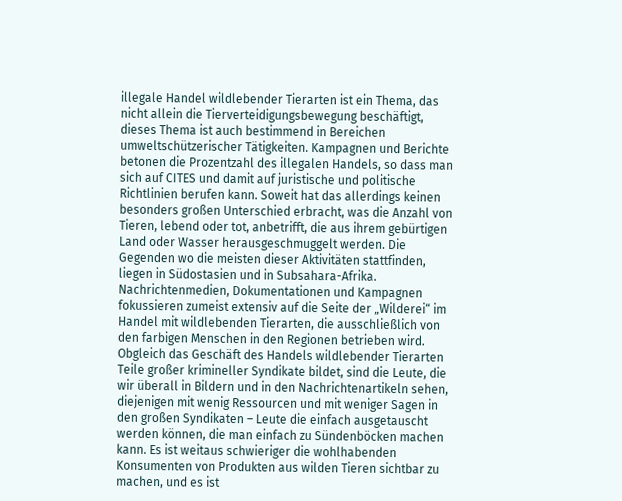illegale Handel wildlebender Tierarten ist ein Thema, das nicht allein die Tierverteidigungsbewegung beschäftigt, dieses Thema ist auch bestimmend in Bereichen umweltschützerischer Tätigkeiten. Kampagnen und Berichte betonen die Prozentzahl des illegalen Handels, so dass man sich auf CITES und damit auf juristische und politische Richtlinien berufen kann. Soweit hat das allerdings keinen besonders großen Unterschied erbracht, was die Anzahl von Tieren, lebend oder tot, anbetrifft, die aus ihrem gebürtigen Land oder Wasser herausgeschmuggelt werden. Die Gegenden wo die meisten dieser Aktivitäten stattfinden, liegen in Südostasien und in Subsahara-Afrika. Nachrichtenmedien, Dokumentationen und Kampagnen fokussieren zumeist extensiv auf die Seite der „Wilderei“ im Handel mit wildlebenden Tierarten, die ausschließlich von den farbigen Menschen in den Regionen betrieben wird. Obgleich das Geschäft des Handels wildlebender Tierarten Teile großer krimineller Syndikate bildet, sind die Leute, die wir überall in Bildern und in den Nachrichtenartikeln sehen, diejenigen mit wenig Ressourcen und mit weniger Sagen in den großen Syndikaten – Leute die einfach ausgetauscht werden können, die man einfach zu Sündenböcken machen kann. Es ist weitaus schwieriger die wohlhabenden Konsumenten von Produkten aus wilden Tieren sichtbar zu machen, und es ist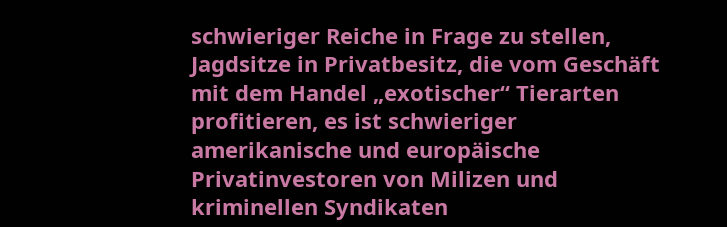schwieriger Reiche in Frage zu stellen, Jagdsitze in Privatbesitz, die vom Geschäft mit dem Handel „exotischer“ Tierarten profitieren, es ist schwieriger amerikanische und europäische Privatinvestoren von Milizen und kriminellen Syndikaten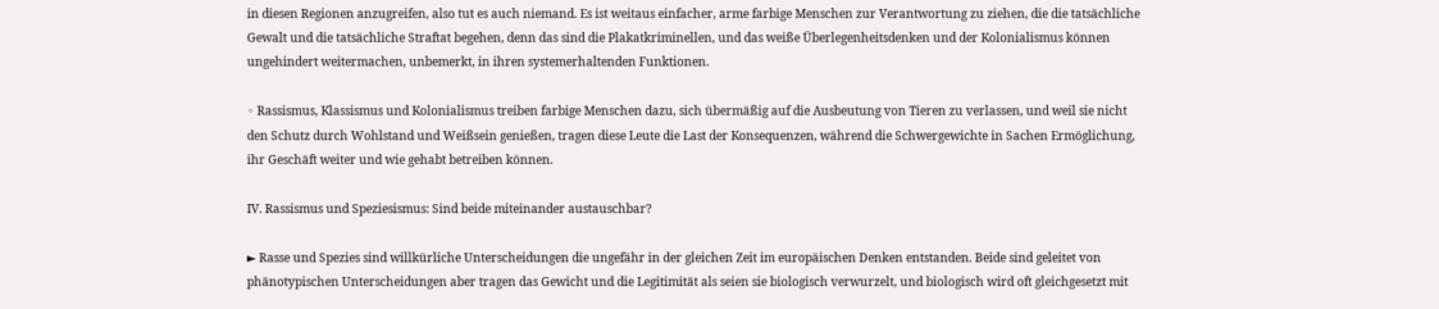in diesen Regionen anzugreifen, also tut es auch niemand. Es ist weitaus einfacher, arme farbige Menschen zur Verantwortung zu ziehen, die die tatsächliche Gewalt und die tatsächliche Straftat begehen, denn das sind die Plakatkriminellen, und das weiße Überlegenheitsdenken und der Kolonialismus können ungehindert weitermachen, unbemerkt, in ihren systemerhaltenden Funktionen.

◦ Rassismus, Klassismus und Kolonialismus treiben farbige Menschen dazu, sich übermäßig auf die Ausbeutung von Tieren zu verlassen, und weil sie nicht den Schutz durch Wohlstand und Weißsein genießen, tragen diese Leute die Last der Konsequenzen, während die Schwergewichte in Sachen Ermöglichung, ihr Geschäft weiter und wie gehabt betreiben können.

IV. Rassismus und Speziesismus: Sind beide miteinander austauschbar?

► Rasse und Spezies sind willkürliche Unterscheidungen die ungefähr in der gleichen Zeit im europäischen Denken entstanden. Beide sind geleitet von phänotypischen Unterscheidungen aber tragen das Gewicht und die Legitimität als seien sie biologisch verwurzelt, und biologisch wird oft gleichgesetzt mit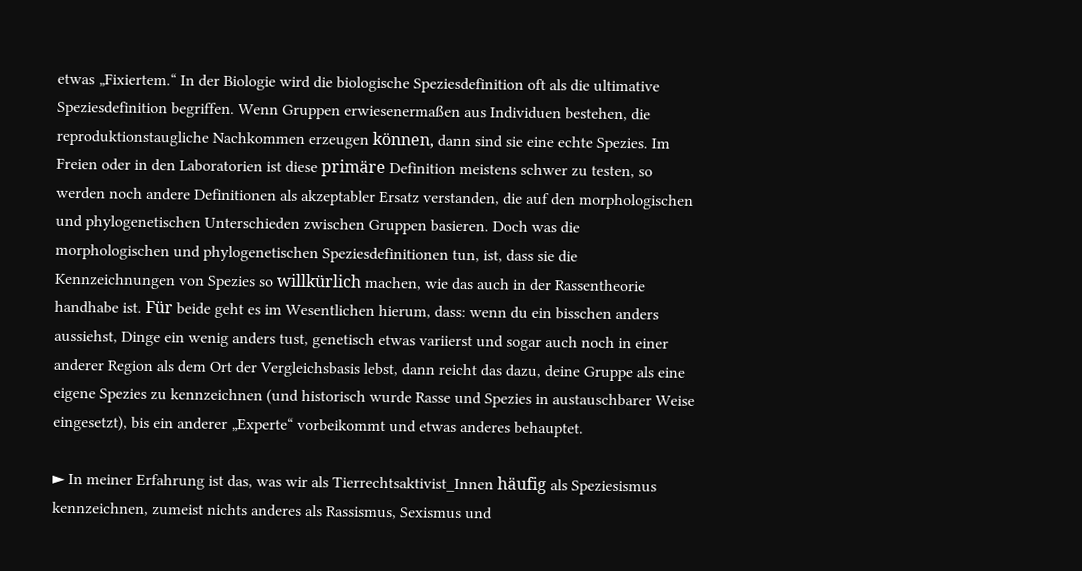etwas „Fixiertem.“ In der Biologie wird die biologische Speziesdefinition oft als die ultimative Speziesdefinition begriffen. Wenn Gruppen erwiesenermaßen aus Individuen bestehen, die reproduktionstaugliche Nachkommen erzeugen können, dann sind sie eine echte Spezies. Im Freien oder in den Laboratorien ist diese primäre Definition meistens schwer zu testen, so werden noch andere Definitionen als akzeptabler Ersatz verstanden, die auf den morphologischen und phylogenetischen Unterschieden zwischen Gruppen basieren. Doch was die morphologischen und phylogenetischen Speziesdefinitionen tun, ist, dass sie die Kennzeichnungen von Spezies so willkürlich machen, wie das auch in der Rassentheorie handhabe ist. Für beide geht es im Wesentlichen hierum, dass: wenn du ein bisschen anders aussiehst, Dinge ein wenig anders tust, genetisch etwas variierst und sogar auch noch in einer anderer Region als dem Ort der Vergleichsbasis lebst, dann reicht das dazu, deine Gruppe als eine eigene Spezies zu kennzeichnen (und historisch wurde Rasse und Spezies in austauschbarer Weise eingesetzt), bis ein anderer „Experte“ vorbeikommt und etwas anderes behauptet.

► In meiner Erfahrung ist das, was wir als Tierrechtsaktivist_Innen häufig als Speziesismus kennzeichnen, zumeist nichts anderes als Rassismus, Sexismus und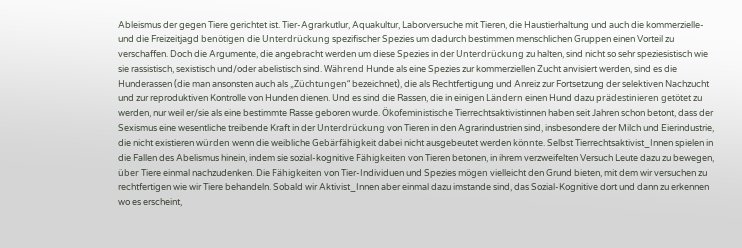Ableismus der gegen Tiere gerichtet ist. Tier-Agrarkutlur, Aquakultur, Laborversuche mit Tieren, die Haustierhaltung und auch die kommerzielle- und die Freizeitjagd benötigen die Unterdrückung spezifischer Spezies um dadurch bestimmen menschlichen Gruppen einen Vorteil zu verschaffen. Doch die Argumente, die angebracht werden um diese Spezies in der Unterdrückung zu halten, sind nicht so sehr speziesistisch wie sie rassistisch, sexistisch und/oder abelistisch sind. Während Hunde als eine Spezies zur kommerziellen Zucht anvisiert werden, sind es die Hunderassen (die man ansonsten auch als „Züchtungen“ bezeichnet), die als Rechtfertigung und Anreiz zur Fortsetzung der selektiven Nachzucht und zur reproduktiven Kontrolle von Hunden dienen. Und es sind die Rassen, die in einigen Ländern einen Hund dazu prädestinieren getötet zu werden, nur weil er/sie als eine bestimmte Rasse geboren wurde. Ökofeministische Tierrechtsaktivistinnen haben seit Jahren schon betont, dass der Sexismus eine wesentliche treibende Kraft in der Unterdrückung von Tieren in den Agrarindustrien sind, insbesondere der Milch und Eierindustrie, die nicht existieren würden wenn die weibliche Gebärfähigkeit dabei nicht ausgebeutet werden könnte. Selbst Tierrechtsaktivist_Innen spielen in die Fallen des Abelismus hinein, indem sie sozial-kognitive Fähigkeiten von Tieren betonen, in ihrem verzweifelten Versuch Leute dazu zu bewegen, über Tiere einmal nachzudenken. Die Fähigkeiten von Tier-Individuen und Spezies mögen vielleicht den Grund bieten, mit dem wir versuchen zu rechtfertigen wie wir Tiere behandeln. Sobald wir Aktivist_Innen aber einmal dazu imstande sind, das Sozial-Kognitive dort und dann zu erkennen wo es erscheint,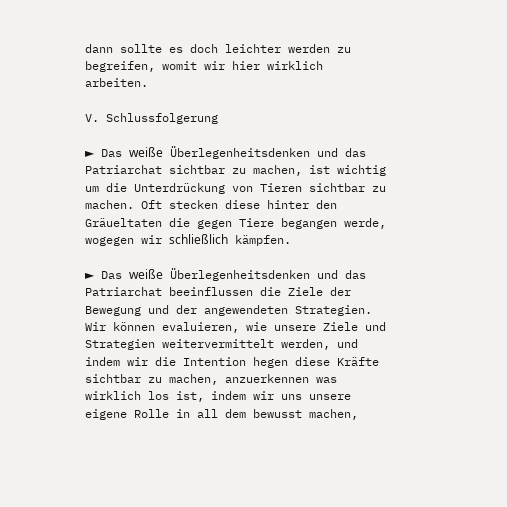dann sollte es doch leichter werden zu begreifen, womit wir hier wirklich arbeiten.

V. Schlussfolgerung

► Das weiße Überlegenheitsdenken und das Patriarchat sichtbar zu machen, ist wichtig um die Unterdrückung von Tieren sichtbar zu machen. Oft stecken diese hinter den Gräueltaten die gegen Tiere begangen werde, wogegen wir schließlich kämpfen.

► Das weiße Überlegenheitsdenken und das Patriarchat beeinflussen die Ziele der Bewegung und der angewendeten Strategien. Wir können evaluieren, wie unsere Ziele und Strategien weitervermittelt werden, und indem wir die Intention hegen diese Kräfte sichtbar zu machen, anzuerkennen was wirklich los ist, indem wir uns unsere eigene Rolle in all dem bewusst machen,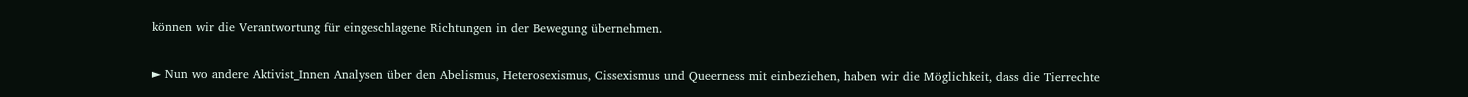können wir die Verantwortung für eingeschlagene Richtungen in der Bewegung übernehmen.

► Nun wo andere Aktivist_Innen Analysen über den Abelismus, Heterosexismus, Cissexismus und Queerness mit einbeziehen, haben wir die Möglichkeit, dass die Tierrechte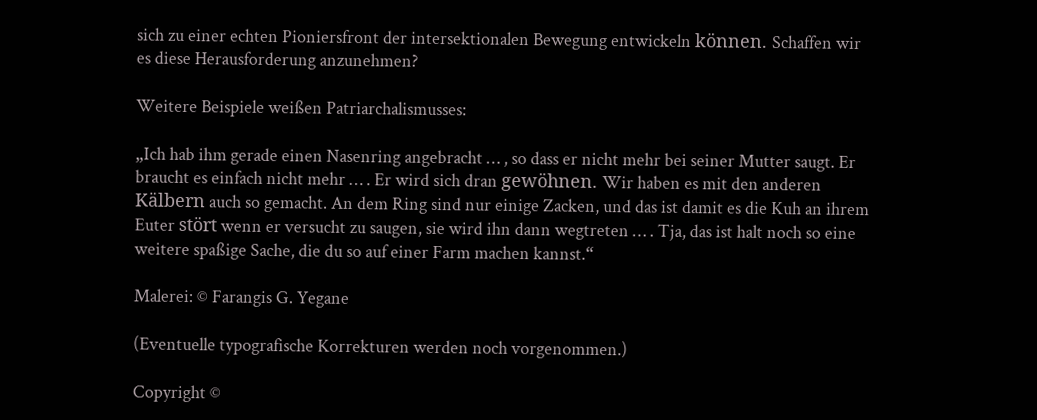sich zu einer echten Pioniersfront der intersektionalen Bewegung entwickeln können. Schaffen wir es diese Herausforderung anzunehmen?

Weitere Beispiele weißen Patriarchalismusses:

„Ich hab ihm gerade einen Nasenring angebracht … , so dass er nicht mehr bei seiner Mutter saugt. Er braucht es einfach nicht mehr … . Er wird sich dran gewöhnen. Wir haben es mit den anderen Kälbern auch so gemacht. An dem Ring sind nur einige Zacken, und das ist damit es die Kuh an ihrem Euter stört wenn er versucht zu saugen, sie wird ihn dann wegtreten … . Tja, das ist halt noch so eine weitere spaßige Sache, die du so auf einer Farm machen kannst.“

Malerei: © Farangis G. Yegane

(Eventuelle typografische Korrekturen werden noch vorgenommen.)

Copyright ©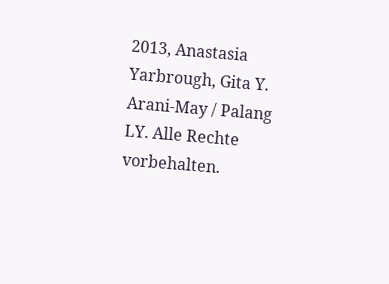2013, Anastasia Yarbrough, Gita Y. Arani-May / Palang LY. Alle Rechte vorbehalten.